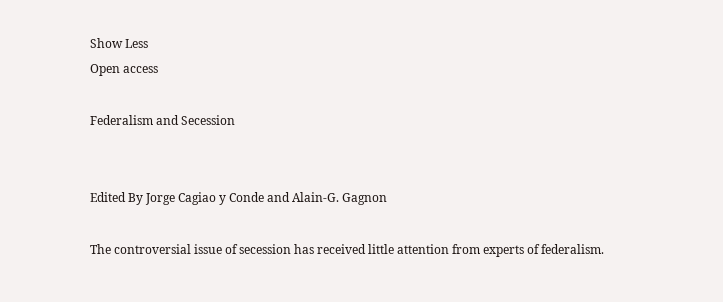Show Less
Open access

Federalism and Secession


Edited By Jorge Cagiao y Conde and Alain-G. Gagnon

The controversial issue of secession has received little attention from experts of federalism.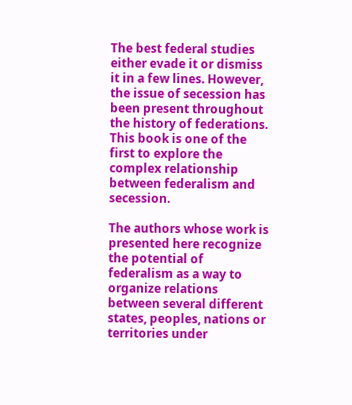The best federal studies either evade it or dismiss it in a few lines. However, the issue of secession has been present throughout the history of federations. This book is one of the first to explore the complex relationship between federalism and secession.

The authors whose work is presented here recognize the potential of federalism as a way to organize relations between several different states, peoples, nations or territories under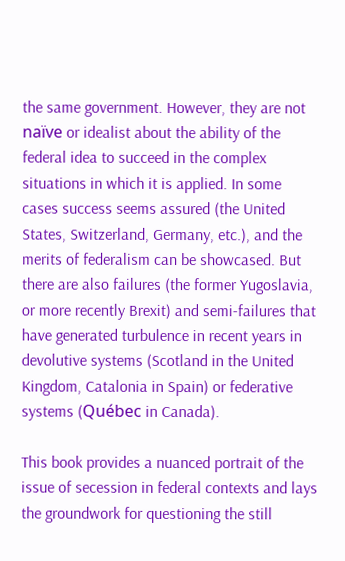the same government. However, they are not naïve or idealist about the ability of the federal idea to succeed in the complex situations in which it is applied. In some cases success seems assured (the United States, Switzerland, Germany, etc.), and the merits of federalism can be showcased. But there are also failures (the former Yugoslavia, or more recently Brexit) and semi-failures that have generated turbulence in recent years in devolutive systems (Scotland in the United Kingdom, Catalonia in Spain) or federative systems (Québec in Canada).

This book provides a nuanced portrait of the issue of secession in federal contexts and lays the groundwork for questioning the still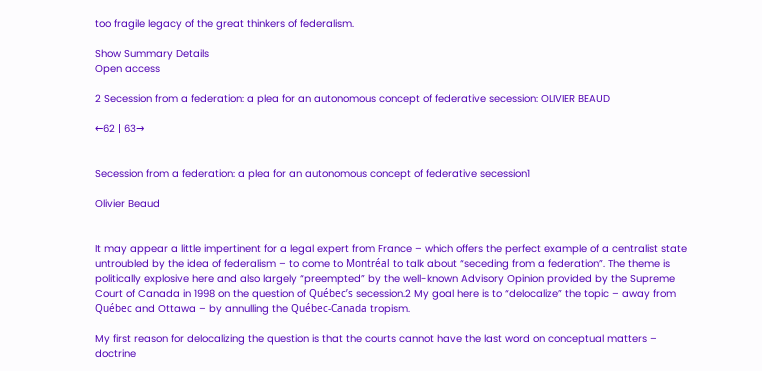too fragile legacy of the great thinkers of federalism.

Show Summary Details
Open access

2 Secession from a federation: a plea for an autonomous concept of federative secession: OLIVIER BEAUD

←62 | 63→


Secession from a federation: a plea for an autonomous concept of federative secession1

Olivier Beaud


It may appear a little impertinent for a legal expert from France – which offers the perfect example of a centralist state untroubled by the idea of federalism – to come to Montréal to talk about “seceding from a federation”. The theme is politically explosive here and also largely “preempted” by the well-known Advisory Opinion provided by the Supreme Court of Canada in 1998 on the question of Québec’s secession.2 My goal here is to “delocalize” the topic – away from Québec and Ottawa – by annulling the Québec-Canada tropism.

My first reason for delocalizing the question is that the courts cannot have the last word on conceptual matters – doctrine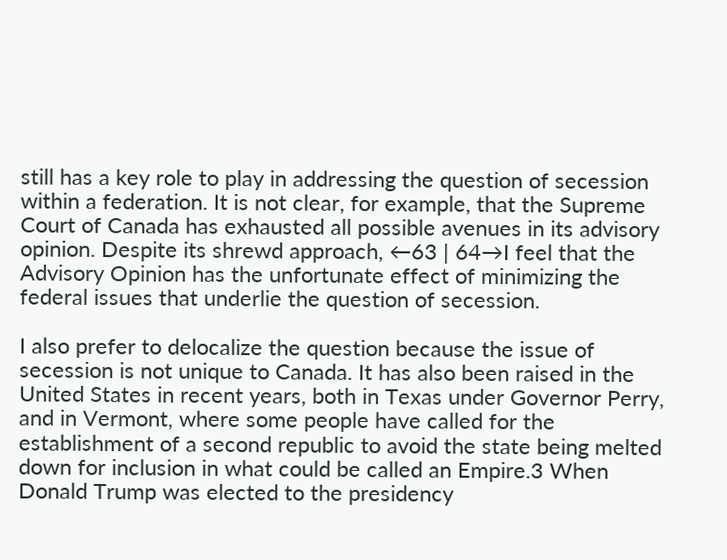still has a key role to play in addressing the question of secession within a federation. It is not clear, for example, that the Supreme Court of Canada has exhausted all possible avenues in its advisory opinion. Despite its shrewd approach, ←63 | 64→I feel that the Advisory Opinion has the unfortunate effect of minimizing the federal issues that underlie the question of secession.

I also prefer to delocalize the question because the issue of secession is not unique to Canada. It has also been raised in the United States in recent years, both in Texas under Governor Perry, and in Vermont, where some people have called for the establishment of a second republic to avoid the state being melted down for inclusion in what could be called an Empire.3 When Donald Trump was elected to the presidency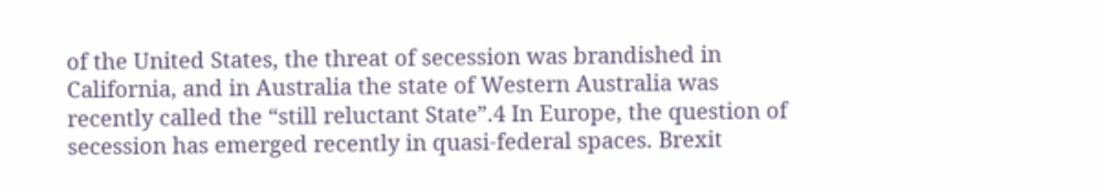of the United States, the threat of secession was brandished in California, and in Australia the state of Western Australia was recently called the “still reluctant State”.4 In Europe, the question of secession has emerged recently in quasi-federal spaces. Brexit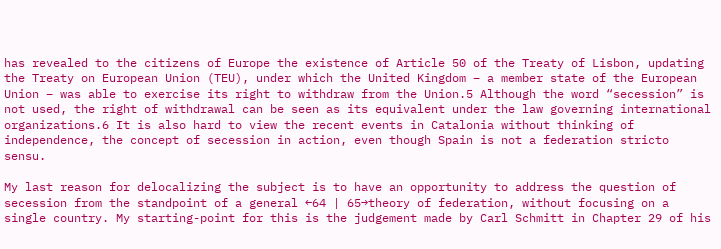has revealed to the citizens of Europe the existence of Article 50 of the Treaty of Lisbon, updating the Treaty on European Union (TEU), under which the United Kingdom – a member state of the European Union – was able to exercise its right to withdraw from the Union.5 Although the word “secession” is not used, the right of withdrawal can be seen as its equivalent under the law governing international organizations.6 It is also hard to view the recent events in Catalonia without thinking of independence, the concept of secession in action, even though Spain is not a federation stricto sensu.

My last reason for delocalizing the subject is to have an opportunity to address the question of secession from the standpoint of a general ←64 | 65→theory of federation, without focusing on a single country. My starting-point for this is the judgement made by Carl Schmitt in Chapter 29 of his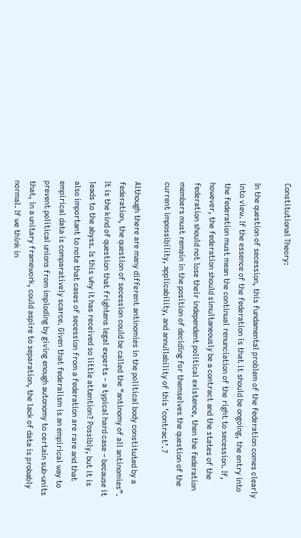Constitutional Theory:

In the question of secession, this fundamental problem of the federation comes clearly into view. If the essence of the federation is that it should be ongoing, the entry into the federation must mean the continual renunciation of the right to secession. If, however, the federation should simultaneously be a contract and the states of the federation should not lose their independent political existence, then the federation members must remain in the position of deciding for themselves the question of the current impossibility, applicability, and annullability of this ‘contract’.7

Although there are many different antinomies in the political body constituted by a federation, the question of secession could be called the “antinomy of all antinomies”. It is the kind of question that frightens legal experts – a typical hard case – because it leads to the abyss. Is this why it has received so little attention? Possibly, but it is also important to note that cases of secession from a federation are rare and that empirical data is comparatively scarce. Given that federalism is an empirical way to prevent political unions from imploding by giving enough autonomy to certain sub-units that, in a unitary framework, could aspire to separation, the lack of data is probably normal. If we think in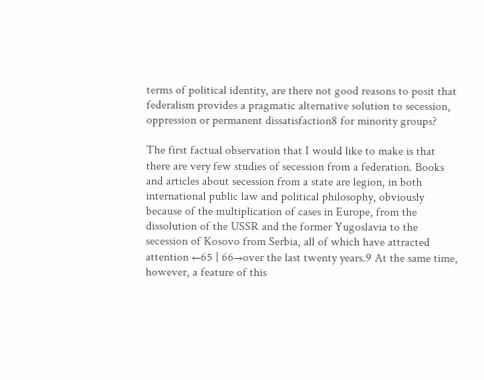terms of political identity, are there not good reasons to posit that federalism provides a pragmatic alternative solution to secession, oppression or permanent dissatisfaction8 for minority groups?

The first factual observation that I would like to make is that there are very few studies of secession from a federation. Books and articles about secession from a state are legion, in both international public law and political philosophy, obviously because of the multiplication of cases in Europe, from the dissolution of the USSR and the former Yugoslavia to the secession of Kosovo from Serbia, all of which have attracted attention ←65 | 66→over the last twenty years.9 At the same time, however, a feature of this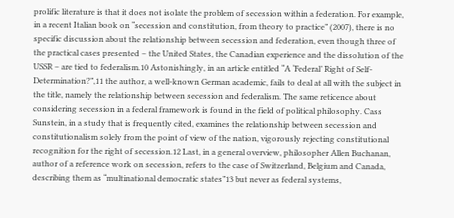prolific literature is that it does not isolate the problem of secession within a federation. For example, in a recent Italian book on “secession and constitution, from theory to practice” (2007), there is no specific discussion about the relationship between secession and federation, even though three of the practical cases presented – the United States, the Canadian experience and the dissolution of the USSR – are tied to federalism.10 Astonishingly, in an article entitled “A ‘Federal’ Right of Self-Determination?”,11 the author, a well-known German academic, fails to deal at all with the subject in the title, namely the relationship between secession and federalism. The same reticence about considering secession in a federal framework is found in the field of political philosophy. Cass Sunstein, in a study that is frequently cited, examines the relationship between secession and constitutionalism solely from the point of view of the nation, vigorously rejecting constitutional recognition for the right of secession.12 Last, in a general overview, philosopher Allen Buchanan, author of a reference work on secession, refers to the case of Switzerland, Belgium and Canada, describing them as “multinational democratic states”13 but never as federal systems,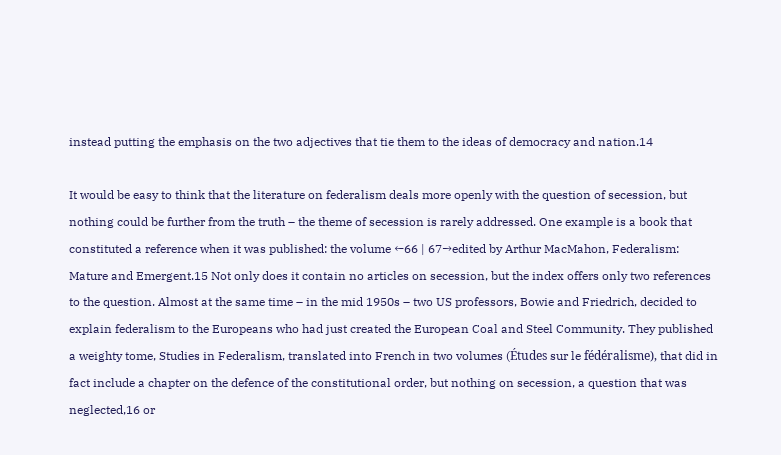instead putting the emphasis on the two adjectives that tie them to the ideas of democracy and nation.14

It would be easy to think that the literature on federalism deals more openly with the question of secession, but nothing could be further from the truth – the theme of secession is rarely addressed. One example is a book that constituted a reference when it was published: the volume ←66 | 67→edited by Arthur MacMahon, Federalism: Mature and Emergent.15 Not only does it contain no articles on secession, but the index offers only two references to the question. Almost at the same time – in the mid 1950s – two US professors, Bowie and Friedrich, decided to explain federalism to the Europeans who had just created the European Coal and Steel Community. They published a weighty tome, Studies in Federalism, translated into French in two volumes (Études sur le fédéralisme), that did in fact include a chapter on the defence of the constitutional order, but nothing on secession, a question that was neglected,16 or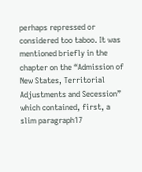perhaps repressed or considered too taboo. It was mentioned briefly in the chapter on the “Admission of New States, Territorial Adjustments and Secession” which contained, first, a slim paragraph17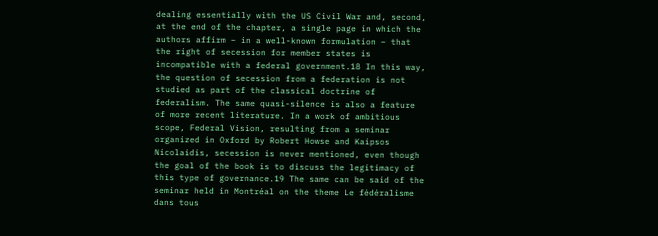dealing essentially with the US Civil War and, second, at the end of the chapter, a single page in which the authors affirm – in a well-known formulation – that the right of secession for member states is incompatible with a federal government.18 In this way, the question of secession from a federation is not studied as part of the classical doctrine of federalism. The same quasi-silence is also a feature of more recent literature. In a work of ambitious scope, Federal Vision, resulting from a seminar organized in Oxford by Robert Howse and Kaipsos Nicolaidis, secession is never mentioned, even though the goal of the book is to discuss the legitimacy of this type of governance.19 The same can be said of the seminar held in Montréal on the theme Le fédéralisme dans tous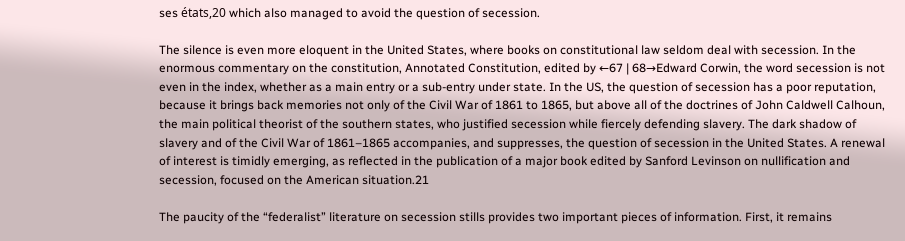ses états,20 which also managed to avoid the question of secession.

The silence is even more eloquent in the United States, where books on constitutional law seldom deal with secession. In the enormous commentary on the constitution, Annotated Constitution, edited by ←67 | 68→Edward Corwin, the word secession is not even in the index, whether as a main entry or a sub-entry under state. In the US, the question of secession has a poor reputation, because it brings back memories not only of the Civil War of 1861 to 1865, but above all of the doctrines of John Caldwell Calhoun, the main political theorist of the southern states, who justified secession while fiercely defending slavery. The dark shadow of slavery and of the Civil War of 1861–1865 accompanies, and suppresses, the question of secession in the United States. A renewal of interest is timidly emerging, as reflected in the publication of a major book edited by Sanford Levinson on nullification and secession, focused on the American situation.21

The paucity of the “federalist” literature on secession stills provides two important pieces of information. First, it remains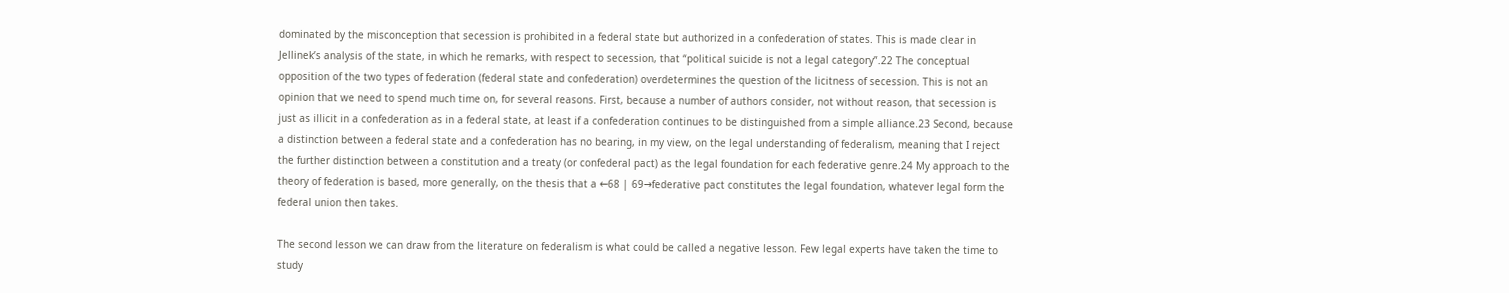dominated by the misconception that secession is prohibited in a federal state but authorized in a confederation of states. This is made clear in Jellinek’s analysis of the state, in which he remarks, with respect to secession, that “political suicide is not a legal category”.22 The conceptual opposition of the two types of federation (federal state and confederation) overdetermines the question of the licitness of secession. This is not an opinion that we need to spend much time on, for several reasons. First, because a number of authors consider, not without reason, that secession is just as illicit in a confederation as in a federal state, at least if a confederation continues to be distinguished from a simple alliance.23 Second, because a distinction between a federal state and a confederation has no bearing, in my view, on the legal understanding of federalism, meaning that I reject the further distinction between a constitution and a treaty (or confederal pact) as the legal foundation for each federative genre.24 My approach to the theory of federation is based, more generally, on the thesis that a ←68 | 69→federative pact constitutes the legal foundation, whatever legal form the federal union then takes.

The second lesson we can draw from the literature on federalism is what could be called a negative lesson. Few legal experts have taken the time to study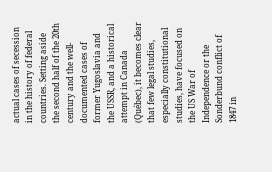actual cases of secession in the history of federal countries. Setting aside the second half of the 20th century and the well-documented cases of former Yugoslavia and the USSR, and a historical attempt in Canada (Québec), it becomes clear that few legal studies, especially constitutional studies, have focused on the US War of Independence or the Sonderbund conflict of 1847 in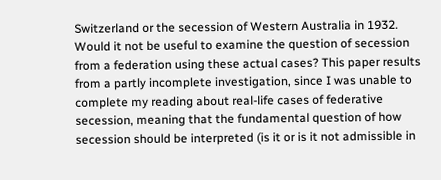Switzerland or the secession of Western Australia in 1932. Would it not be useful to examine the question of secession from a federation using these actual cases? This paper results from a partly incomplete investigation, since I was unable to complete my reading about real-life cases of federative secession, meaning that the fundamental question of how secession should be interpreted (is it or is it not admissible in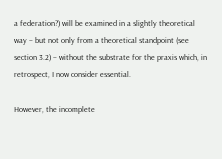a federation?) will be examined in a slightly theoretical way – but not only from a theoretical standpoint (see section 3.2) – without the substrate for the praxis which, in retrospect, I now consider essential.

However, the incomplete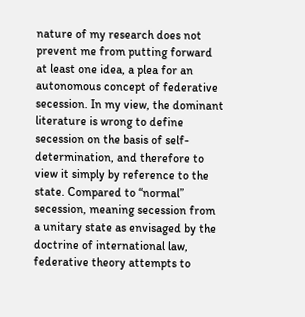nature of my research does not prevent me from putting forward at least one idea, a plea for an autonomous concept of federative secession. In my view, the dominant literature is wrong to define secession on the basis of self-determination, and therefore to view it simply by reference to the state. Compared to “normal” secession, meaning secession from a unitary state as envisaged by the doctrine of international law, federative theory attempts to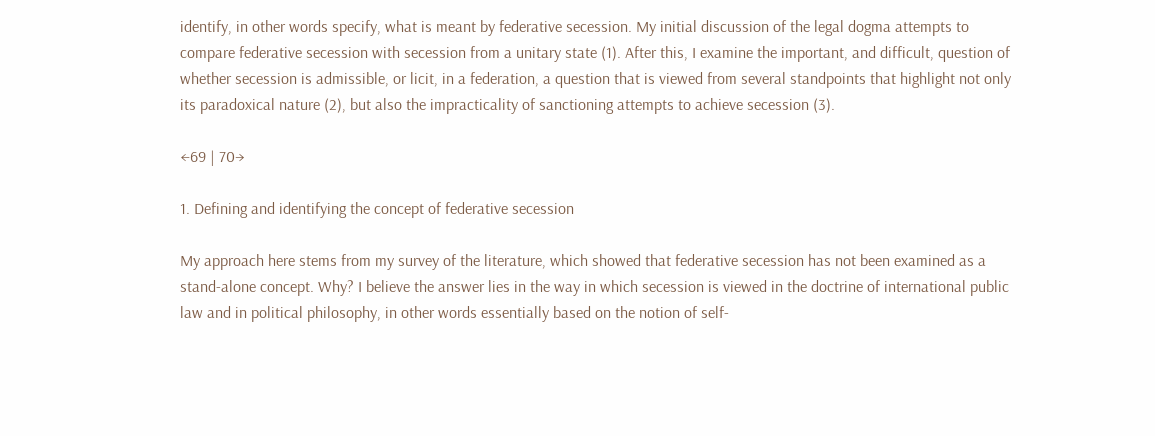identify, in other words specify, what is meant by federative secession. My initial discussion of the legal dogma attempts to compare federative secession with secession from a unitary state (1). After this, I examine the important, and difficult, question of whether secession is admissible, or licit, in a federation, a question that is viewed from several standpoints that highlight not only its paradoxical nature (2), but also the impracticality of sanctioning attempts to achieve secession (3).

←69 | 70→

1. Defining and identifying the concept of federative secession

My approach here stems from my survey of the literature, which showed that federative secession has not been examined as a stand-alone concept. Why? I believe the answer lies in the way in which secession is viewed in the doctrine of international public law and in political philosophy, in other words essentially based on the notion of self-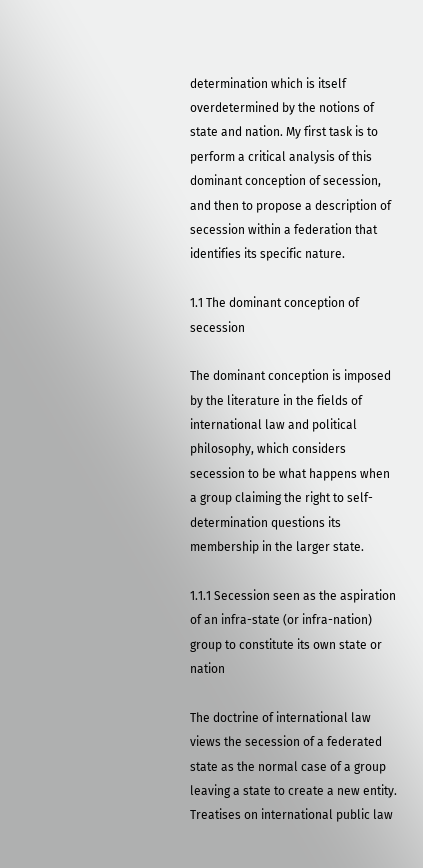determination which is itself overdetermined by the notions of state and nation. My first task is to perform a critical analysis of this dominant conception of secession, and then to propose a description of secession within a federation that identifies its specific nature.

1.1 The dominant conception of secession

The dominant conception is imposed by the literature in the fields of international law and political philosophy, which considers secession to be what happens when a group claiming the right to self-determination questions its membership in the larger state.

1.1.1 Secession seen as the aspiration of an infra-state (or infra-nation) group to constitute its own state or nation

The doctrine of international law views the secession of a federated state as the normal case of a group leaving a state to create a new entity. Treatises on international public law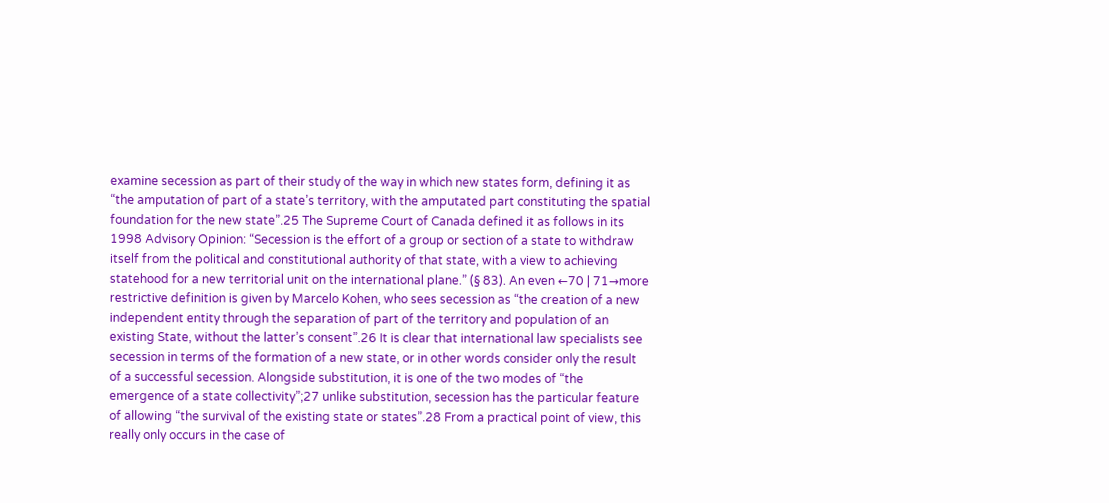examine secession as part of their study of the way in which new states form, defining it as “the amputation of part of a state’s territory, with the amputated part constituting the spatial foundation for the new state”.25 The Supreme Court of Canada defined it as follows in its 1998 Advisory Opinion: “Secession is the effort of a group or section of a state to withdraw itself from the political and constitutional authority of that state, with a view to achieving statehood for a new territorial unit on the international plane.” (§ 83). An even ←70 | 71→more restrictive definition is given by Marcelo Kohen, who sees secession as “the creation of a new independent entity through the separation of part of the territory and population of an existing State, without the latter’s consent”.26 It is clear that international law specialists see secession in terms of the formation of a new state, or in other words consider only the result of a successful secession. Alongside substitution, it is one of the two modes of “the emergence of a state collectivity”;27 unlike substitution, secession has the particular feature of allowing “the survival of the existing state or states”.28 From a practical point of view, this really only occurs in the case of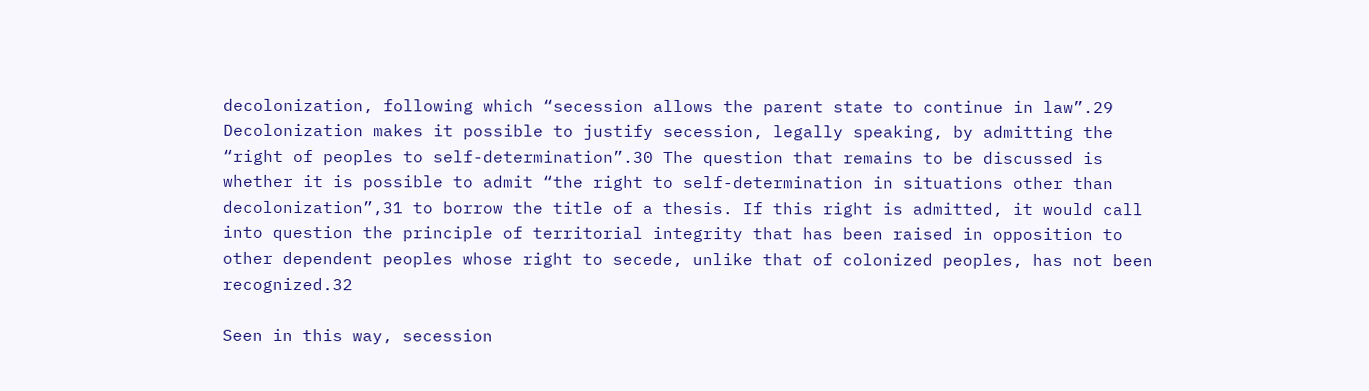decolonization, following which “secession allows the parent state to continue in law”.29 Decolonization makes it possible to justify secession, legally speaking, by admitting the “right of peoples to self-determination”.30 The question that remains to be discussed is whether it is possible to admit “the right to self-determination in situations other than decolonization”,31 to borrow the title of a thesis. If this right is admitted, it would call into question the principle of territorial integrity that has been raised in opposition to other dependent peoples whose right to secede, unlike that of colonized peoples, has not been recognized.32

Seen in this way, secession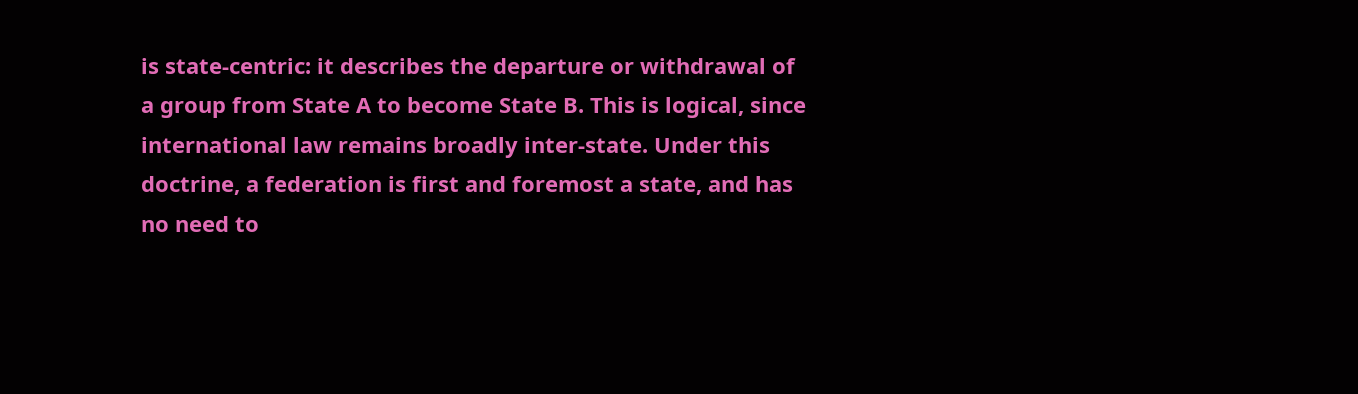is state-centric: it describes the departure or withdrawal of a group from State A to become State B. This is logical, since international law remains broadly inter-state. Under this doctrine, a federation is first and foremost a state, and has no need to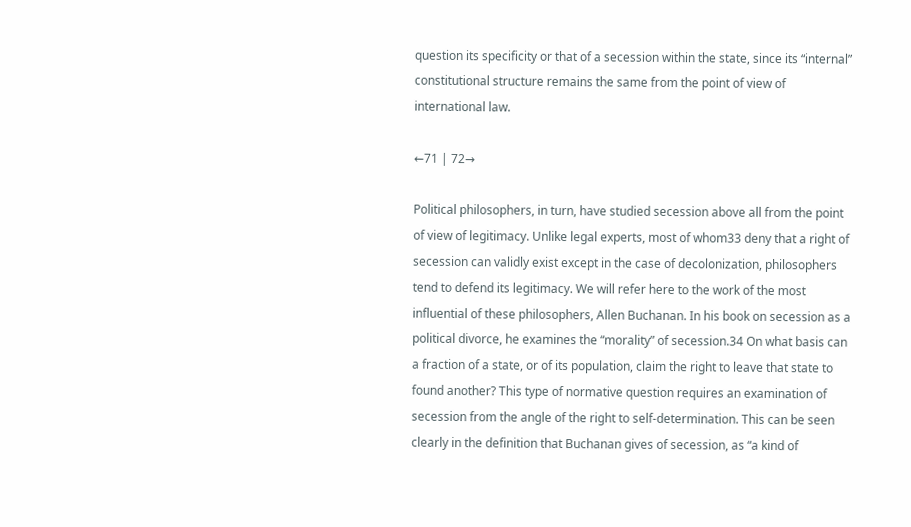question its specificity or that of a secession within the state, since its “internal” constitutional structure remains the same from the point of view of international law.

←71 | 72→

Political philosophers, in turn, have studied secession above all from the point of view of legitimacy. Unlike legal experts, most of whom33 deny that a right of secession can validly exist except in the case of decolonization, philosophers tend to defend its legitimacy. We will refer here to the work of the most influential of these philosophers, Allen Buchanan. In his book on secession as a political divorce, he examines the “morality” of secession.34 On what basis can a fraction of a state, or of its population, claim the right to leave that state to found another? This type of normative question requires an examination of secession from the angle of the right to self-determination. This can be seen clearly in the definition that Buchanan gives of secession, as “a kind of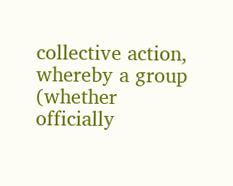collective action, whereby a group (whether officially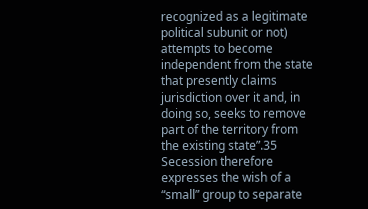recognized as a legitimate political subunit or not) attempts to become independent from the state that presently claims jurisdiction over it and, in doing so, seeks to remove part of the territory from the existing state”.35 Secession therefore expresses the wish of a “small” group to separate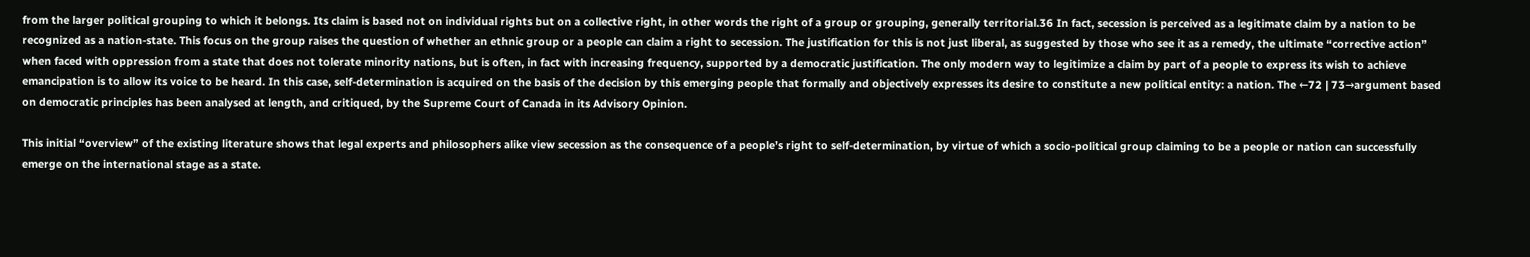from the larger political grouping to which it belongs. Its claim is based not on individual rights but on a collective right, in other words the right of a group or grouping, generally territorial.36 In fact, secession is perceived as a legitimate claim by a nation to be recognized as a nation-state. This focus on the group raises the question of whether an ethnic group or a people can claim a right to secession. The justification for this is not just liberal, as suggested by those who see it as a remedy, the ultimate “corrective action” when faced with oppression from a state that does not tolerate minority nations, but is often, in fact with increasing frequency, supported by a democratic justification. The only modern way to legitimize a claim by part of a people to express its wish to achieve emancipation is to allow its voice to be heard. In this case, self-determination is acquired on the basis of the decision by this emerging people that formally and objectively expresses its desire to constitute a new political entity: a nation. The ←72 | 73→argument based on democratic principles has been analysed at length, and critiqued, by the Supreme Court of Canada in its Advisory Opinion.

This initial “overview” of the existing literature shows that legal experts and philosophers alike view secession as the consequence of a people’s right to self-determination, by virtue of which a socio-political group claiming to be a people or nation can successfully emerge on the international stage as a state.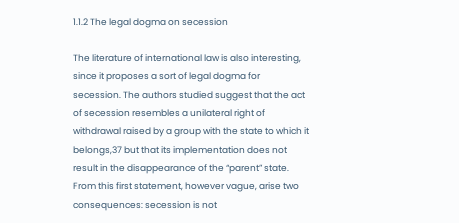1.1.2 The legal dogma on secession

The literature of international law is also interesting, since it proposes a sort of legal dogma for secession. The authors studied suggest that the act of secession resembles a unilateral right of withdrawal raised by a group with the state to which it belongs,37 but that its implementation does not result in the disappearance of the “parent” state. From this first statement, however vague, arise two consequences: secession is not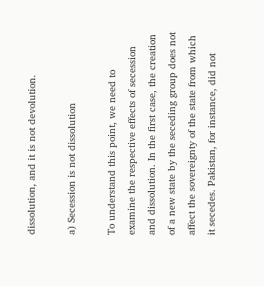dissolution, and it is not devolution.

a) Secession is not dissolution

To understand this point, we need to examine the respective effects of secession and dissolution. In the first case, the creation of a new state by the seceding group does not affect the sovereignty of the state from which it secedes. Pakistan, for instance, did not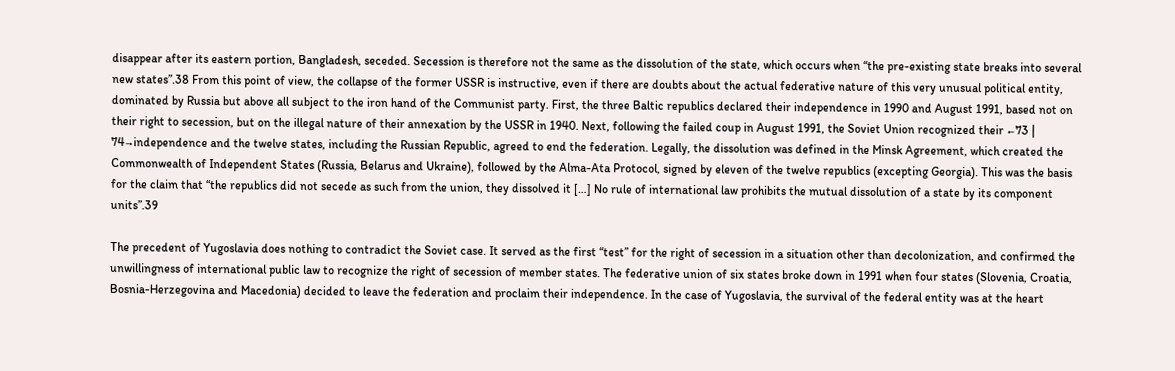disappear after its eastern portion, Bangladesh, seceded. Secession is therefore not the same as the dissolution of the state, which occurs when “the pre-existing state breaks into several new states”.38 From this point of view, the collapse of the former USSR is instructive, even if there are doubts about the actual federative nature of this very unusual political entity, dominated by Russia but above all subject to the iron hand of the Communist party. First, the three Baltic republics declared their independence in 1990 and August 1991, based not on their right to secession, but on the illegal nature of their annexation by the USSR in 1940. Next, following the failed coup in August 1991, the Soviet Union recognized their ←73 | 74→independence and the twelve states, including the Russian Republic, agreed to end the federation. Legally, the dissolution was defined in the Minsk Agreement, which created the Commonwealth of Independent States (Russia, Belarus and Ukraine), followed by the Alma-Ata Protocol, signed by eleven of the twelve republics (excepting Georgia). This was the basis for the claim that “the republics did not secede as such from the union, they dissolved it […] No rule of international law prohibits the mutual dissolution of a state by its component units”.39

The precedent of Yugoslavia does nothing to contradict the Soviet case. It served as the first “test” for the right of secession in a situation other than decolonization, and confirmed the unwillingness of international public law to recognize the right of secession of member states. The federative union of six states broke down in 1991 when four states (Slovenia, Croatia, Bosnia-Herzegovina and Macedonia) decided to leave the federation and proclaim their independence. In the case of Yugoslavia, the survival of the federal entity was at the heart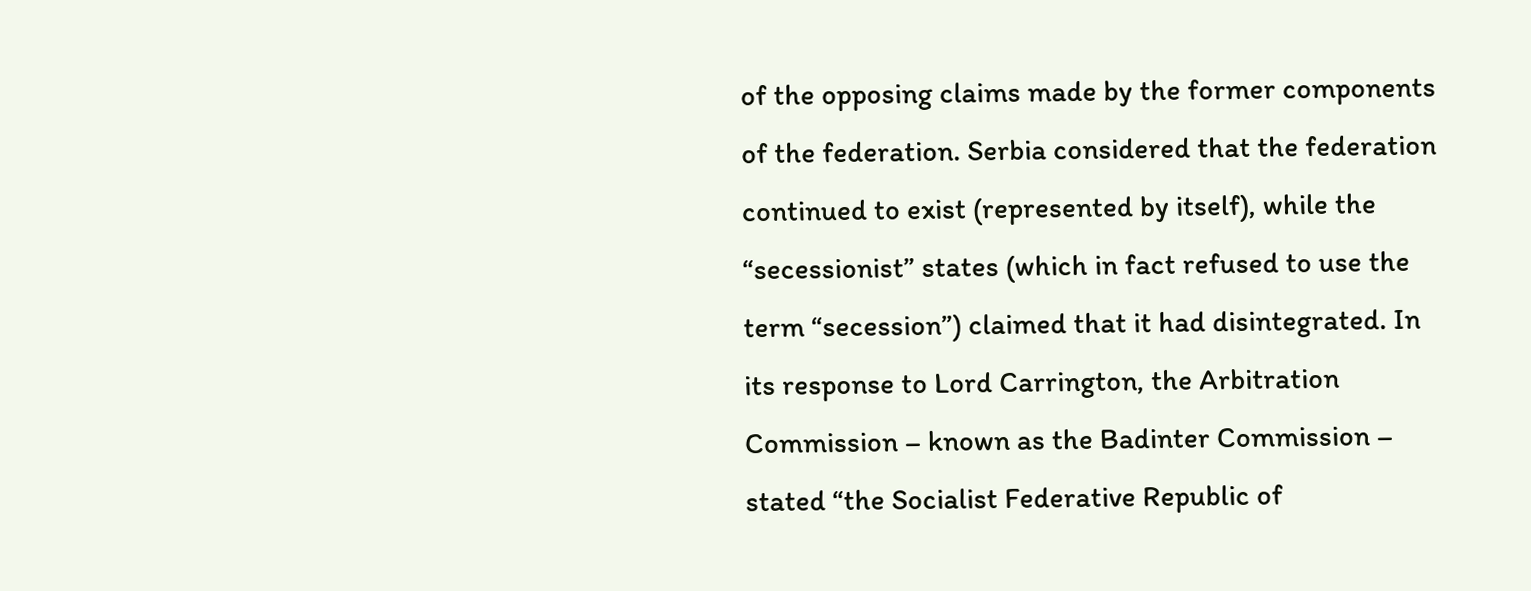of the opposing claims made by the former components of the federation. Serbia considered that the federation continued to exist (represented by itself), while the “secessionist” states (which in fact refused to use the term “secession”) claimed that it had disintegrated. In its response to Lord Carrington, the Arbitration Commission – known as the Badinter Commission – stated “the Socialist Federative Republic of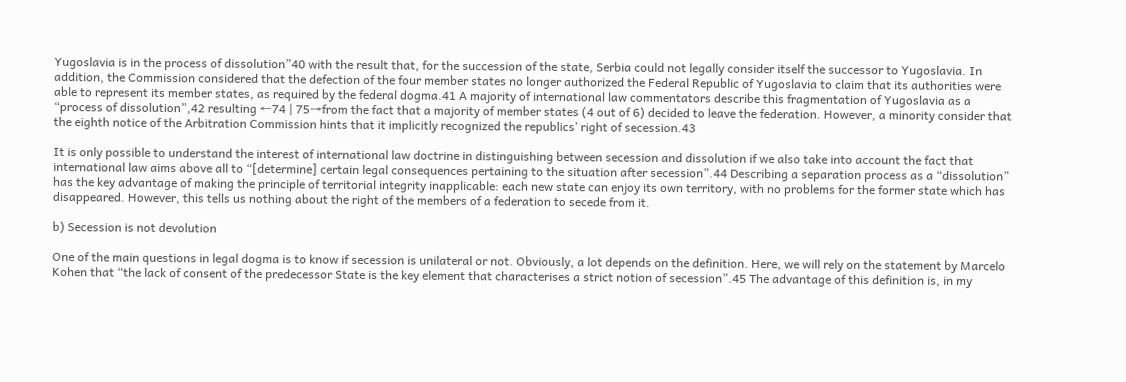Yugoslavia is in the process of dissolution”40 with the result that, for the succession of the state, Serbia could not legally consider itself the successor to Yugoslavia. In addition, the Commission considered that the defection of the four member states no longer authorized the Federal Republic of Yugoslavia to claim that its authorities were able to represent its member states, as required by the federal dogma.41 A majority of international law commentators describe this fragmentation of Yugoslavia as a “process of dissolution”,42 resulting ←74 | 75→from the fact that a majority of member states (4 out of 6) decided to leave the federation. However, a minority consider that the eighth notice of the Arbitration Commission hints that it implicitly recognized the republics’ right of secession.43

It is only possible to understand the interest of international law doctrine in distinguishing between secession and dissolution if we also take into account the fact that international law aims above all to “[determine] certain legal consequences pertaining to the situation after secession”.44 Describing a separation process as a “dissolution” has the key advantage of making the principle of territorial integrity inapplicable: each new state can enjoy its own territory, with no problems for the former state which has disappeared. However, this tells us nothing about the right of the members of a federation to secede from it.

b) Secession is not devolution

One of the main questions in legal dogma is to know if secession is unilateral or not. Obviously, a lot depends on the definition. Here, we will rely on the statement by Marcelo Kohen that “the lack of consent of the predecessor State is the key element that characterises a strict notion of secession”.45 The advantage of this definition is, in my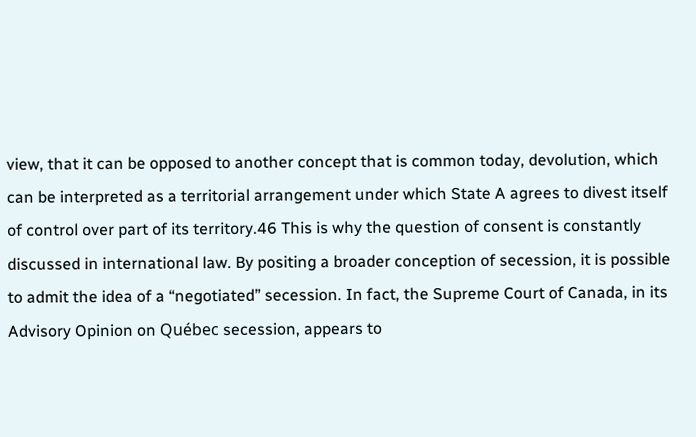view, that it can be opposed to another concept that is common today, devolution, which can be interpreted as a territorial arrangement under which State A agrees to divest itself of control over part of its territory.46 This is why the question of consent is constantly discussed in international law. By positing a broader conception of secession, it is possible to admit the idea of a “negotiated” secession. In fact, the Supreme Court of Canada, in its Advisory Opinion on Québec secession, appears to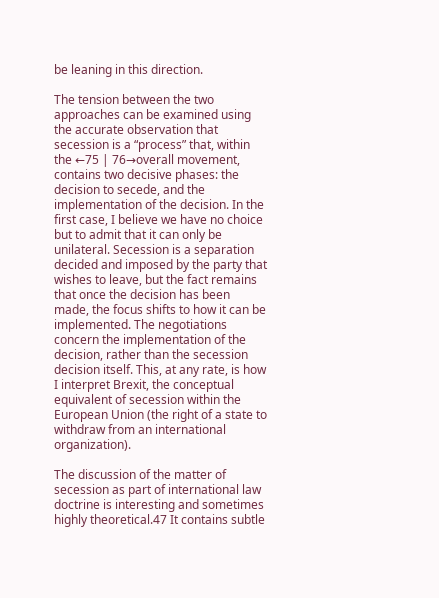be leaning in this direction.

The tension between the two approaches can be examined using the accurate observation that secession is a “process” that, within the ←75 | 76→overall movement, contains two decisive phases: the decision to secede, and the implementation of the decision. In the first case, I believe we have no choice but to admit that it can only be unilateral. Secession is a separation decided and imposed by the party that wishes to leave, but the fact remains that once the decision has been made, the focus shifts to how it can be implemented. The negotiations concern the implementation of the decision, rather than the secession decision itself. This, at any rate, is how I interpret Brexit, the conceptual equivalent of secession within the European Union (the right of a state to withdraw from an international organization).

The discussion of the matter of secession as part of international law doctrine is interesting and sometimes highly theoretical.47 It contains subtle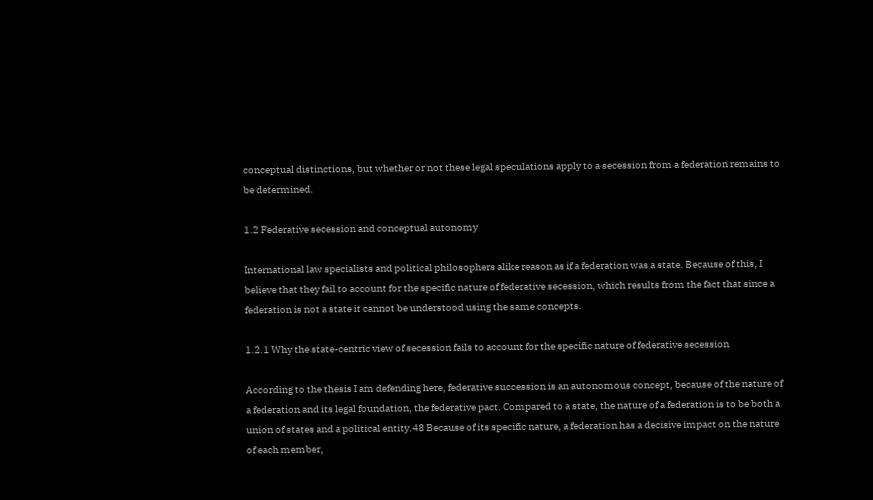conceptual distinctions, but whether or not these legal speculations apply to a secession from a federation remains to be determined.

1.2 Federative secession and conceptual autonomy

International law specialists and political philosophers alike reason as if a federation was a state. Because of this, I believe that they fail to account for the specific nature of federative secession, which results from the fact that since a federation is not a state it cannot be understood using the same concepts.

1.2.1 Why the state-centric view of secession fails to account for the specific nature of federative secession

According to the thesis I am defending here, federative succession is an autonomous concept, because of the nature of a federation and its legal foundation, the federative pact. Compared to a state, the nature of a federation is to be both a union of states and a political entity.48 Because of its specific nature, a federation has a decisive impact on the nature of each member,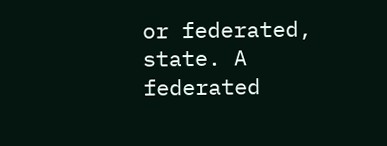or federated, state. A federated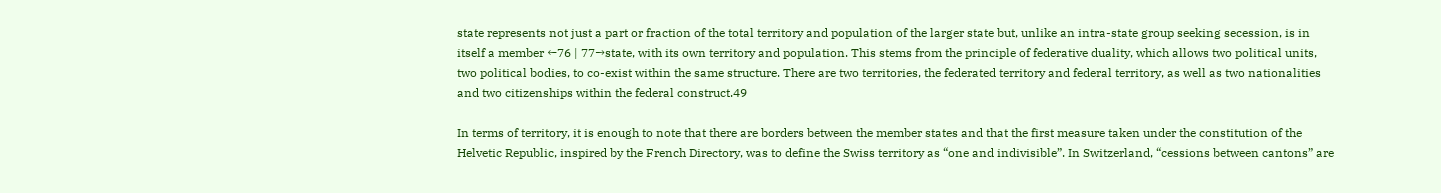state represents not just a part or fraction of the total territory and population of the larger state but, unlike an intra-state group seeking secession, is in itself a member ←76 | 77→state, with its own territory and population. This stems from the principle of federative duality, which allows two political units, two political bodies, to co-exist within the same structure. There are two territories, the federated territory and federal territory, as well as two nationalities and two citizenships within the federal construct.49

In terms of territory, it is enough to note that there are borders between the member states and that the first measure taken under the constitution of the Helvetic Republic, inspired by the French Directory, was to define the Swiss territory as “one and indivisible”. In Switzerland, “cessions between cantons” are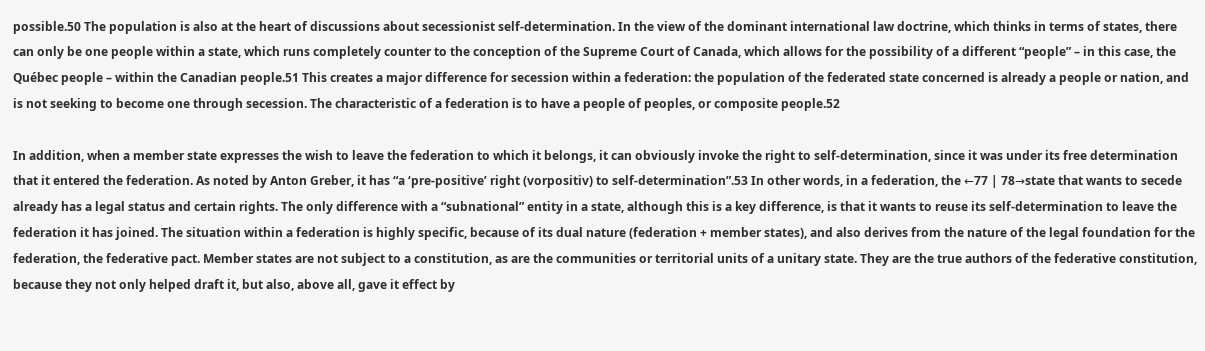possible.50 The population is also at the heart of discussions about secessionist self-determination. In the view of the dominant international law doctrine, which thinks in terms of states, there can only be one people within a state, which runs completely counter to the conception of the Supreme Court of Canada, which allows for the possibility of a different “people” – in this case, the Québec people – within the Canadian people.51 This creates a major difference for secession within a federation: the population of the federated state concerned is already a people or nation, and is not seeking to become one through secession. The characteristic of a federation is to have a people of peoples, or composite people.52

In addition, when a member state expresses the wish to leave the federation to which it belongs, it can obviously invoke the right to self-determination, since it was under its free determination that it entered the federation. As noted by Anton Greber, it has “a ‘pre-positive’ right (vorpositiv) to self-determination”.53 In other words, in a federation, the ←77 | 78→state that wants to secede already has a legal status and certain rights. The only difference with a “subnational” entity in a state, although this is a key difference, is that it wants to reuse its self-determination to leave the federation it has joined. The situation within a federation is highly specific, because of its dual nature (federation + member states), and also derives from the nature of the legal foundation for the federation, the federative pact. Member states are not subject to a constitution, as are the communities or territorial units of a unitary state. They are the true authors of the federative constitution, because they not only helped draft it, but also, above all, gave it effect by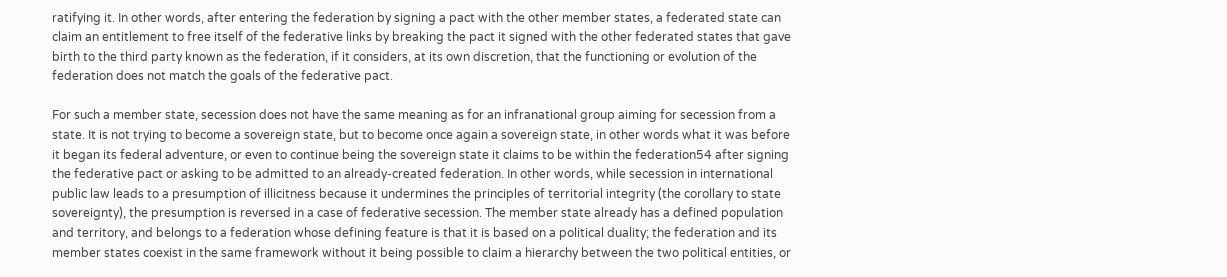ratifying it. In other words, after entering the federation by signing a pact with the other member states, a federated state can claim an entitlement to free itself of the federative links by breaking the pact it signed with the other federated states that gave birth to the third party known as the federation, if it considers, at its own discretion, that the functioning or evolution of the federation does not match the goals of the federative pact.

For such a member state, secession does not have the same meaning as for an infranational group aiming for secession from a state. It is not trying to become a sovereign state, but to become once again a sovereign state, in other words what it was before it began its federal adventure, or even to continue being the sovereign state it claims to be within the federation54 after signing the federative pact or asking to be admitted to an already-created federation. In other words, while secession in international public law leads to a presumption of illicitness because it undermines the principles of territorial integrity (the corollary to state sovereignty), the presumption is reversed in a case of federative secession. The member state already has a defined population and territory, and belongs to a federation whose defining feature is that it is based on a political duality; the federation and its member states coexist in the same framework without it being possible to claim a hierarchy between the two political entities, or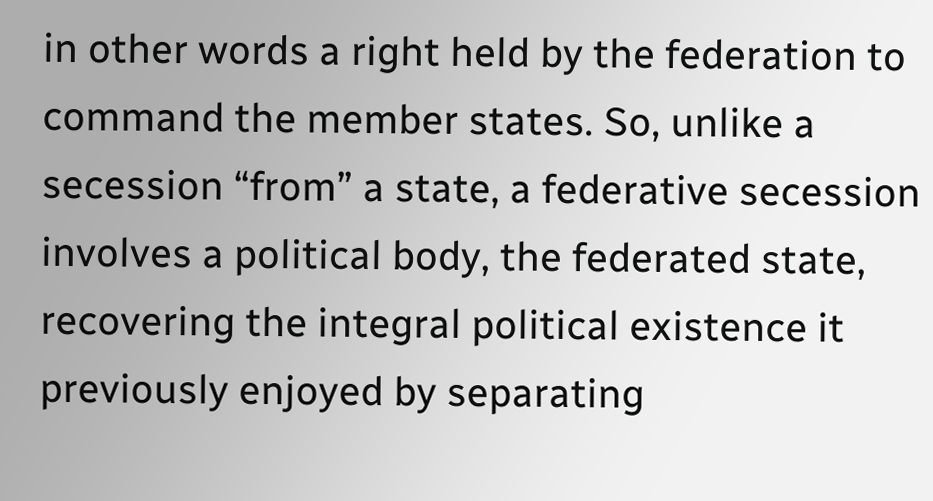in other words a right held by the federation to command the member states. So, unlike a secession “from” a state, a federative secession involves a political body, the federated state, recovering the integral political existence it previously enjoyed by separating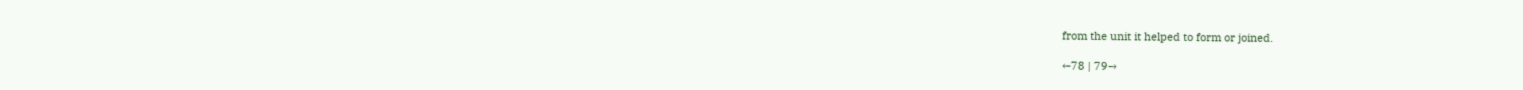from the unit it helped to form or joined.

←78 | 79→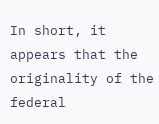In short, it appears that the originality of the federal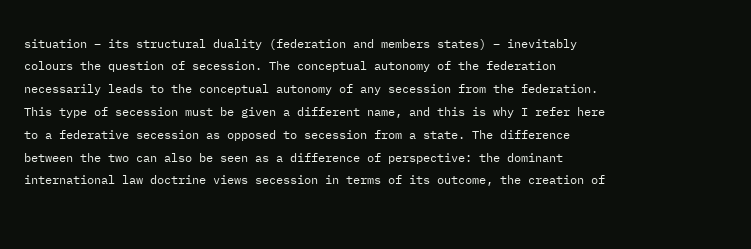situation – its structural duality (federation and members states) – inevitably colours the question of secession. The conceptual autonomy of the federation necessarily leads to the conceptual autonomy of any secession from the federation. This type of secession must be given a different name, and this is why I refer here to a federative secession as opposed to secession from a state. The difference between the two can also be seen as a difference of perspective: the dominant international law doctrine views secession in terms of its outcome, the creation of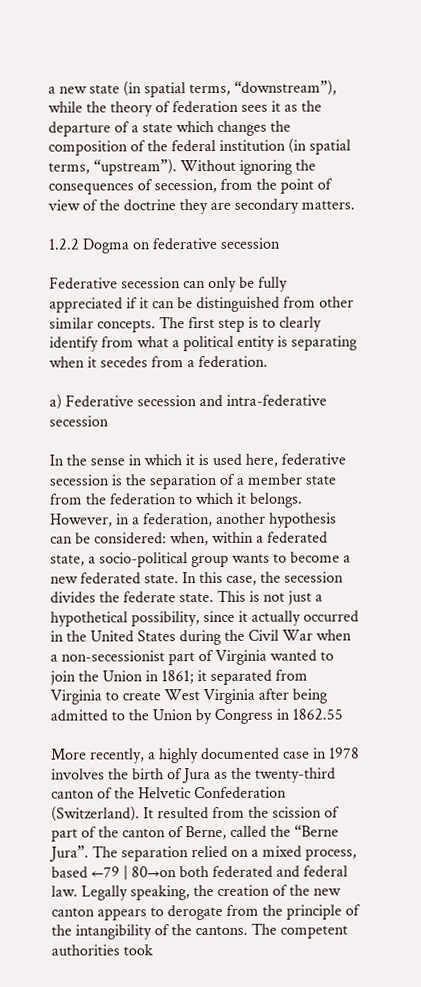a new state (in spatial terms, “downstream”), while the theory of federation sees it as the departure of a state which changes the composition of the federal institution (in spatial terms, “upstream”). Without ignoring the consequences of secession, from the point of view of the doctrine they are secondary matters.

1.2.2 Dogma on federative secession

Federative secession can only be fully appreciated if it can be distinguished from other similar concepts. The first step is to clearly identify from what a political entity is separating when it secedes from a federation.

a) Federative secession and intra-federative secession

In the sense in which it is used here, federative secession is the separation of a member state from the federation to which it belongs. However, in a federation, another hypothesis can be considered: when, within a federated state, a socio-political group wants to become a new federated state. In this case, the secession divides the federate state. This is not just a hypothetical possibility, since it actually occurred in the United States during the Civil War when a non-secessionist part of Virginia wanted to join the Union in 1861; it separated from Virginia to create West Virginia after being admitted to the Union by Congress in 1862.55

More recently, a highly documented case in 1978 involves the birth of Jura as the twenty-third canton of the Helvetic Confederation (Switzerland). It resulted from the scission of part of the canton of Berne, called the “Berne Jura”. The separation relied on a mixed process, based ←79 | 80→on both federated and federal law. Legally speaking, the creation of the new canton appears to derogate from the principle of the intangibility of the cantons. The competent authorities took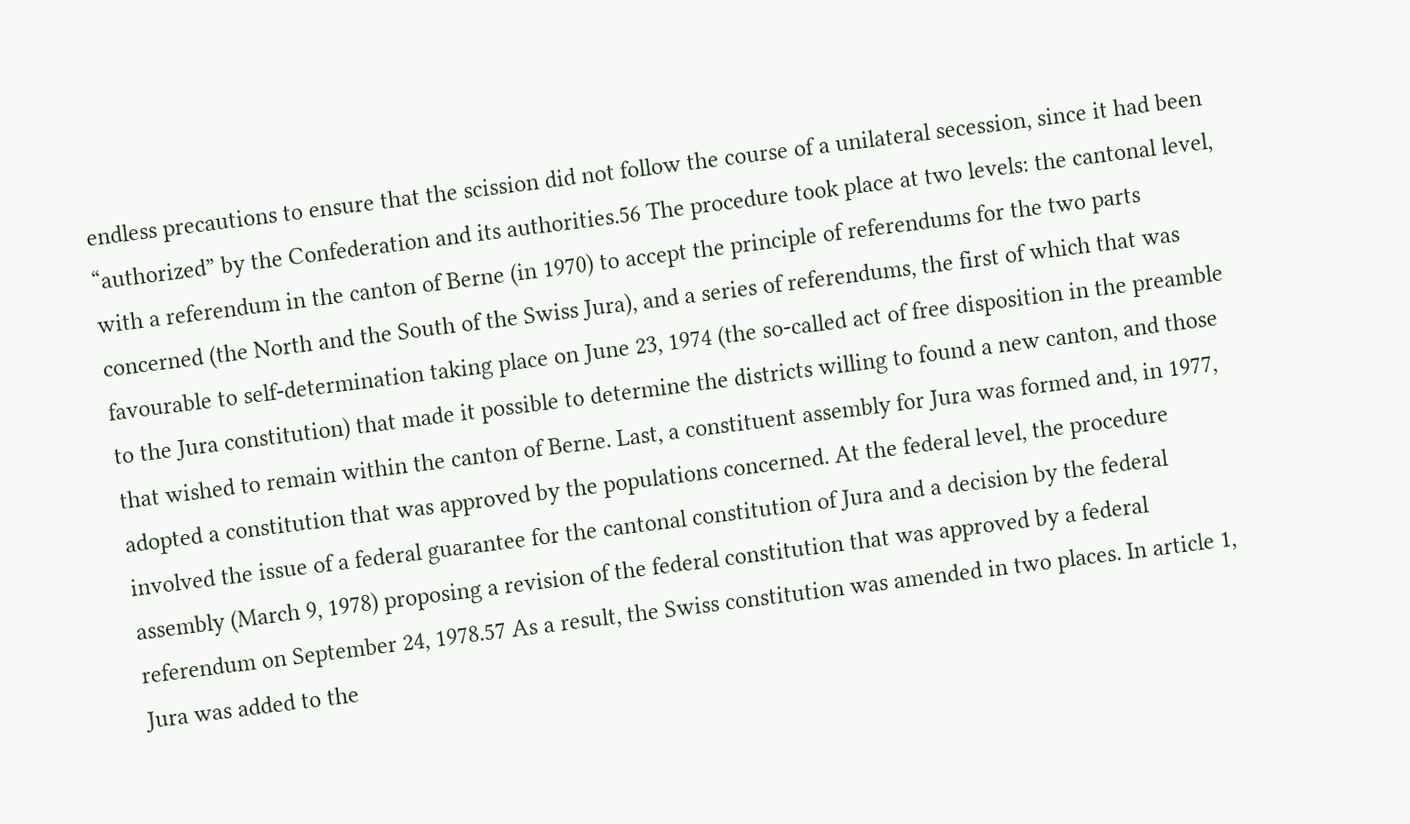endless precautions to ensure that the scission did not follow the course of a unilateral secession, since it had been “authorized” by the Confederation and its authorities.56 The procedure took place at two levels: the cantonal level, with a referendum in the canton of Berne (in 1970) to accept the principle of referendums for the two parts concerned (the North and the South of the Swiss Jura), and a series of referendums, the first of which that was favourable to self-determination taking place on June 23, 1974 (the so-called act of free disposition in the preamble to the Jura constitution) that made it possible to determine the districts willing to found a new canton, and those that wished to remain within the canton of Berne. Last, a constituent assembly for Jura was formed and, in 1977, adopted a constitution that was approved by the populations concerned. At the federal level, the procedure involved the issue of a federal guarantee for the cantonal constitution of Jura and a decision by the federal assembly (March 9, 1978) proposing a revision of the federal constitution that was approved by a federal referendum on September 24, 1978.57 As a result, the Swiss constitution was amended in two places. In article 1, Jura was added to the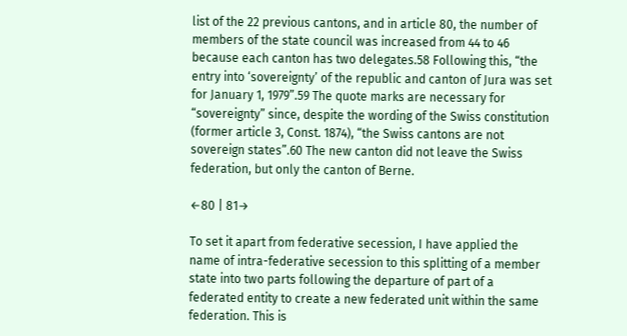list of the 22 previous cantons, and in article 80, the number of members of the state council was increased from 44 to 46 because each canton has two delegates.58 Following this, “the entry into ‘sovereignty’ of the republic and canton of Jura was set for January 1, 1979”.59 The quote marks are necessary for “sovereignty” since, despite the wording of the Swiss constitution (former article 3, Const. 1874), “the Swiss cantons are not sovereign states”.60 The new canton did not leave the Swiss federation, but only the canton of Berne.

←80 | 81→

To set it apart from federative secession, I have applied the name of intra-federative secession to this splitting of a member state into two parts following the departure of part of a federated entity to create a new federated unit within the same federation. This is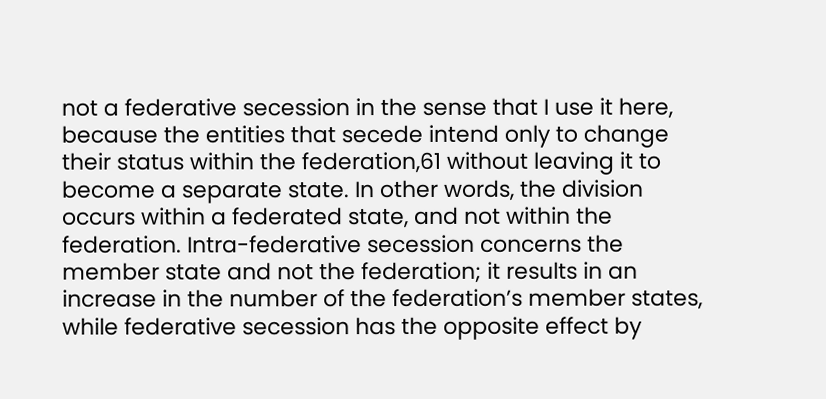not a federative secession in the sense that I use it here, because the entities that secede intend only to change their status within the federation,61 without leaving it to become a separate state. In other words, the division occurs within a federated state, and not within the federation. Intra-federative secession concerns the member state and not the federation; it results in an increase in the number of the federation’s member states, while federative secession has the opposite effect by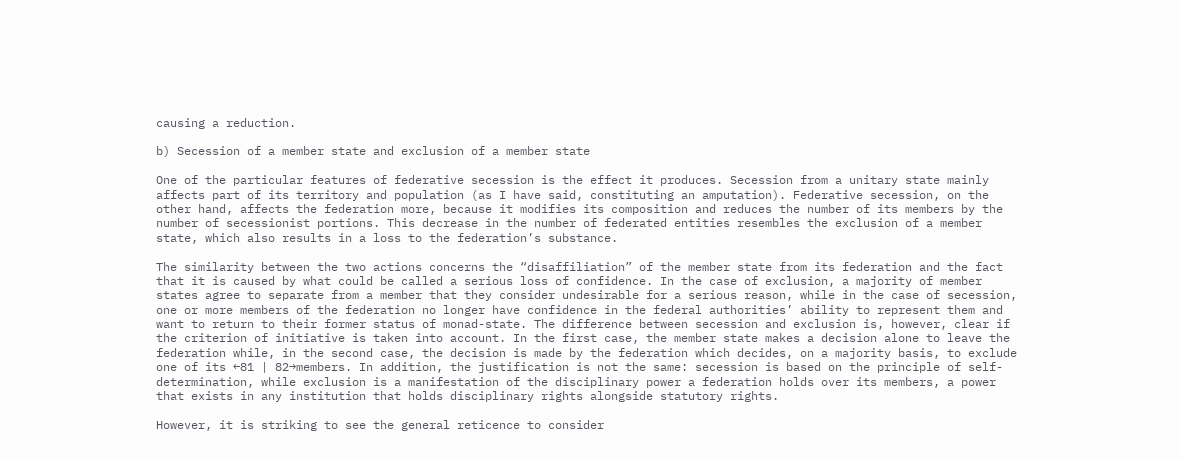causing a reduction.

b) Secession of a member state and exclusion of a member state

One of the particular features of federative secession is the effect it produces. Secession from a unitary state mainly affects part of its territory and population (as I have said, constituting an amputation). Federative secession, on the other hand, affects the federation more, because it modifies its composition and reduces the number of its members by the number of secessionist portions. This decrease in the number of federated entities resembles the exclusion of a member state, which also results in a loss to the federation’s substance.

The similarity between the two actions concerns the “disaffiliation” of the member state from its federation and the fact that it is caused by what could be called a serious loss of confidence. In the case of exclusion, a majority of member states agree to separate from a member that they consider undesirable for a serious reason, while in the case of secession, one or more members of the federation no longer have confidence in the federal authorities’ ability to represent them and want to return to their former status of monad-state. The difference between secession and exclusion is, however, clear if the criterion of initiative is taken into account. In the first case, the member state makes a decision alone to leave the federation while, in the second case, the decision is made by the federation which decides, on a majority basis, to exclude one of its ←81 | 82→members. In addition, the justification is not the same: secession is based on the principle of self-determination, while exclusion is a manifestation of the disciplinary power a federation holds over its members, a power that exists in any institution that holds disciplinary rights alongside statutory rights.

However, it is striking to see the general reticence to consider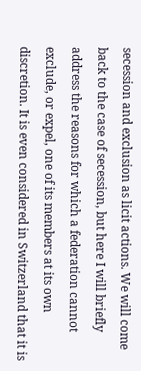secession and exclusion as licit actions. We will come back to the case of secession, but here I will briefly address the reasons for which a federation cannot exclude, or expel, one of its members at its own discretion. It is even considered in Switzerland that it is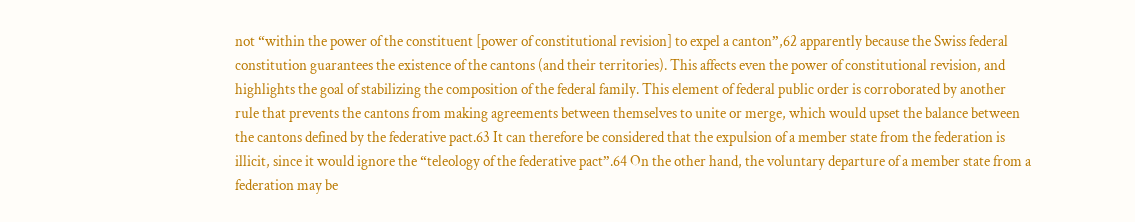not “within the power of the constituent [power of constitutional revision] to expel a canton”,62 apparently because the Swiss federal constitution guarantees the existence of the cantons (and their territories). This affects even the power of constitutional revision, and highlights the goal of stabilizing the composition of the federal family. This element of federal public order is corroborated by another rule that prevents the cantons from making agreements between themselves to unite or merge, which would upset the balance between the cantons defined by the federative pact.63 It can therefore be considered that the expulsion of a member state from the federation is illicit, since it would ignore the “teleology of the federative pact”.64 On the other hand, the voluntary departure of a member state from a federation may be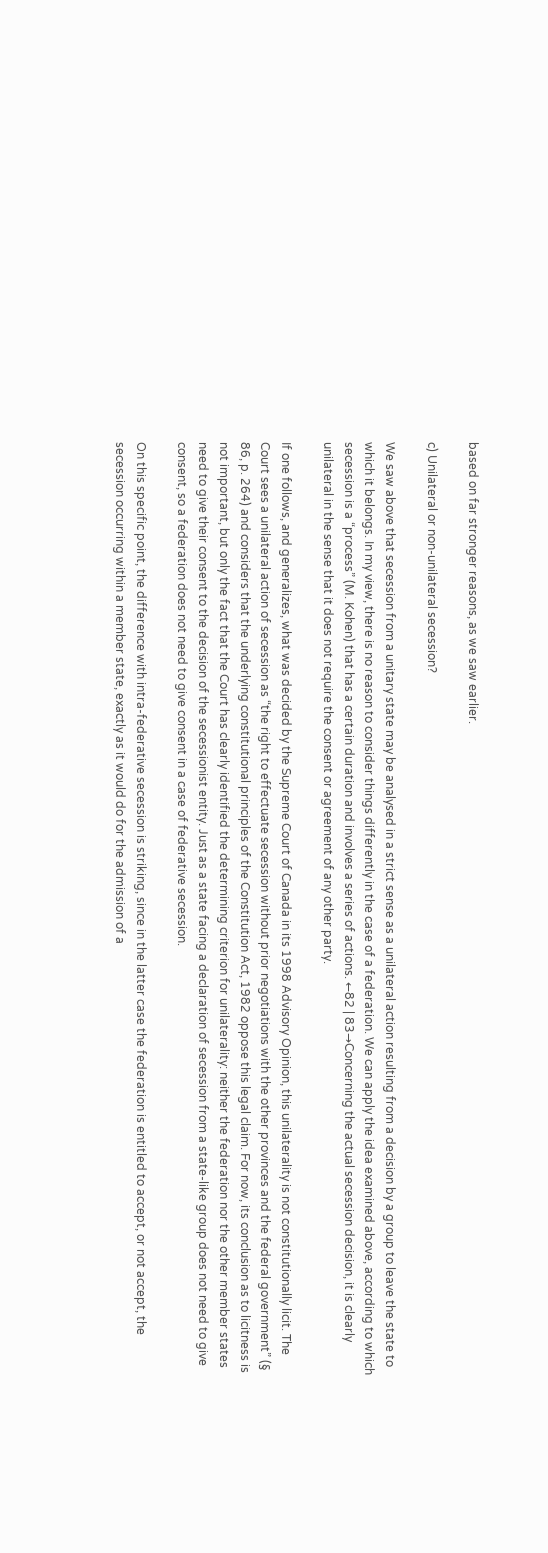based on far stronger reasons, as we saw earlier.

c) Unilateral or non-unilateral secession?

We saw above that secession from a unitary state may be analysed in a strict sense as a unilateral action resulting from a decision by a group to leave the state to which it belongs. In my view, there is no reason to consider things differently in the case of a federation. We can apply the idea examined above, according to which secession is a “process” (M. Kohen) that has a certain duration and involves a series of actions. ←82 | 83→Concerning the actual secession decision, it is clearly unilateral in the sense that it does not require the consent or agreement of any other party.

If one follows, and generalizes, what was decided by the Supreme Court of Canada in its 1998 Advisory Opinion, this unilaterality is not constitutionally licit. The Court sees a unilateral action of secession as “the right to effectuate secession without prior negotiations with the other provinces and the federal government” (§ 86, p. 264) and considers that the underlying constitutional principles of the Constitution Act, 1982 oppose this legal claim. For now, its conclusion as to licitness is not important, but only the fact that the Court has clearly identified the determining criterion for unilaterality: neither the federation nor the other member states need to give their consent to the decision of the secessionist entity. Just as a state facing a declaration of secession from a state-like group does not need to give consent, so a federation does not need to give consent in a case of federative secession.

On this specific point, the difference with intra-federative secession is striking, since in the latter case the federation is entitled to accept, or not accept, the secession occurring within a member state, exactly as it would do for the admission of a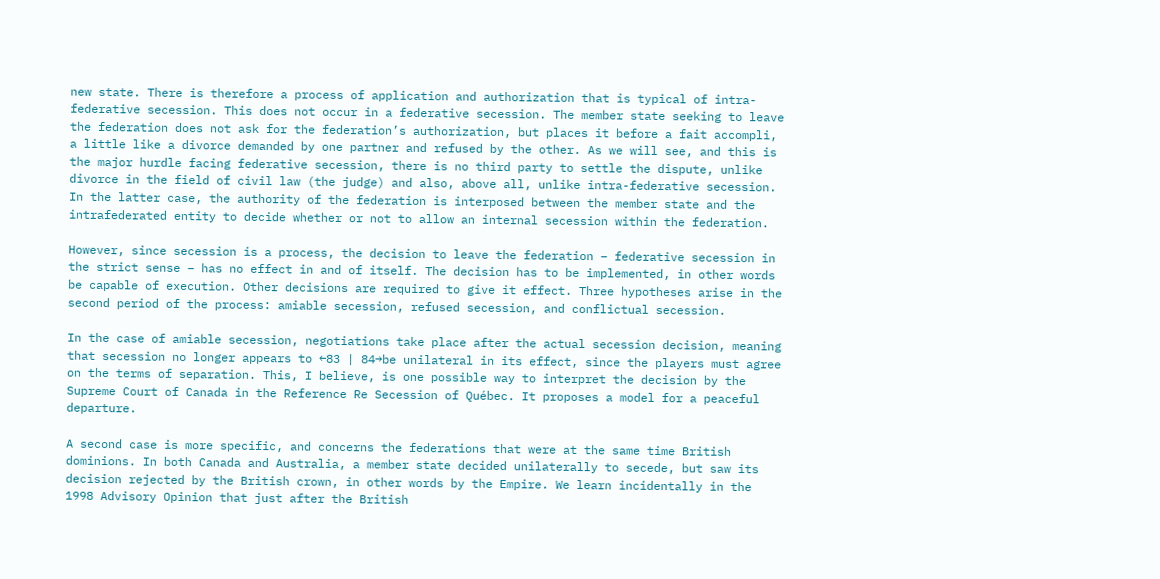new state. There is therefore a process of application and authorization that is typical of intra-federative secession. This does not occur in a federative secession. The member state seeking to leave the federation does not ask for the federation’s authorization, but places it before a fait accompli, a little like a divorce demanded by one partner and refused by the other. As we will see, and this is the major hurdle facing federative secession, there is no third party to settle the dispute, unlike divorce in the field of civil law (the judge) and also, above all, unlike intra-federative secession. In the latter case, the authority of the federation is interposed between the member state and the intrafederated entity to decide whether or not to allow an internal secession within the federation.

However, since secession is a process, the decision to leave the federation – federative secession in the strict sense – has no effect in and of itself. The decision has to be implemented, in other words be capable of execution. Other decisions are required to give it effect. Three hypotheses arise in the second period of the process: amiable secession, refused secession, and conflictual secession.

In the case of amiable secession, negotiations take place after the actual secession decision, meaning that secession no longer appears to ←83 | 84→be unilateral in its effect, since the players must agree on the terms of separation. This, I believe, is one possible way to interpret the decision by the Supreme Court of Canada in the Reference Re Secession of Québec. It proposes a model for a peaceful departure.

A second case is more specific, and concerns the federations that were at the same time British dominions. In both Canada and Australia, a member state decided unilaterally to secede, but saw its decision rejected by the British crown, in other words by the Empire. We learn incidentally in the 1998 Advisory Opinion that just after the British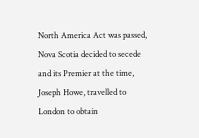North America Act was passed, Nova Scotia decided to secede and its Premier at the time, Joseph Howe, travelled to London to obtain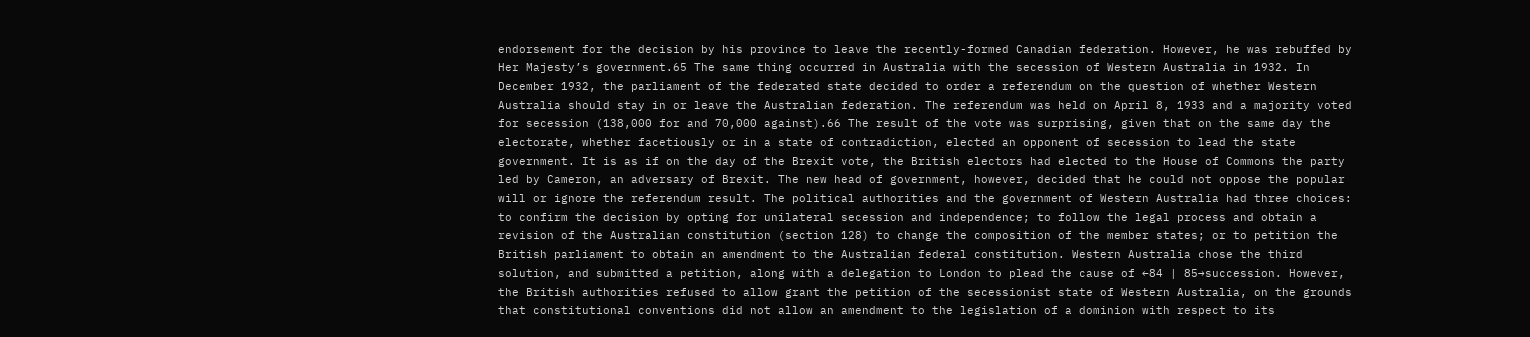endorsement for the decision by his province to leave the recently-formed Canadian federation. However, he was rebuffed by Her Majesty’s government.65 The same thing occurred in Australia with the secession of Western Australia in 1932. In December 1932, the parliament of the federated state decided to order a referendum on the question of whether Western Australia should stay in or leave the Australian federation. The referendum was held on April 8, 1933 and a majority voted for secession (138,000 for and 70,000 against).66 The result of the vote was surprising, given that on the same day the electorate, whether facetiously or in a state of contradiction, elected an opponent of secession to lead the state government. It is as if on the day of the Brexit vote, the British electors had elected to the House of Commons the party led by Cameron, an adversary of Brexit. The new head of government, however, decided that he could not oppose the popular will or ignore the referendum result. The political authorities and the government of Western Australia had three choices: to confirm the decision by opting for unilateral secession and independence; to follow the legal process and obtain a revision of the Australian constitution (section 128) to change the composition of the member states; or to petition the British parliament to obtain an amendment to the Australian federal constitution. Western Australia chose the third solution, and submitted a petition, along with a delegation to London to plead the cause of ←84 | 85→succession. However, the British authorities refused to allow grant the petition of the secessionist state of Western Australia, on the grounds that constitutional conventions did not allow an amendment to the legislation of a dominion with respect to its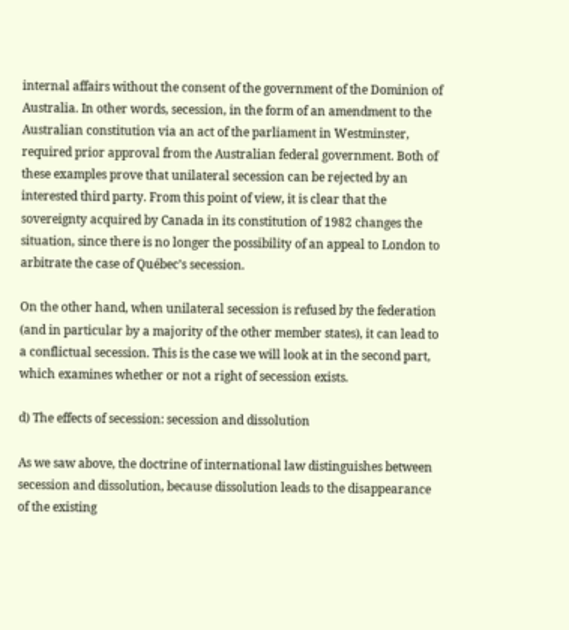internal affairs without the consent of the government of the Dominion of Australia. In other words, secession, in the form of an amendment to the Australian constitution via an act of the parliament in Westminster, required prior approval from the Australian federal government. Both of these examples prove that unilateral secession can be rejected by an interested third party. From this point of view, it is clear that the sovereignty acquired by Canada in its constitution of 1982 changes the situation, since there is no longer the possibility of an appeal to London to arbitrate the case of Québec’s secession.

On the other hand, when unilateral secession is refused by the federation (and in particular by a majority of the other member states), it can lead to a conflictual secession. This is the case we will look at in the second part, which examines whether or not a right of secession exists.

d) The effects of secession: secession and dissolution

As we saw above, the doctrine of international law distinguishes between secession and dissolution, because dissolution leads to the disappearance of the existing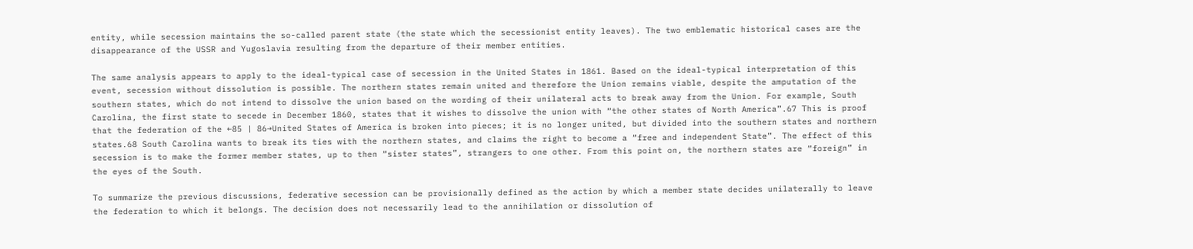entity, while secession maintains the so-called parent state (the state which the secessionist entity leaves). The two emblematic historical cases are the disappearance of the USSR and Yugoslavia resulting from the departure of their member entities.

The same analysis appears to apply to the ideal-typical case of secession in the United States in 1861. Based on the ideal-typical interpretation of this event, secession without dissolution is possible. The northern states remain united and therefore the Union remains viable, despite the amputation of the southern states, which do not intend to dissolve the union based on the wording of their unilateral acts to break away from the Union. For example, South Carolina, the first state to secede in December 1860, states that it wishes to dissolve the union with “the other states of North America”.67 This is proof that the federation of the ←85 | 86→United States of America is broken into pieces; it is no longer united, but divided into the southern states and northern states.68 South Carolina wants to break its ties with the northern states, and claims the right to become a “free and independent State”. The effect of this secession is to make the former member states, up to then “sister states”, strangers to one other. From this point on, the northern states are “foreign” in the eyes of the South.

To summarize the previous discussions, federative secession can be provisionally defined as the action by which a member state decides unilaterally to leave the federation to which it belongs. The decision does not necessarily lead to the annihilation or dissolution of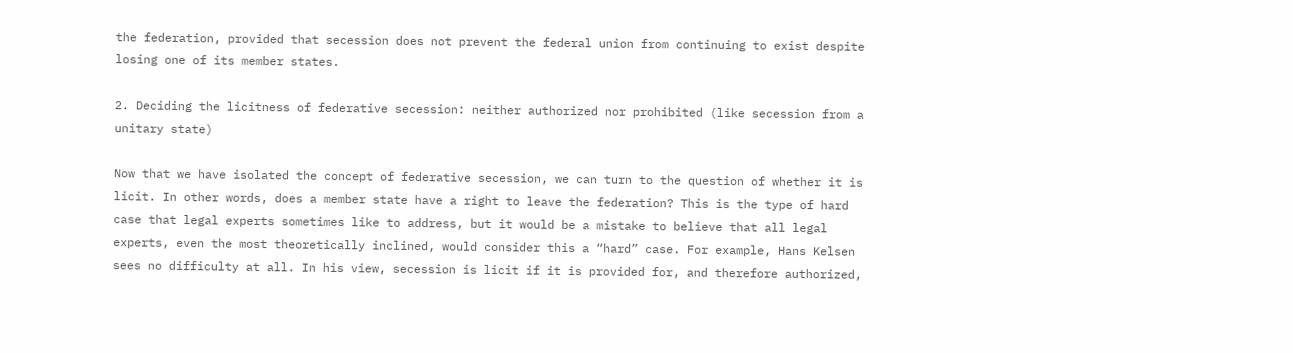the federation, provided that secession does not prevent the federal union from continuing to exist despite losing one of its member states.

2. Deciding the licitness of federative secession: neither authorized nor prohibited (like secession from a unitary state)

Now that we have isolated the concept of federative secession, we can turn to the question of whether it is licit. In other words, does a member state have a right to leave the federation? This is the type of hard case that legal experts sometimes like to address, but it would be a mistake to believe that all legal experts, even the most theoretically inclined, would consider this a “hard” case. For example, Hans Kelsen sees no difficulty at all. In his view, secession is licit if it is provided for, and therefore authorized,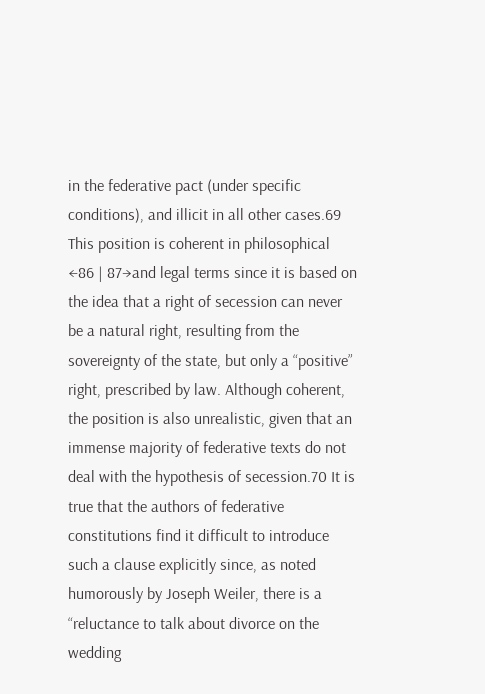in the federative pact (under specific conditions), and illicit in all other cases.69 This position is coherent in philosophical ←86 | 87→and legal terms since it is based on the idea that a right of secession can never be a natural right, resulting from the sovereignty of the state, but only a “positive” right, prescribed by law. Although coherent, the position is also unrealistic, given that an immense majority of federative texts do not deal with the hypothesis of secession.70 It is true that the authors of federative constitutions find it difficult to introduce such a clause explicitly since, as noted humorously by Joseph Weiler, there is a “reluctance to talk about divorce on the wedding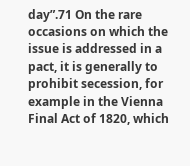day”.71 On the rare occasions on which the issue is addressed in a pact, it is generally to prohibit secession, for example in the Vienna Final Act of 1820, which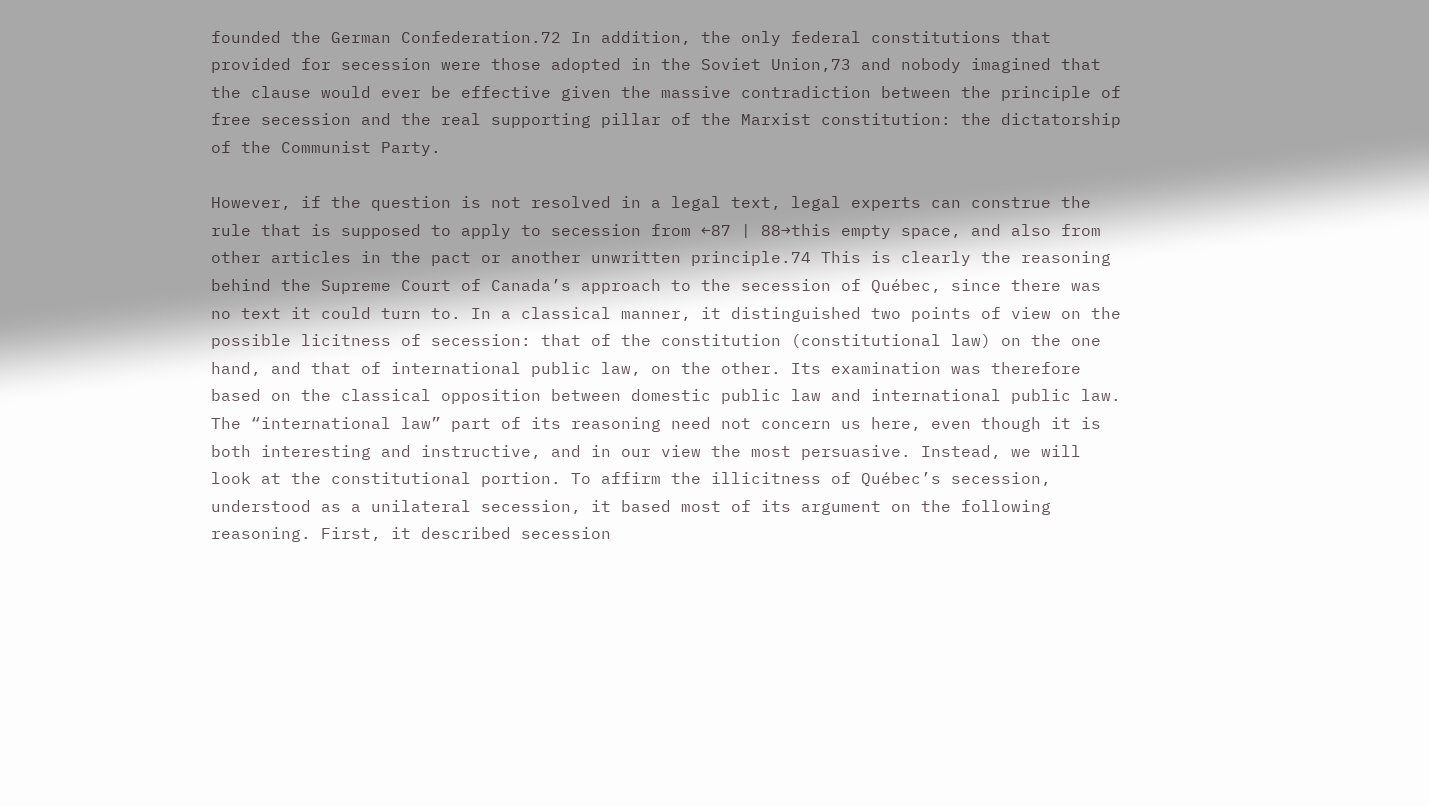founded the German Confederation.72 In addition, the only federal constitutions that provided for secession were those adopted in the Soviet Union,73 and nobody imagined that the clause would ever be effective given the massive contradiction between the principle of free secession and the real supporting pillar of the Marxist constitution: the dictatorship of the Communist Party.

However, if the question is not resolved in a legal text, legal experts can construe the rule that is supposed to apply to secession from ←87 | 88→this empty space, and also from other articles in the pact or another unwritten principle.74 This is clearly the reasoning behind the Supreme Court of Canada’s approach to the secession of Québec, since there was no text it could turn to. In a classical manner, it distinguished two points of view on the possible licitness of secession: that of the constitution (constitutional law) on the one hand, and that of international public law, on the other. Its examination was therefore based on the classical opposition between domestic public law and international public law. The “international law” part of its reasoning need not concern us here, even though it is both interesting and instructive, and in our view the most persuasive. Instead, we will look at the constitutional portion. To affirm the illicitness of Québec’s secession, understood as a unilateral secession, it based most of its argument on the following reasoning. First, it described secession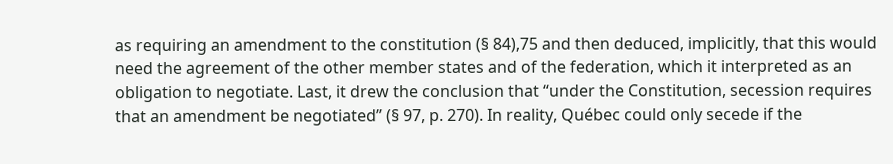as requiring an amendment to the constitution (§ 84),75 and then deduced, implicitly, that this would need the agreement of the other member states and of the federation, which it interpreted as an obligation to negotiate. Last, it drew the conclusion that “under the Constitution, secession requires that an amendment be negotiated” (§ 97, p. 270). In reality, Québec could only secede if the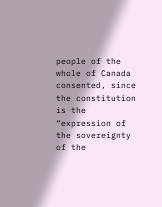people of the whole of Canada consented, since the constitution is the “expression of the sovereignty of the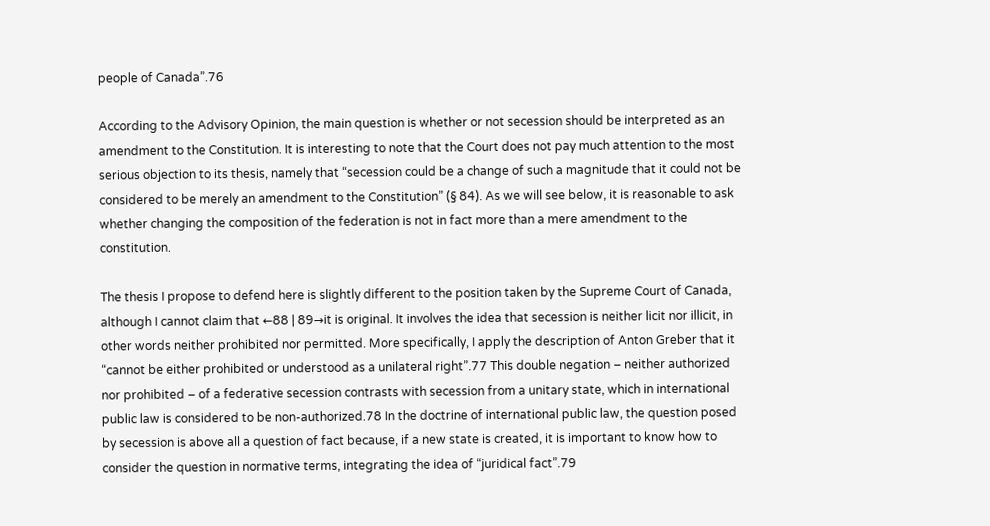people of Canada”.76

According to the Advisory Opinion, the main question is whether or not secession should be interpreted as an amendment to the Constitution. It is interesting to note that the Court does not pay much attention to the most serious objection to its thesis, namely that “secession could be a change of such a magnitude that it could not be considered to be merely an amendment to the Constitution” (§ 84). As we will see below, it is reasonable to ask whether changing the composition of the federation is not in fact more than a mere amendment to the constitution.

The thesis I propose to defend here is slightly different to the position taken by the Supreme Court of Canada, although I cannot claim that ←88 | 89→it is original. It involves the idea that secession is neither licit nor illicit, in other words neither prohibited nor permitted. More specifically, I apply the description of Anton Greber that it “cannot be either prohibited or understood as a unilateral right”.77 This double negation – neither authorized nor prohibited – of a federative secession contrasts with secession from a unitary state, which in international public law is considered to be non-authorized.78 In the doctrine of international public law, the question posed by secession is above all a question of fact because, if a new state is created, it is important to know how to consider the question in normative terms, integrating the idea of “juridical fact”.79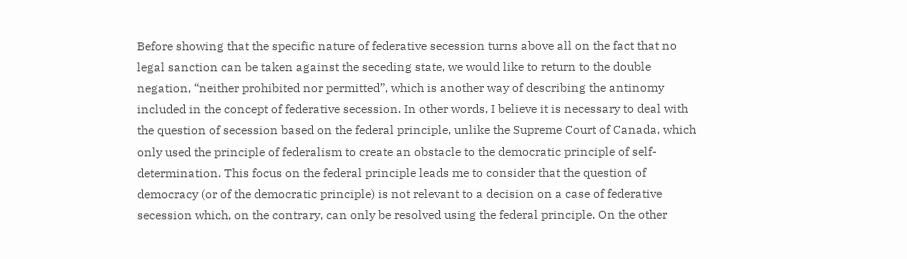Before showing that the specific nature of federative secession turns above all on the fact that no legal sanction can be taken against the seceding state, we would like to return to the double negation, “neither prohibited nor permitted”, which is another way of describing the antinomy included in the concept of federative secession. In other words, I believe it is necessary to deal with the question of secession based on the federal principle, unlike the Supreme Court of Canada, which only used the principle of federalism to create an obstacle to the democratic principle of self-determination. This focus on the federal principle leads me to consider that the question of democracy (or of the democratic principle) is not relevant to a decision on a case of federative secession which, on the contrary, can only be resolved using the federal principle. On the other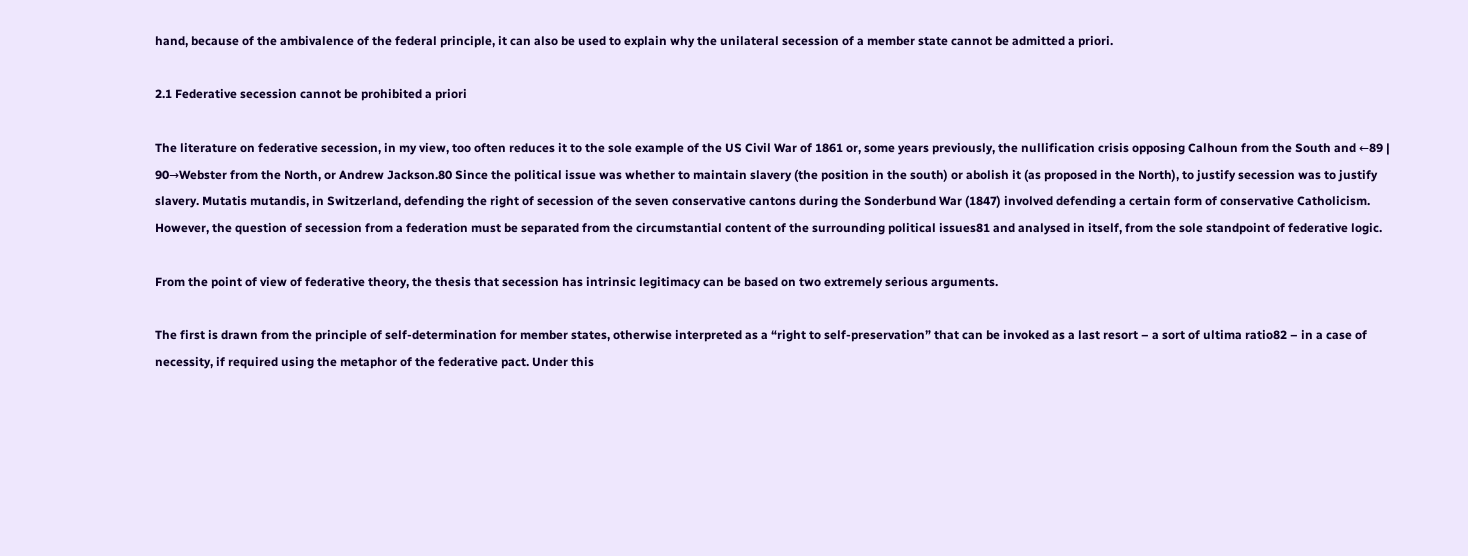hand, because of the ambivalence of the federal principle, it can also be used to explain why the unilateral secession of a member state cannot be admitted a priori.

2.1 Federative secession cannot be prohibited a priori

The literature on federative secession, in my view, too often reduces it to the sole example of the US Civil War of 1861 or, some years previously, the nullification crisis opposing Calhoun from the South and ←89 | 90→Webster from the North, or Andrew Jackson.80 Since the political issue was whether to maintain slavery (the position in the south) or abolish it (as proposed in the North), to justify secession was to justify slavery. Mutatis mutandis, in Switzerland, defending the right of secession of the seven conservative cantons during the Sonderbund War (1847) involved defending a certain form of conservative Catholicism. However, the question of secession from a federation must be separated from the circumstantial content of the surrounding political issues81 and analysed in itself, from the sole standpoint of federative logic.

From the point of view of federative theory, the thesis that secession has intrinsic legitimacy can be based on two extremely serious arguments.

The first is drawn from the principle of self-determination for member states, otherwise interpreted as a “right to self-preservation” that can be invoked as a last resort – a sort of ultima ratio82 – in a case of necessity, if required using the metaphor of the federative pact. Under this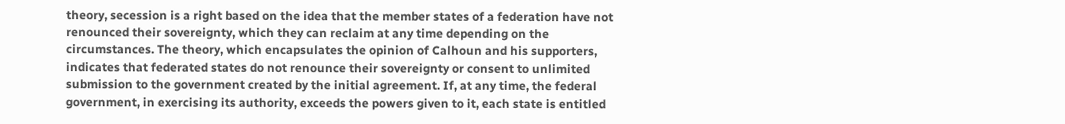theory, secession is a right based on the idea that the member states of a federation have not renounced their sovereignty, which they can reclaim at any time depending on the circumstances. The theory, which encapsulates the opinion of Calhoun and his supporters, indicates that federated states do not renounce their sovereignty or consent to unlimited submission to the government created by the initial agreement. If, at any time, the federal government, in exercising its authority, exceeds the powers given to it, each state is entitled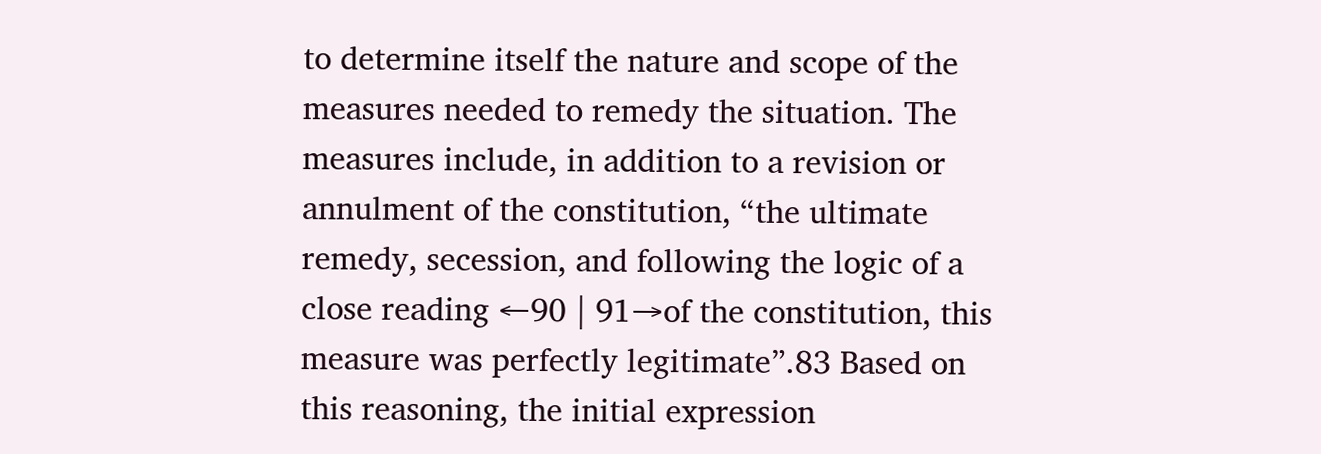to determine itself the nature and scope of the measures needed to remedy the situation. The measures include, in addition to a revision or annulment of the constitution, “the ultimate remedy, secession, and following the logic of a close reading ←90 | 91→of the constitution, this measure was perfectly legitimate”.83 Based on this reasoning, the initial expression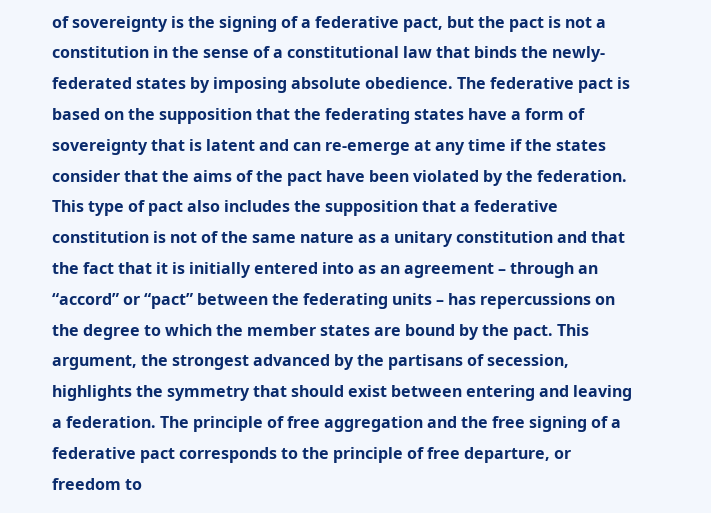of sovereignty is the signing of a federative pact, but the pact is not a constitution in the sense of a constitutional law that binds the newly-federated states by imposing absolute obedience. The federative pact is based on the supposition that the federating states have a form of sovereignty that is latent and can re-emerge at any time if the states consider that the aims of the pact have been violated by the federation. This type of pact also includes the supposition that a federative constitution is not of the same nature as a unitary constitution and that the fact that it is initially entered into as an agreement – through an “accord” or “pact” between the federating units – has repercussions on the degree to which the member states are bound by the pact. This argument, the strongest advanced by the partisans of secession, highlights the symmetry that should exist between entering and leaving a federation. The principle of free aggregation and the free signing of a federative pact corresponds to the principle of free departure, or freedom to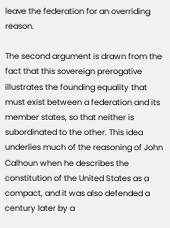leave the federation for an overriding reason.

The second argument is drawn from the fact that this sovereign prerogative illustrates the founding equality that must exist between a federation and its member states, so that neither is subordinated to the other. This idea underlies much of the reasoning of John Calhoun when he describes the constitution of the United States as a compact, and it was also defended a century later by a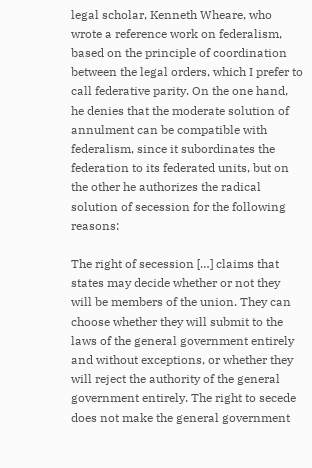legal scholar, Kenneth Wheare, who wrote a reference work on federalism, based on the principle of coordination between the legal orders, which I prefer to call federative parity. On the one hand, he denies that the moderate solution of annulment can be compatible with federalism, since it subordinates the federation to its federated units, but on the other he authorizes the radical solution of secession for the following reasons:

The right of secession […] claims that states may decide whether or not they will be members of the union. They can choose whether they will submit to the laws of the general government entirely and without exceptions, or whether they will reject the authority of the general government entirely. The right to secede does not make the general government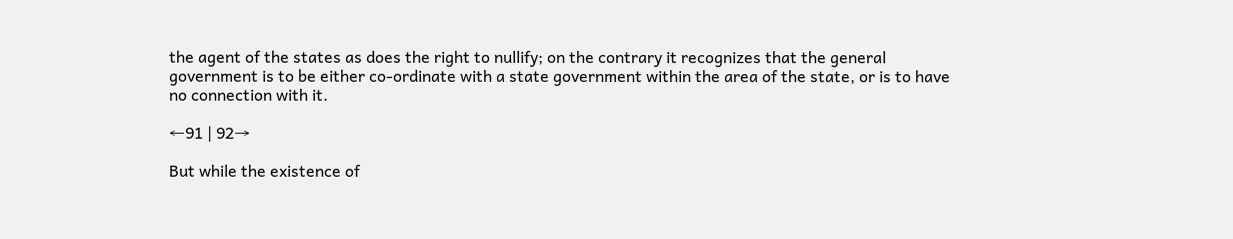the agent of the states as does the right to nullify; on the contrary it recognizes that the general government is to be either co-ordinate with a state government within the area of the state, or is to have no connection with it.

←91 | 92→

But while the existence of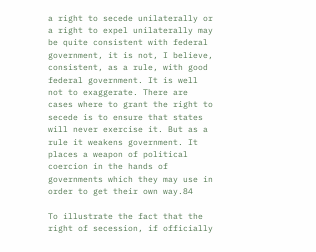a right to secede unilaterally or a right to expel unilaterally may be quite consistent with federal government, it is not, I believe, consistent, as a rule, with good federal government. It is well not to exaggerate. There are cases where to grant the right to secede is to ensure that states will never exercise it. But as a rule it weakens government. It places a weapon of political coercion in the hands of governments which they may use in order to get their own way.84

To illustrate the fact that the right of secession, if officially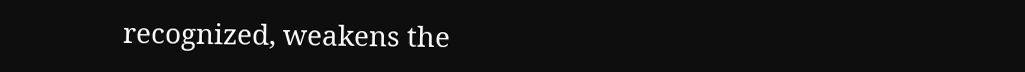recognized, weakens the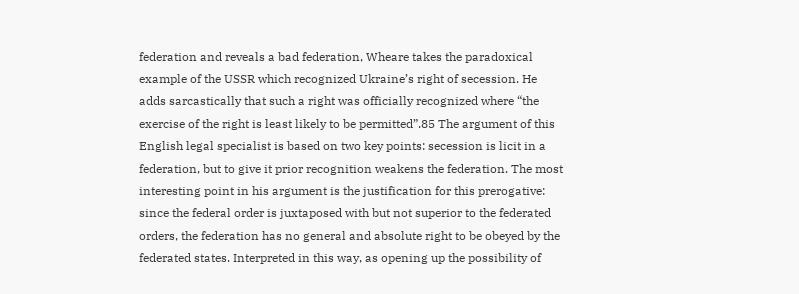federation and reveals a bad federation, Wheare takes the paradoxical example of the USSR which recognized Ukraine’s right of secession. He adds sarcastically that such a right was officially recognized where “the exercise of the right is least likely to be permitted”.85 The argument of this English legal specialist is based on two key points: secession is licit in a federation, but to give it prior recognition weakens the federation. The most interesting point in his argument is the justification for this prerogative: since the federal order is juxtaposed with but not superior to the federated orders, the federation has no general and absolute right to be obeyed by the federated states. Interpreted in this way, as opening up the possibility of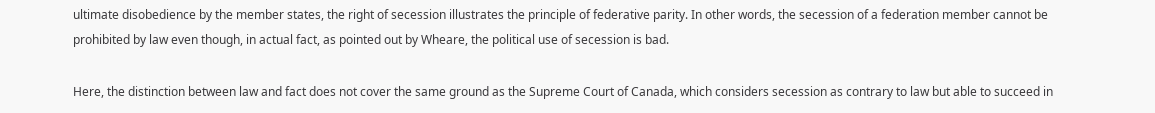ultimate disobedience by the member states, the right of secession illustrates the principle of federative parity. In other words, the secession of a federation member cannot be prohibited by law even though, in actual fact, as pointed out by Wheare, the political use of secession is bad.

Here, the distinction between law and fact does not cover the same ground as the Supreme Court of Canada, which considers secession as contrary to law but able to succeed in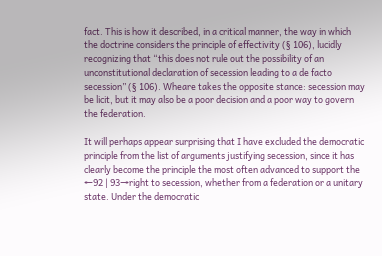fact. This is how it described, in a critical manner, the way in which the doctrine considers the principle of effectivity (§ 106), lucidly recognizing that “this does not rule out the possibility of an unconstitutional declaration of secession leading to a de facto secession” (§ 106). Wheare takes the opposite stance: secession may be licit, but it may also be a poor decision and a poor way to govern the federation.

It will perhaps appear surprising that I have excluded the democratic principle from the list of arguments justifying secession, since it has clearly become the principle the most often advanced to support the ←92 | 93→right to secession, whether from a federation or a unitary state. Under the democratic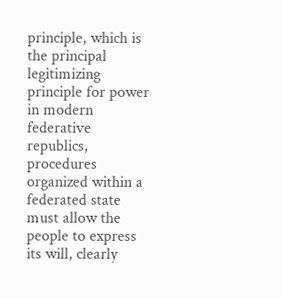principle, which is the principal legitimizing principle for power in modern federative republics, procedures organized within a federated state must allow the people to express its will, clearly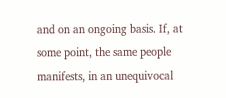and on an ongoing basis. If, at some point, the same people manifests, in an unequivocal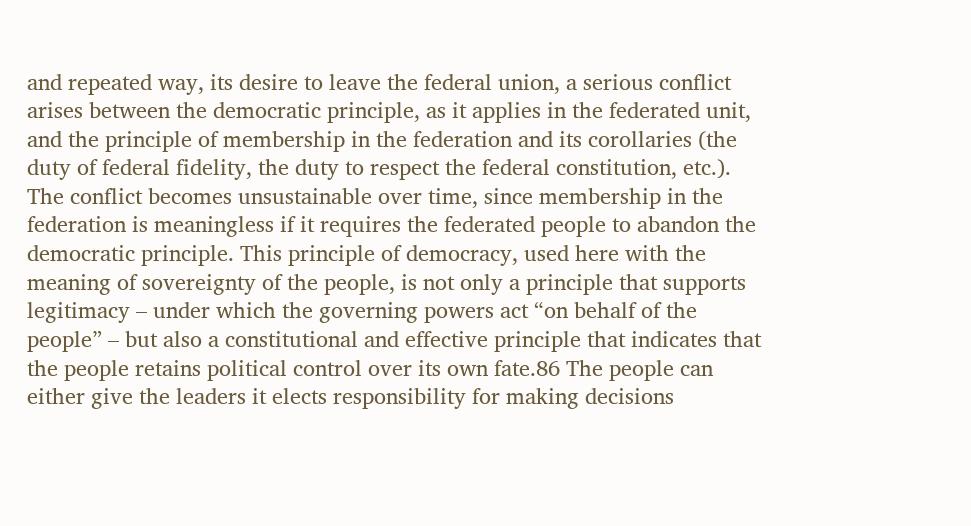and repeated way, its desire to leave the federal union, a serious conflict arises between the democratic principle, as it applies in the federated unit, and the principle of membership in the federation and its corollaries (the duty of federal fidelity, the duty to respect the federal constitution, etc.). The conflict becomes unsustainable over time, since membership in the federation is meaningless if it requires the federated people to abandon the democratic principle. This principle of democracy, used here with the meaning of sovereignty of the people, is not only a principle that supports legitimacy – under which the governing powers act “on behalf of the people” – but also a constitutional and effective principle that indicates that the people retains political control over its own fate.86 The people can either give the leaders it elects responsibility for making decisions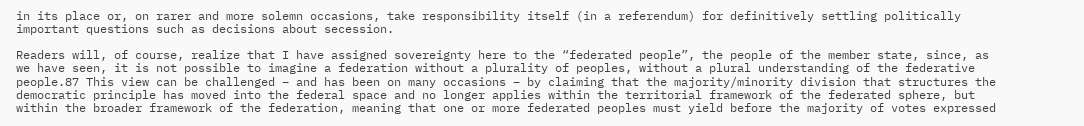in its place or, on rarer and more solemn occasions, take responsibility itself (in a referendum) for definitively settling politically important questions such as decisions about secession.

Readers will, of course, realize that I have assigned sovereignty here to the “federated people”, the people of the member state, since, as we have seen, it is not possible to imagine a federation without a plurality of peoples, without a plural understanding of the federative people.87 This view can be challenged – and has been on many occasions – by claiming that the majority/minority division that structures the democratic principle has moved into the federal space and no longer applies within the territorial framework of the federated sphere, but within the broader framework of the federation, meaning that one or more federated peoples must yield before the majority of votes expressed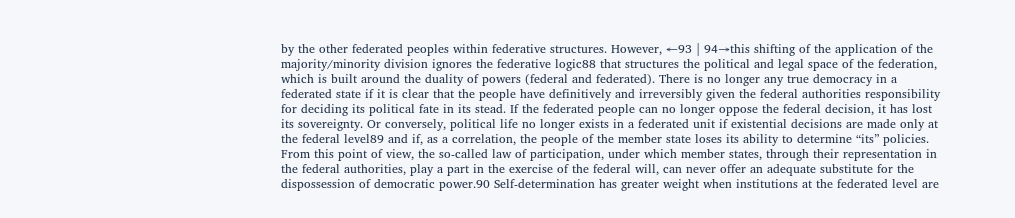by the other federated peoples within federative structures. However, ←93 | 94→this shifting of the application of the majority/minority division ignores the federative logic88 that structures the political and legal space of the federation, which is built around the duality of powers (federal and federated). There is no longer any true democracy in a federated state if it is clear that the people have definitively and irreversibly given the federal authorities responsibility for deciding its political fate in its stead. If the federated people can no longer oppose the federal decision, it has lost its sovereignty. Or conversely, political life no longer exists in a federated unit if existential decisions are made only at the federal level89 and if, as a correlation, the people of the member state loses its ability to determine “its” policies. From this point of view, the so-called law of participation, under which member states, through their representation in the federal authorities, play a part in the exercise of the federal will, can never offer an adequate substitute for the dispossession of democratic power.90 Self-determination has greater weight when institutions at the federated level are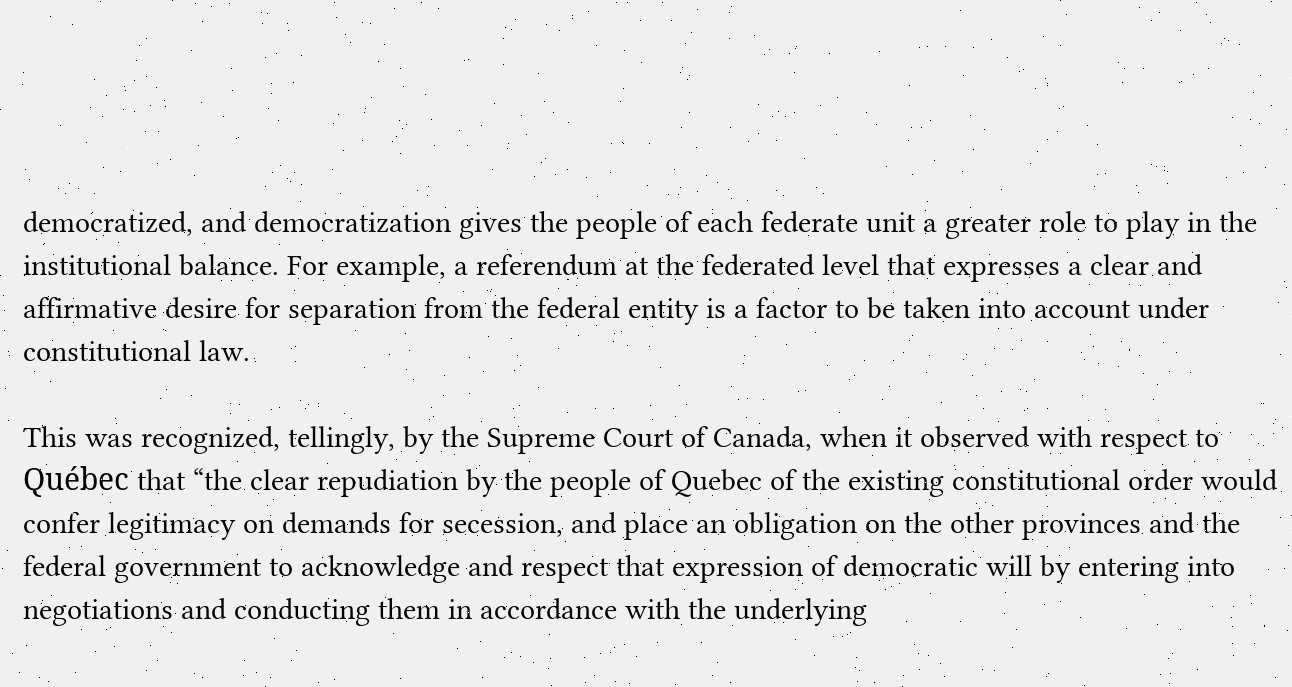democratized, and democratization gives the people of each federate unit a greater role to play in the institutional balance. For example, a referendum at the federated level that expresses a clear and affirmative desire for separation from the federal entity is a factor to be taken into account under constitutional law.

This was recognized, tellingly, by the Supreme Court of Canada, when it observed with respect to Québec that “the clear repudiation by the people of Quebec of the existing constitutional order would confer legitimacy on demands for secession, and place an obligation on the other provinces and the federal government to acknowledge and respect that expression of democratic will by entering into negotiations and conducting them in accordance with the underlying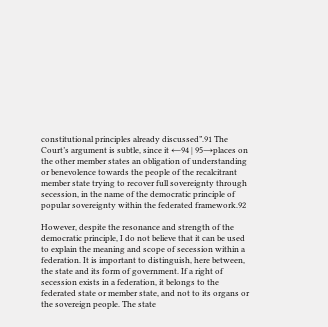constitutional principles already discussed”.91 The Court’s argument is subtle, since it ←94 | 95→places on the other member states an obligation of understanding or benevolence towards the people of the recalcitrant member state trying to recover full sovereignty through secession, in the name of the democratic principle of popular sovereignty within the federated framework.92

However, despite the resonance and strength of the democratic principle, I do not believe that it can be used to explain the meaning and scope of secession within a federation. It is important to distinguish, here between, the state and its form of government. If a right of secession exists in a federation, it belongs to the federated state or member state, and not to its organs or the sovereign people. The state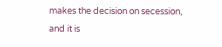makes the decision on secession, and it is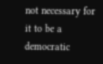not necessary for it to be a democratic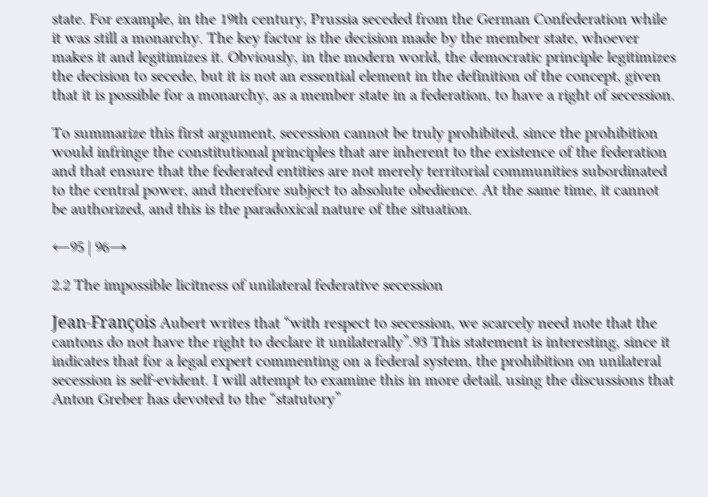state. For example, in the 19th century, Prussia seceded from the German Confederation while it was still a monarchy. The key factor is the decision made by the member state, whoever makes it and legitimizes it. Obviously, in the modern world, the democratic principle legitimizes the decision to secede, but it is not an essential element in the definition of the concept, given that it is possible for a monarchy, as a member state in a federation, to have a right of secession.

To summarize this first argument, secession cannot be truly prohibited, since the prohibition would infringe the constitutional principles that are inherent to the existence of the federation and that ensure that the federated entities are not merely territorial communities subordinated to the central power, and therefore subject to absolute obedience. At the same time, it cannot be authorized, and this is the paradoxical nature of the situation.

←95 | 96→

2.2 The impossible licitness of unilateral federative secession

Jean-François Aubert writes that “with respect to secession, we scarcely need note that the cantons do not have the right to declare it unilaterally”.93 This statement is interesting, since it indicates that for a legal expert commenting on a federal system, the prohibition on unilateral secession is self-evident. I will attempt to examine this in more detail, using the discussions that Anton Greber has devoted to the “statutory”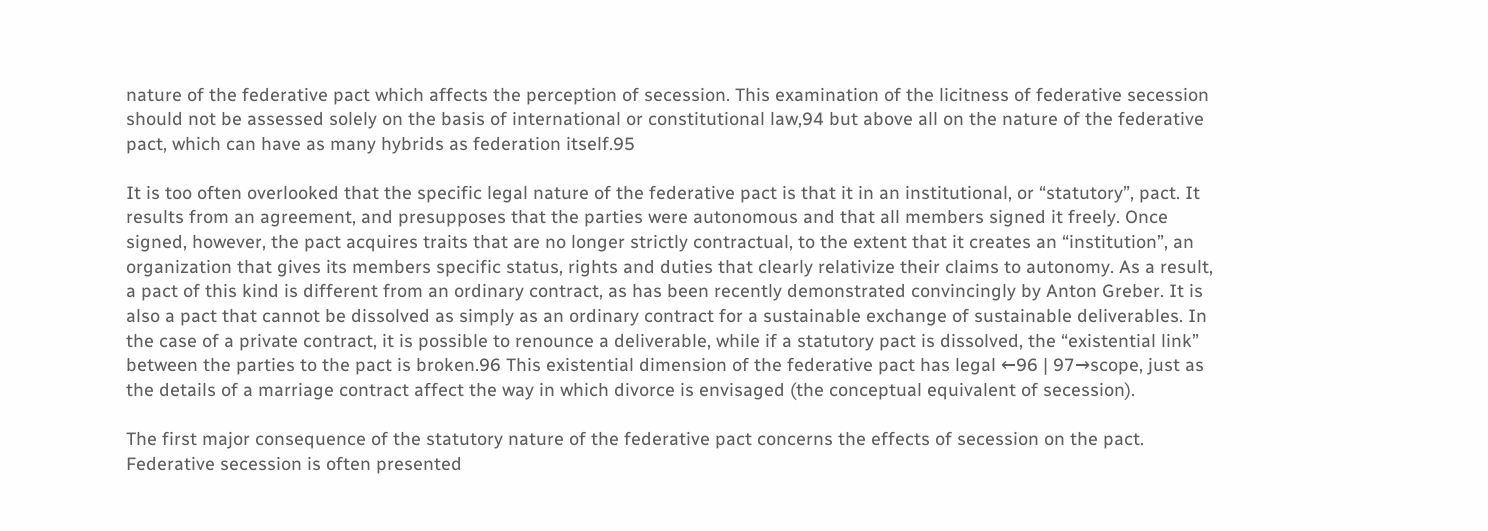nature of the federative pact which affects the perception of secession. This examination of the licitness of federative secession should not be assessed solely on the basis of international or constitutional law,94 but above all on the nature of the federative pact, which can have as many hybrids as federation itself.95

It is too often overlooked that the specific legal nature of the federative pact is that it in an institutional, or “statutory”, pact. It results from an agreement, and presupposes that the parties were autonomous and that all members signed it freely. Once signed, however, the pact acquires traits that are no longer strictly contractual, to the extent that it creates an “institution”, an organization that gives its members specific status, rights and duties that clearly relativize their claims to autonomy. As a result, a pact of this kind is different from an ordinary contract, as has been recently demonstrated convincingly by Anton Greber. It is also a pact that cannot be dissolved as simply as an ordinary contract for a sustainable exchange of sustainable deliverables. In the case of a private contract, it is possible to renounce a deliverable, while if a statutory pact is dissolved, the “existential link” between the parties to the pact is broken.96 This existential dimension of the federative pact has legal ←96 | 97→scope, just as the details of a marriage contract affect the way in which divorce is envisaged (the conceptual equivalent of secession).

The first major consequence of the statutory nature of the federative pact concerns the effects of secession on the pact. Federative secession is often presented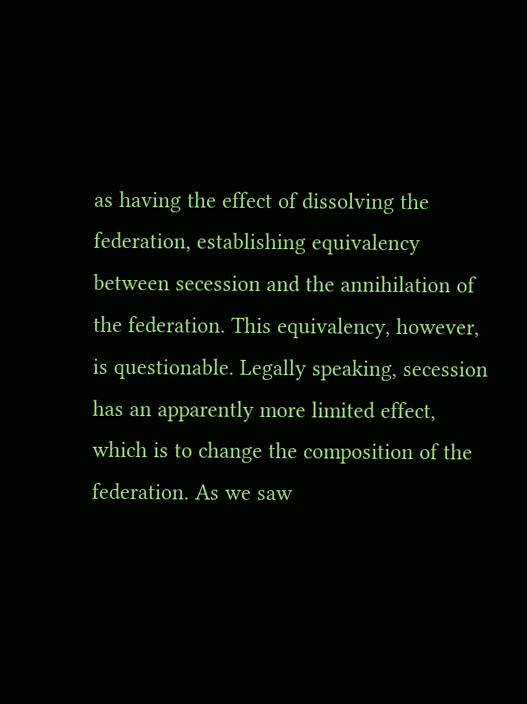as having the effect of dissolving the federation, establishing equivalency between secession and the annihilation of the federation. This equivalency, however, is questionable. Legally speaking, secession has an apparently more limited effect, which is to change the composition of the federation. As we saw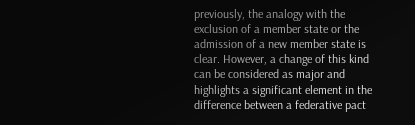previously, the analogy with the exclusion of a member state or the admission of a new member state is clear. However, a change of this kind can be considered as major and highlights a significant element in the difference between a federative pact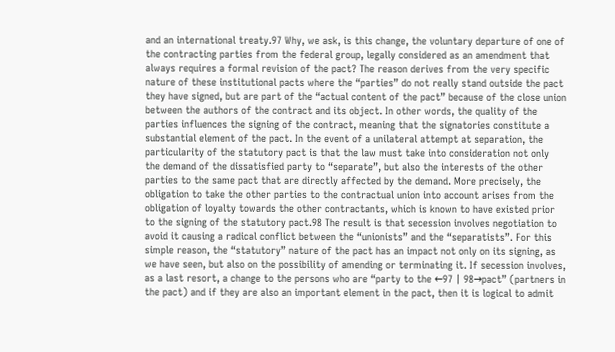and an international treaty.97 Why, we ask, is this change, the voluntary departure of one of the contracting parties from the federal group, legally considered as an amendment that always requires a formal revision of the pact? The reason derives from the very specific nature of these institutional pacts where the “parties” do not really stand outside the pact they have signed, but are part of the “actual content of the pact” because of the close union between the authors of the contract and its object. In other words, the quality of the parties influences the signing of the contract, meaning that the signatories constitute a substantial element of the pact. In the event of a unilateral attempt at separation, the particularity of the statutory pact is that the law must take into consideration not only the demand of the dissatisfied party to “separate”, but also the interests of the other parties to the same pact that are directly affected by the demand. More precisely, the obligation to take the other parties to the contractual union into account arises from the obligation of loyalty towards the other contractants, which is known to have existed prior to the signing of the statutory pact.98 The result is that secession involves negotiation to avoid it causing a radical conflict between the “unionists” and the “separatists”. For this simple reason, the “statutory” nature of the pact has an impact not only on its signing, as we have seen, but also on the possibility of amending or terminating it. If secession involves, as a last resort, a change to the persons who are “party to the ←97 | 98→pact” (partners in the pact) and if they are also an important element in the pact, then it is logical to admit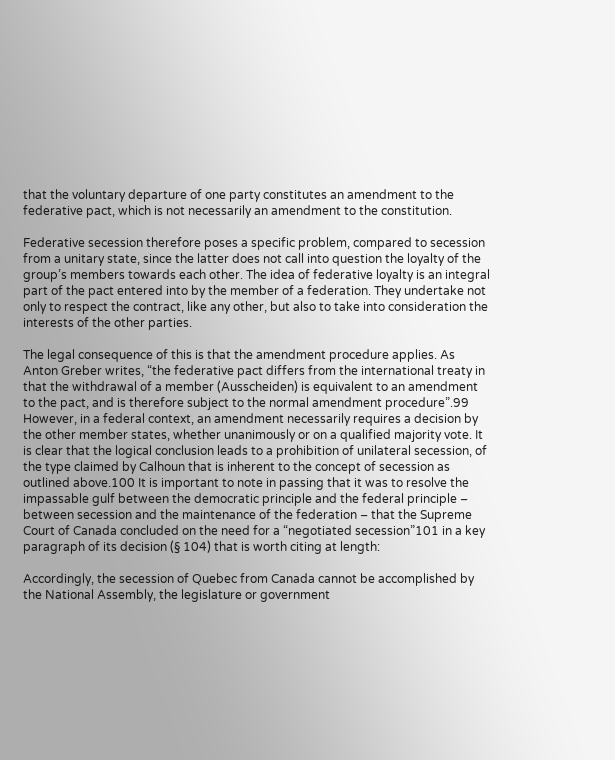that the voluntary departure of one party constitutes an amendment to the federative pact, which is not necessarily an amendment to the constitution.

Federative secession therefore poses a specific problem, compared to secession from a unitary state, since the latter does not call into question the loyalty of the group’s members towards each other. The idea of federative loyalty is an integral part of the pact entered into by the member of a federation. They undertake not only to respect the contract, like any other, but also to take into consideration the interests of the other parties.

The legal consequence of this is that the amendment procedure applies. As Anton Greber writes, “the federative pact differs from the international treaty in that the withdrawal of a member (Ausscheiden) is equivalent to an amendment to the pact, and is therefore subject to the normal amendment procedure”.99 However, in a federal context, an amendment necessarily requires a decision by the other member states, whether unanimously or on a qualified majority vote. It is clear that the logical conclusion leads to a prohibition of unilateral secession, of the type claimed by Calhoun that is inherent to the concept of secession as outlined above.100 It is important to note in passing that it was to resolve the impassable gulf between the democratic principle and the federal principle – between secession and the maintenance of the federation – that the Supreme Court of Canada concluded on the need for a “negotiated secession”101 in a key paragraph of its decision (§ 104) that is worth citing at length:

Accordingly, the secession of Quebec from Canada cannot be accomplished by the National Assembly, the legislature or government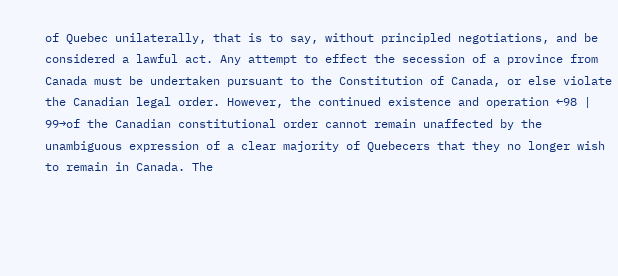of Quebec unilaterally, that is to say, without principled negotiations, and be considered a lawful act. Any attempt to effect the secession of a province from Canada must be undertaken pursuant to the Constitution of Canada, or else violate the Canadian legal order. However, the continued existence and operation ←98 | 99→of the Canadian constitutional order cannot remain unaffected by the unambiguous expression of a clear majority of Quebecers that they no longer wish to remain in Canada. The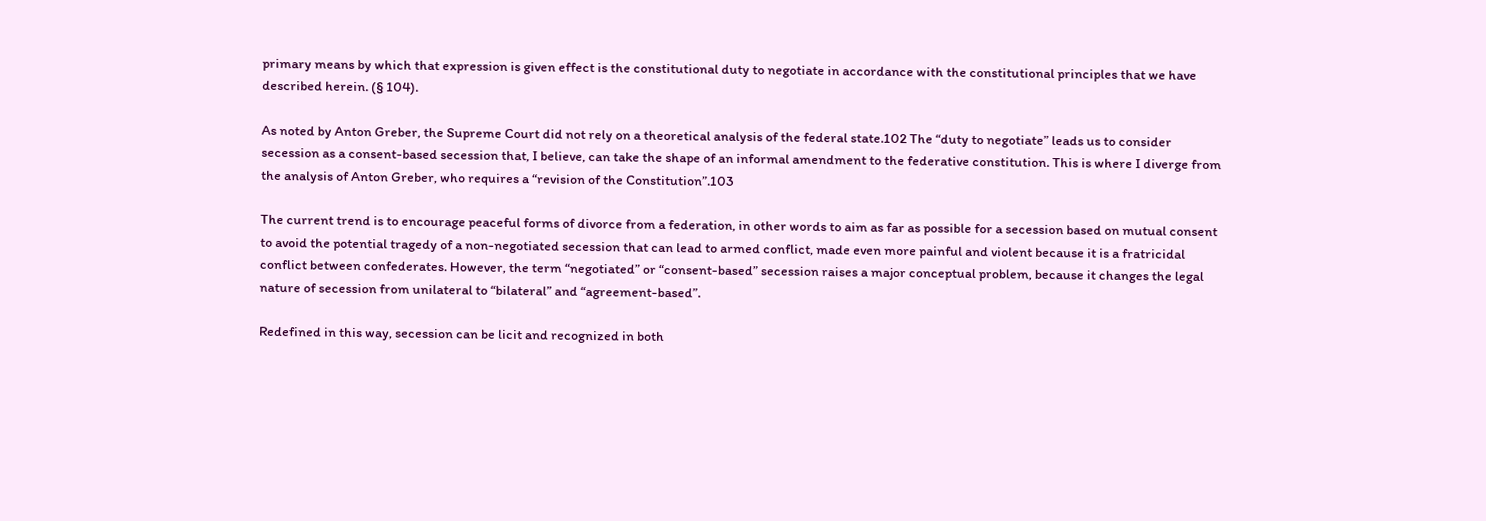primary means by which that expression is given effect is the constitutional duty to negotiate in accordance with the constitutional principles that we have described herein. (§ 104).

As noted by Anton Greber, the Supreme Court did not rely on a theoretical analysis of the federal state.102 The “duty to negotiate” leads us to consider secession as a consent-based secession that, I believe, can take the shape of an informal amendment to the federative constitution. This is where I diverge from the analysis of Anton Greber, who requires a “revision of the Constitution”.103

The current trend is to encourage peaceful forms of divorce from a federation, in other words to aim as far as possible for a secession based on mutual consent to avoid the potential tragedy of a non-negotiated secession that can lead to armed conflict, made even more painful and violent because it is a fratricidal conflict between confederates. However, the term “negotiated” or “consent-based” secession raises a major conceptual problem, because it changes the legal nature of secession from unilateral to “bilateral” and “agreement-based”.

Redefined in this way, secession can be licit and recognized in both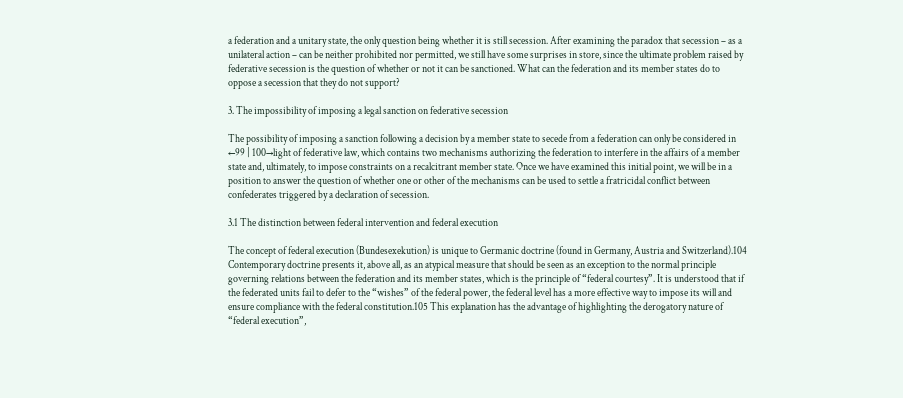a federation and a unitary state, the only question being whether it is still secession. After examining the paradox that secession – as a unilateral action – can be neither prohibited nor permitted, we still have some surprises in store, since the ultimate problem raised by federative secession is the question of whether or not it can be sanctioned. What can the federation and its member states do to oppose a secession that they do not support?

3. The impossibility of imposing a legal sanction on federative secession

The possibility of imposing a sanction following a decision by a member state to secede from a federation can only be considered in ←99 | 100→light of federative law, which contains two mechanisms authorizing the federation to interfere in the affairs of a member state and, ultimately, to impose constraints on a recalcitrant member state. Once we have examined this initial point, we will be in a position to answer the question of whether one or other of the mechanisms can be used to settle a fratricidal conflict between confederates triggered by a declaration of secession.

3.1 The distinction between federal intervention and federal execution

The concept of federal execution (Bundesexekution) is unique to Germanic doctrine (found in Germany, Austria and Switzerland).104 Contemporary doctrine presents it, above all, as an atypical measure that should be seen as an exception to the normal principle governing relations between the federation and its member states, which is the principle of “federal courtesy”. It is understood that if the federated units fail to defer to the “wishes” of the federal power, the federal level has a more effective way to impose its will and ensure compliance with the federal constitution.105 This explanation has the advantage of highlighting the derogatory nature of “federal execution”,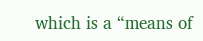which is a “means of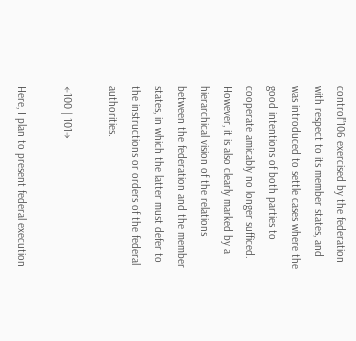control”106 exercised by the federation with respect to its member states, and was introduced to settle cases where the good intentions of both parties to cooperate amicably no longer sufficed. However, it is also clearly marked by a hierarchical vision of the relations between the federation and the member states, in which the latter must defer to the instructions or orders of the federal authorities.

←100 | 101→

Here, I plan to present federal execution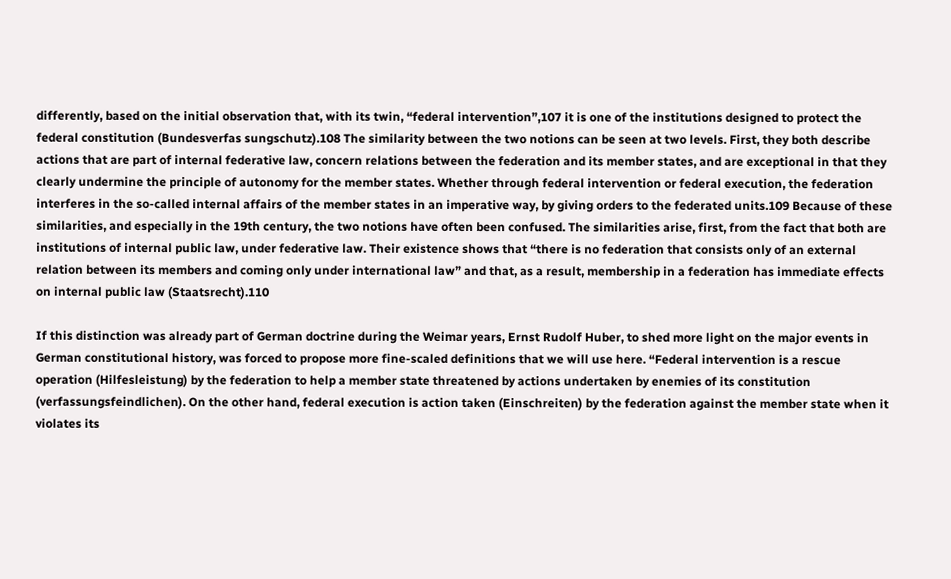differently, based on the initial observation that, with its twin, “federal intervention”,107 it is one of the institutions designed to protect the federal constitution (Bundesverfas sungschutz).108 The similarity between the two notions can be seen at two levels. First, they both describe actions that are part of internal federative law, concern relations between the federation and its member states, and are exceptional in that they clearly undermine the principle of autonomy for the member states. Whether through federal intervention or federal execution, the federation interferes in the so-called internal affairs of the member states in an imperative way, by giving orders to the federated units.109 Because of these similarities, and especially in the 19th century, the two notions have often been confused. The similarities arise, first, from the fact that both are institutions of internal public law, under federative law. Their existence shows that “there is no federation that consists only of an external relation between its members and coming only under international law” and that, as a result, membership in a federation has immediate effects on internal public law (Staatsrecht).110

If this distinction was already part of German doctrine during the Weimar years, Ernst Rudolf Huber, to shed more light on the major events in German constitutional history, was forced to propose more fine-scaled definitions that we will use here. “Federal intervention is a rescue operation (Hilfesleistung) by the federation to help a member state threatened by actions undertaken by enemies of its constitution (verfassungsfeindlichen). On the other hand, federal execution is action taken (Einschreiten) by the federation against the member state when it violates its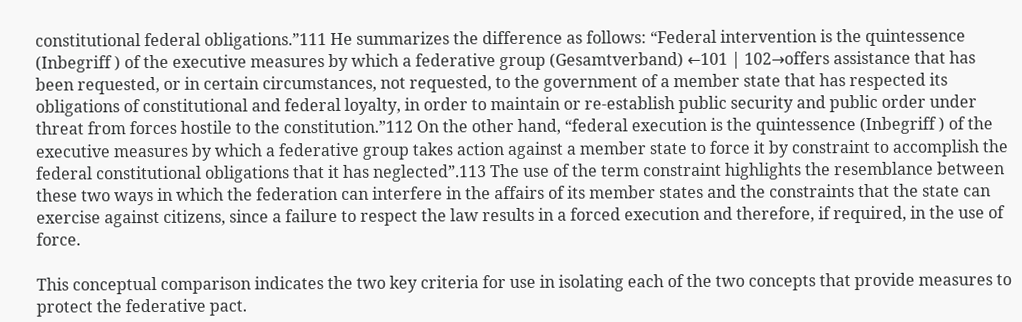constitutional federal obligations.”111 He summarizes the difference as follows: “Federal intervention is the quintessence (Inbegriff ) of the executive measures by which a federative group (Gesamtverband) ←101 | 102→offers assistance that has been requested, or in certain circumstances, not requested, to the government of a member state that has respected its obligations of constitutional and federal loyalty, in order to maintain or re-establish public security and public order under threat from forces hostile to the constitution.”112 On the other hand, “federal execution is the quintessence (Inbegriff ) of the executive measures by which a federative group takes action against a member state to force it by constraint to accomplish the federal constitutional obligations that it has neglected”.113 The use of the term constraint highlights the resemblance between these two ways in which the federation can interfere in the affairs of its member states and the constraints that the state can exercise against citizens, since a failure to respect the law results in a forced execution and therefore, if required, in the use of force.

This conceptual comparison indicates the two key criteria for use in isolating each of the two concepts that provide measures to protect the federative pact.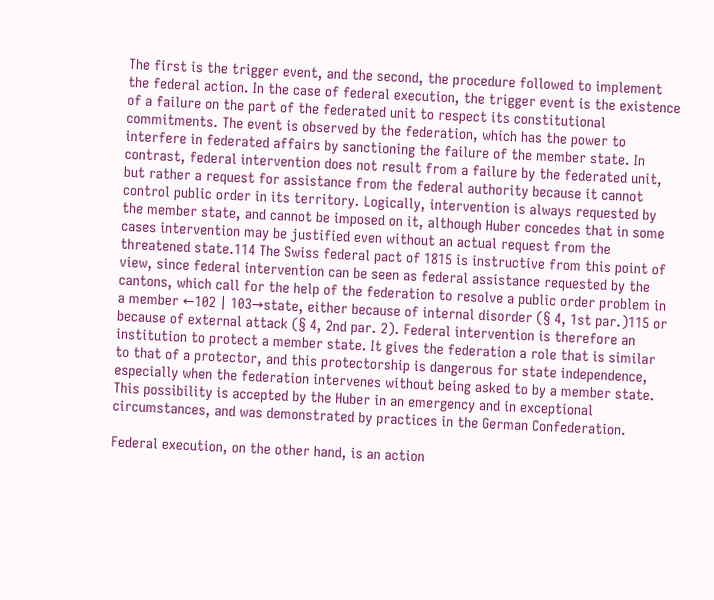The first is the trigger event, and the second, the procedure followed to implement the federal action. In the case of federal execution, the trigger event is the existence of a failure on the part of the federated unit to respect its constitutional commitments. The event is observed by the federation, which has the power to interfere in federated affairs by sanctioning the failure of the member state. In contrast, federal intervention does not result from a failure by the federated unit, but rather a request for assistance from the federal authority because it cannot control public order in its territory. Logically, intervention is always requested by the member state, and cannot be imposed on it, although Huber concedes that in some cases intervention may be justified even without an actual request from the threatened state.114 The Swiss federal pact of 1815 is instructive from this point of view, since federal intervention can be seen as federal assistance requested by the cantons, which call for the help of the federation to resolve a public order problem in a member ←102 | 103→state, either because of internal disorder (§ 4, 1st par.)115 or because of external attack (§ 4, 2nd par. 2). Federal intervention is therefore an institution to protect a member state. It gives the federation a role that is similar to that of a protector, and this protectorship is dangerous for state independence, especially when the federation intervenes without being asked to by a member state. This possibility is accepted by the Huber in an emergency and in exceptional circumstances, and was demonstrated by practices in the German Confederation.

Federal execution, on the other hand, is an action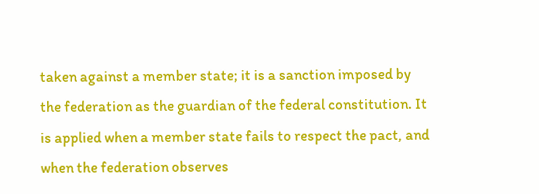taken against a member state; it is a sanction imposed by the federation as the guardian of the federal constitution. It is applied when a member state fails to respect the pact, and when the federation observes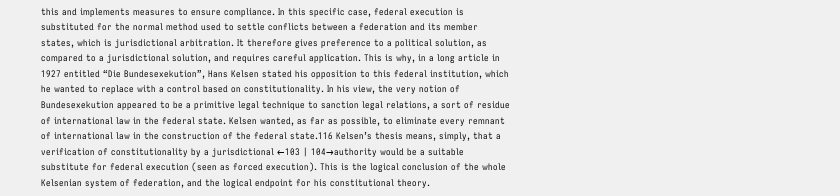this and implements measures to ensure compliance. In this specific case, federal execution is substituted for the normal method used to settle conflicts between a federation and its member states, which is jurisdictional arbitration. It therefore gives preference to a political solution, as compared to a jurisdictional solution, and requires careful application. This is why, in a long article in 1927 entitled “Die Bundesexekution”, Hans Kelsen stated his opposition to this federal institution, which he wanted to replace with a control based on constitutionality. In his view, the very notion of Bundesexekution appeared to be a primitive legal technique to sanction legal relations, a sort of residue of international law in the federal state. Kelsen wanted, as far as possible, to eliminate every remnant of international law in the construction of the federal state.116 Kelsen’s thesis means, simply, that a verification of constitutionality by a jurisdictional ←103 | 104→authority would be a suitable substitute for federal execution (seen as forced execution). This is the logical conclusion of the whole Kelsenian system of federation, and the logical endpoint for his constitutional theory.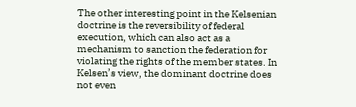The other interesting point in the Kelsenian doctrine is the reversibility of federal execution, which can also act as a mechanism to sanction the federation for violating the rights of the member states. In Kelsen’s view, the dominant doctrine does not even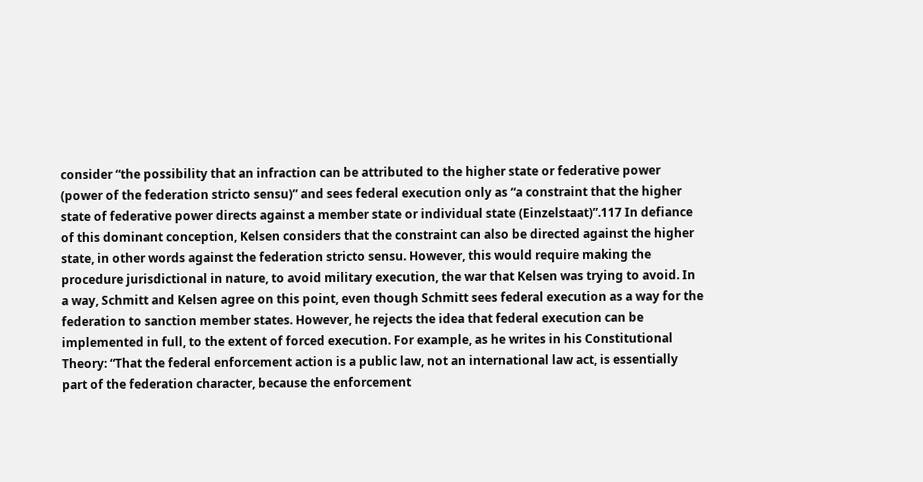consider “the possibility that an infraction can be attributed to the higher state or federative power (power of the federation stricto sensu)” and sees federal execution only as “a constraint that the higher state of federative power directs against a member state or individual state (Einzelstaat)”.117 In defiance of this dominant conception, Kelsen considers that the constraint can also be directed against the higher state, in other words against the federation stricto sensu. However, this would require making the procedure jurisdictional in nature, to avoid military execution, the war that Kelsen was trying to avoid. In a way, Schmitt and Kelsen agree on this point, even though Schmitt sees federal execution as a way for the federation to sanction member states. However, he rejects the idea that federal execution can be implemented in full, to the extent of forced execution. For example, as he writes in his Constitutional Theory: “That the federal enforcement action is a public law, not an international law act, is essentially part of the federation character, because the enforcement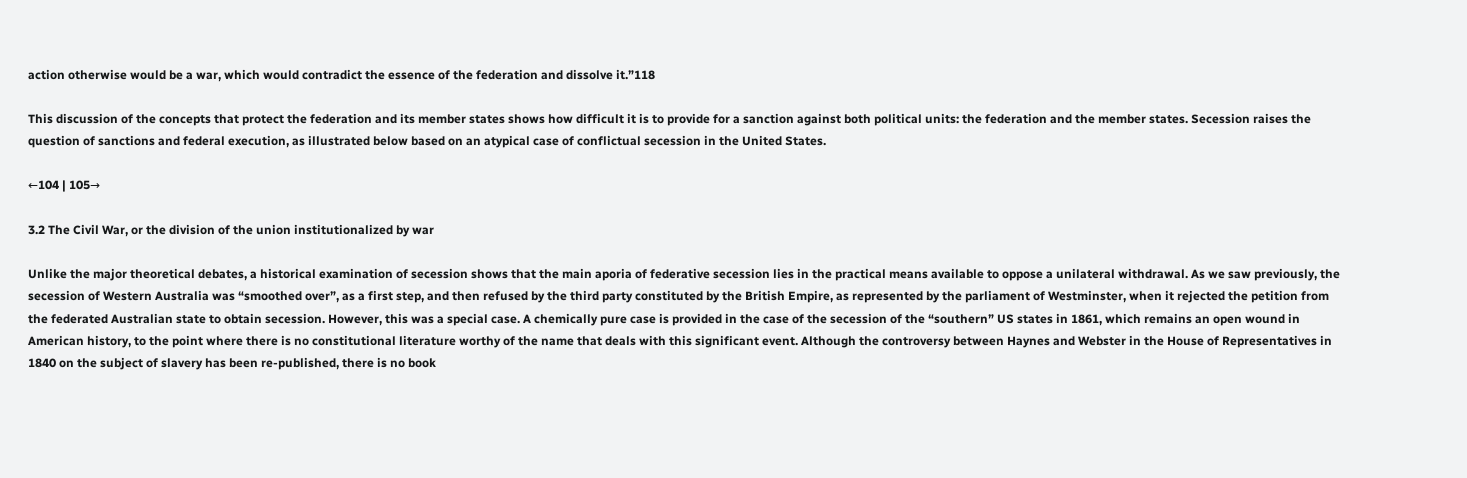action otherwise would be a war, which would contradict the essence of the federation and dissolve it.”118

This discussion of the concepts that protect the federation and its member states shows how difficult it is to provide for a sanction against both political units: the federation and the member states. Secession raises the question of sanctions and federal execution, as illustrated below based on an atypical case of conflictual secession in the United States.

←104 | 105→

3.2 The Civil War, or the division of the union institutionalized by war

Unlike the major theoretical debates, a historical examination of secession shows that the main aporia of federative secession lies in the practical means available to oppose a unilateral withdrawal. As we saw previously, the secession of Western Australia was “smoothed over”, as a first step, and then refused by the third party constituted by the British Empire, as represented by the parliament of Westminster, when it rejected the petition from the federated Australian state to obtain secession. However, this was a special case. A chemically pure case is provided in the case of the secession of the “southern” US states in 1861, which remains an open wound in American history, to the point where there is no constitutional literature worthy of the name that deals with this significant event. Although the controversy between Haynes and Webster in the House of Representatives in 1840 on the subject of slavery has been re-published, there is no book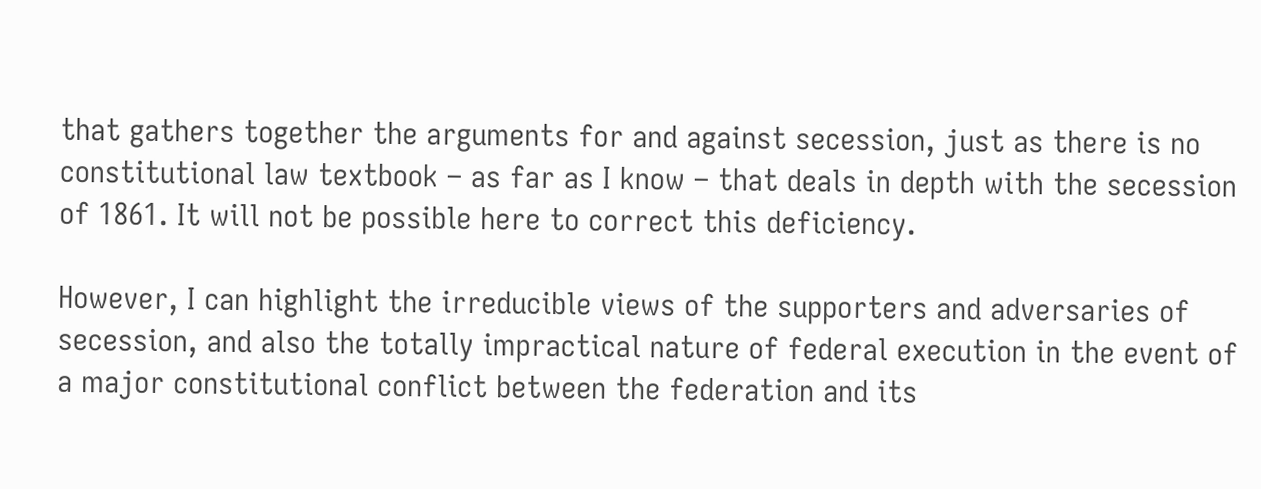that gathers together the arguments for and against secession, just as there is no constitutional law textbook – as far as I know – that deals in depth with the secession of 1861. It will not be possible here to correct this deficiency.

However, I can highlight the irreducible views of the supporters and adversaries of secession, and also the totally impractical nature of federal execution in the event of a major constitutional conflict between the federation and its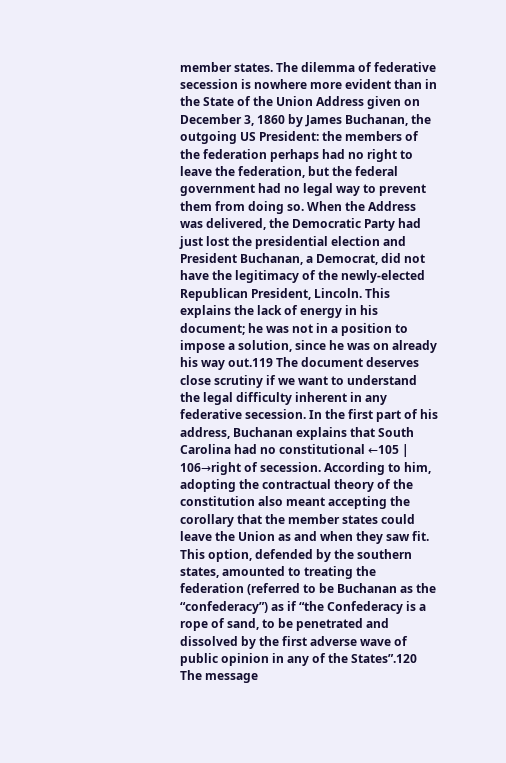member states. The dilemma of federative secession is nowhere more evident than in the State of the Union Address given on December 3, 1860 by James Buchanan, the outgoing US President: the members of the federation perhaps had no right to leave the federation, but the federal government had no legal way to prevent them from doing so. When the Address was delivered, the Democratic Party had just lost the presidential election and President Buchanan, a Democrat, did not have the legitimacy of the newly-elected Republican President, Lincoln. This explains the lack of energy in his document; he was not in a position to impose a solution, since he was on already his way out.119 The document deserves close scrutiny if we want to understand the legal difficulty inherent in any federative secession. In the first part of his address, Buchanan explains that South Carolina had no constitutional ←105 | 106→right of secession. According to him, adopting the contractual theory of the constitution also meant accepting the corollary that the member states could leave the Union as and when they saw fit. This option, defended by the southern states, amounted to treating the federation (referred to be Buchanan as the “confederacy”) as if “the Confederacy is a rope of sand, to be penetrated and dissolved by the first adverse wave of public opinion in any of the States”.120 The message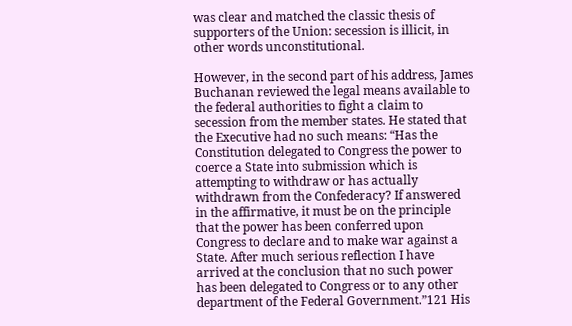was clear and matched the classic thesis of supporters of the Union: secession is illicit, in other words unconstitutional.

However, in the second part of his address, James Buchanan reviewed the legal means available to the federal authorities to fight a claim to secession from the member states. He stated that the Executive had no such means: “Has the Constitution delegated to Congress the power to coerce a State into submission which is attempting to withdraw or has actually withdrawn from the Confederacy? If answered in the affirmative, it must be on the principle that the power has been conferred upon Congress to declare and to make war against a State. After much serious reflection I have arrived at the conclusion that no such power has been delegated to Congress or to any other department of the Federal Government.”121 His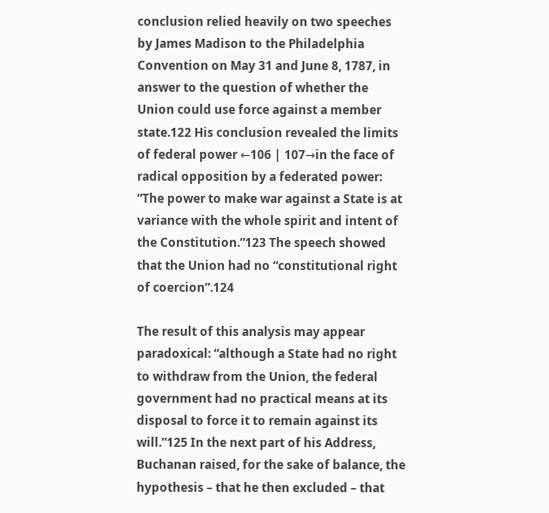conclusion relied heavily on two speeches by James Madison to the Philadelphia Convention on May 31 and June 8, 1787, in answer to the question of whether the Union could use force against a member state.122 His conclusion revealed the limits of federal power ←106 | 107→in the face of radical opposition by a federated power: “The power to make war against a State is at variance with the whole spirit and intent of the Constitution.”123 The speech showed that the Union had no “constitutional right of coercion”.124

The result of this analysis may appear paradoxical: “although a State had no right to withdraw from the Union, the federal government had no practical means at its disposal to force it to remain against its will.”125 In the next part of his Address, Buchanan raised, for the sake of balance, the hypothesis – that he then excluded – that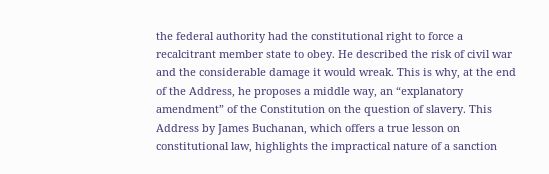the federal authority had the constitutional right to force a recalcitrant member state to obey. He described the risk of civil war and the considerable damage it would wreak. This is why, at the end of the Address, he proposes a middle way, an “explanatory amendment” of the Constitution on the question of slavery. This Address by James Buchanan, which offers a true lesson on constitutional law, highlights the impractical nature of a sanction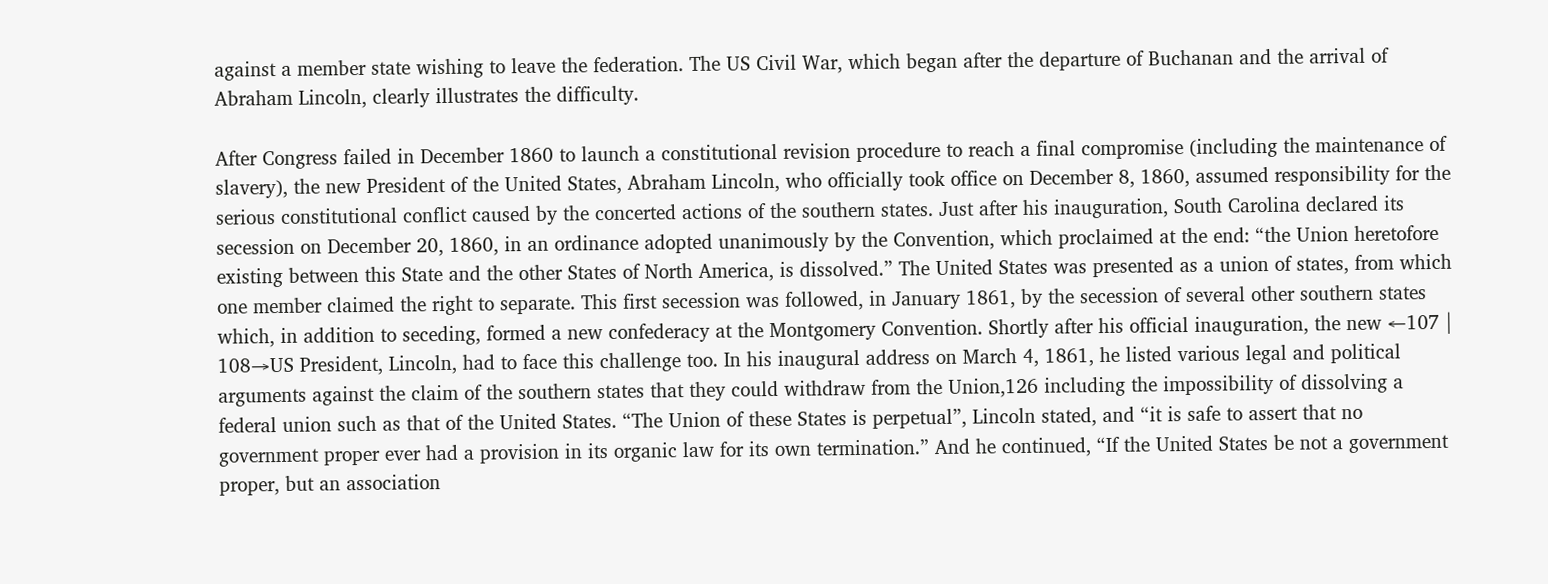against a member state wishing to leave the federation. The US Civil War, which began after the departure of Buchanan and the arrival of Abraham Lincoln, clearly illustrates the difficulty.

After Congress failed in December 1860 to launch a constitutional revision procedure to reach a final compromise (including the maintenance of slavery), the new President of the United States, Abraham Lincoln, who officially took office on December 8, 1860, assumed responsibility for the serious constitutional conflict caused by the concerted actions of the southern states. Just after his inauguration, South Carolina declared its secession on December 20, 1860, in an ordinance adopted unanimously by the Convention, which proclaimed at the end: “the Union heretofore existing between this State and the other States of North America, is dissolved.” The United States was presented as a union of states, from which one member claimed the right to separate. This first secession was followed, in January 1861, by the secession of several other southern states which, in addition to seceding, formed a new confederacy at the Montgomery Convention. Shortly after his official inauguration, the new ←107 | 108→US President, Lincoln, had to face this challenge too. In his inaugural address on March 4, 1861, he listed various legal and political arguments against the claim of the southern states that they could withdraw from the Union,126 including the impossibility of dissolving a federal union such as that of the United States. “The Union of these States is perpetual”, Lincoln stated, and “it is safe to assert that no government proper ever had a provision in its organic law for its own termination.” And he continued, “If the United States be not a government proper, but an association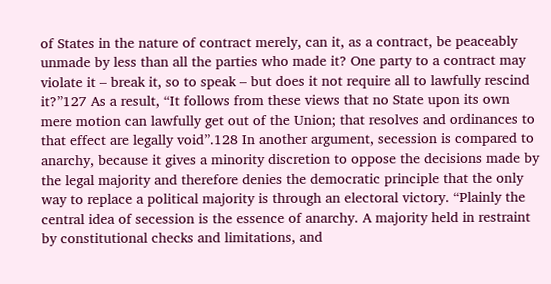of States in the nature of contract merely, can it, as a contract, be peaceably unmade by less than all the parties who made it? One party to a contract may violate it – break it, so to speak – but does it not require all to lawfully rescind it?”127 As a result, “It follows from these views that no State upon its own mere motion can lawfully get out of the Union; that resolves and ordinances to that effect are legally void”.128 In another argument, secession is compared to anarchy, because it gives a minority discretion to oppose the decisions made by the legal majority and therefore denies the democratic principle that the only way to replace a political majority is through an electoral victory. “Plainly the central idea of secession is the essence of anarchy. A majority held in restraint by constitutional checks and limitations, and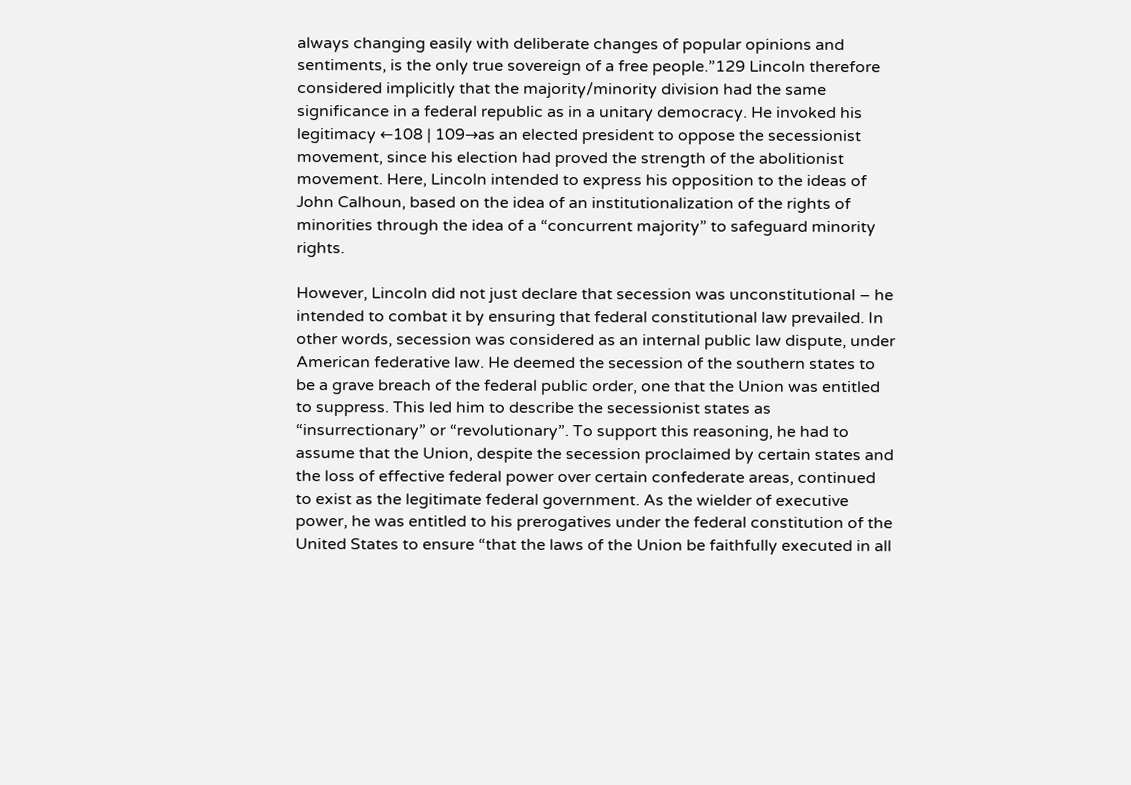always changing easily with deliberate changes of popular opinions and sentiments, is the only true sovereign of a free people.”129 Lincoln therefore considered implicitly that the majority/minority division had the same significance in a federal republic as in a unitary democracy. He invoked his legitimacy ←108 | 109→as an elected president to oppose the secessionist movement, since his election had proved the strength of the abolitionist movement. Here, Lincoln intended to express his opposition to the ideas of John Calhoun, based on the idea of an institutionalization of the rights of minorities through the idea of a “concurrent majority” to safeguard minority rights.

However, Lincoln did not just declare that secession was unconstitutional – he intended to combat it by ensuring that federal constitutional law prevailed. In other words, secession was considered as an internal public law dispute, under American federative law. He deemed the secession of the southern states to be a grave breach of the federal public order, one that the Union was entitled to suppress. This led him to describe the secessionist states as “insurrectionary” or “revolutionary”. To support this reasoning, he had to assume that the Union, despite the secession proclaimed by certain states and the loss of effective federal power over certain confederate areas, continued to exist as the legitimate federal government. As the wielder of executive power, he was entitled to his prerogatives under the federal constitution of the United States to ensure “that the laws of the Union be faithfully executed in all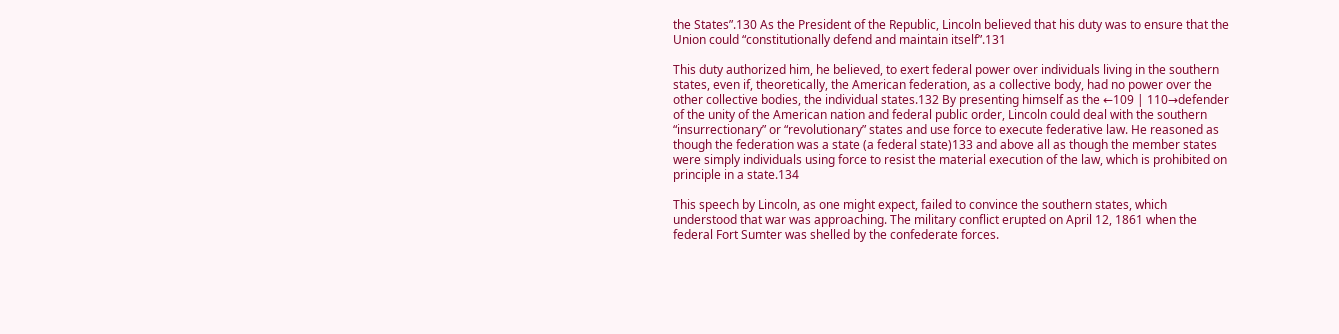the States”.130 As the President of the Republic, Lincoln believed that his duty was to ensure that the Union could “constitutionally defend and maintain itself”.131

This duty authorized him, he believed, to exert federal power over individuals living in the southern states, even if, theoretically, the American federation, as a collective body, had no power over the other collective bodies, the individual states.132 By presenting himself as the ←109 | 110→defender of the unity of the American nation and federal public order, Lincoln could deal with the southern “insurrectionary” or “revolutionary” states and use force to execute federative law. He reasoned as though the federation was a state (a federal state)133 and above all as though the member states were simply individuals using force to resist the material execution of the law, which is prohibited on principle in a state.134

This speech by Lincoln, as one might expect, failed to convince the southern states, which understood that war was approaching. The military conflict erupted on April 12, 1861 when the federal Fort Sumter was shelled by the confederate forces.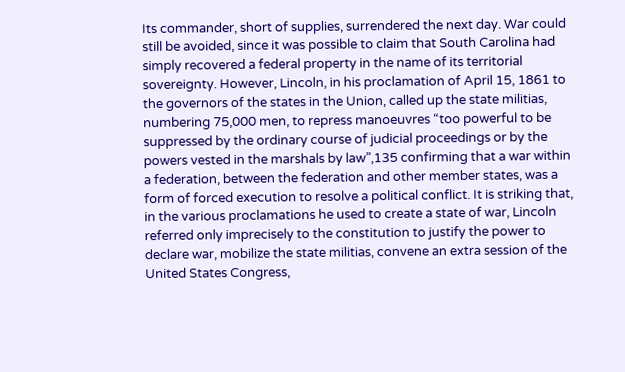Its commander, short of supplies, surrendered the next day. War could still be avoided, since it was possible to claim that South Carolina had simply recovered a federal property in the name of its territorial sovereignty. However, Lincoln, in his proclamation of April 15, 1861 to the governors of the states in the Union, called up the state militias, numbering 75,000 men, to repress manoeuvres “too powerful to be suppressed by the ordinary course of judicial proceedings or by the powers vested in the marshals by law”,135 confirming that a war within a federation, between the federation and other member states, was a form of forced execution to resolve a political conflict. It is striking that, in the various proclamations he used to create a state of war, Lincoln referred only imprecisely to the constitution to justify the power to declare war, mobilize the state militias, convene an extra session of the United States Congress,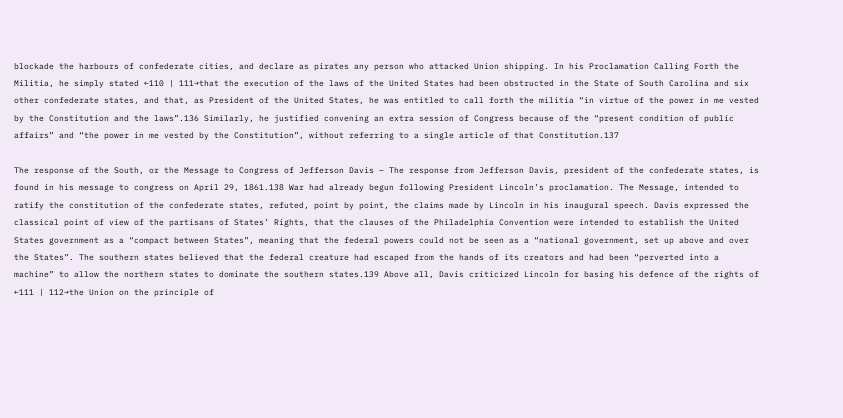blockade the harbours of confederate cities, and declare as pirates any person who attacked Union shipping. In his Proclamation Calling Forth the Militia, he simply stated ←110 | 111→that the execution of the laws of the United States had been obstructed in the State of South Carolina and six other confederate states, and that, as President of the United States, he was entitled to call forth the militia “in virtue of the power in me vested by the Constitution and the laws”.136 Similarly, he justified convening an extra session of Congress because of the “present condition of public affairs” and “the power in me vested by the Constitution”, without referring to a single article of that Constitution.137

The response of the South, or the Message to Congress of Jefferson Davis – The response from Jefferson Davis, president of the confederate states, is found in his message to congress on April 29, 1861.138 War had already begun following President Lincoln’s proclamation. The Message, intended to ratify the constitution of the confederate states, refuted, point by point, the claims made by Lincoln in his inaugural speech. Davis expressed the classical point of view of the partisans of States’ Rights, that the clauses of the Philadelphia Convention were intended to establish the United States government as a “compact between States”, meaning that the federal powers could not be seen as a “national government, set up above and over the States”. The southern states believed that the federal creature had escaped from the hands of its creators and had been “perverted into a machine” to allow the northern states to dominate the southern states.139 Above all, Davis criticized Lincoln for basing his defence of the rights of ←111 | 112→the Union on the principle of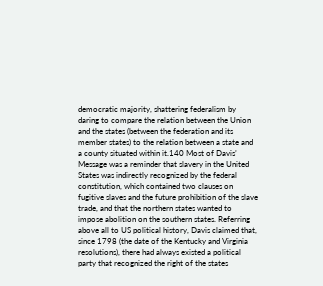democratic majority, shattering federalism by daring to compare the relation between the Union and the states (between the federation and its member states) to the relation between a state and a county situated within it.140 Most of Davis’ Message was a reminder that slavery in the United States was indirectly recognized by the federal constitution, which contained two clauses on fugitive slaves and the future prohibition of the slave trade, and that the northern states wanted to impose abolition on the southern states. Referring above all to US political history, Davis claimed that, since 1798 (the date of the Kentucky and Virginia resolutions), there had always existed a political party that recognized the right of the states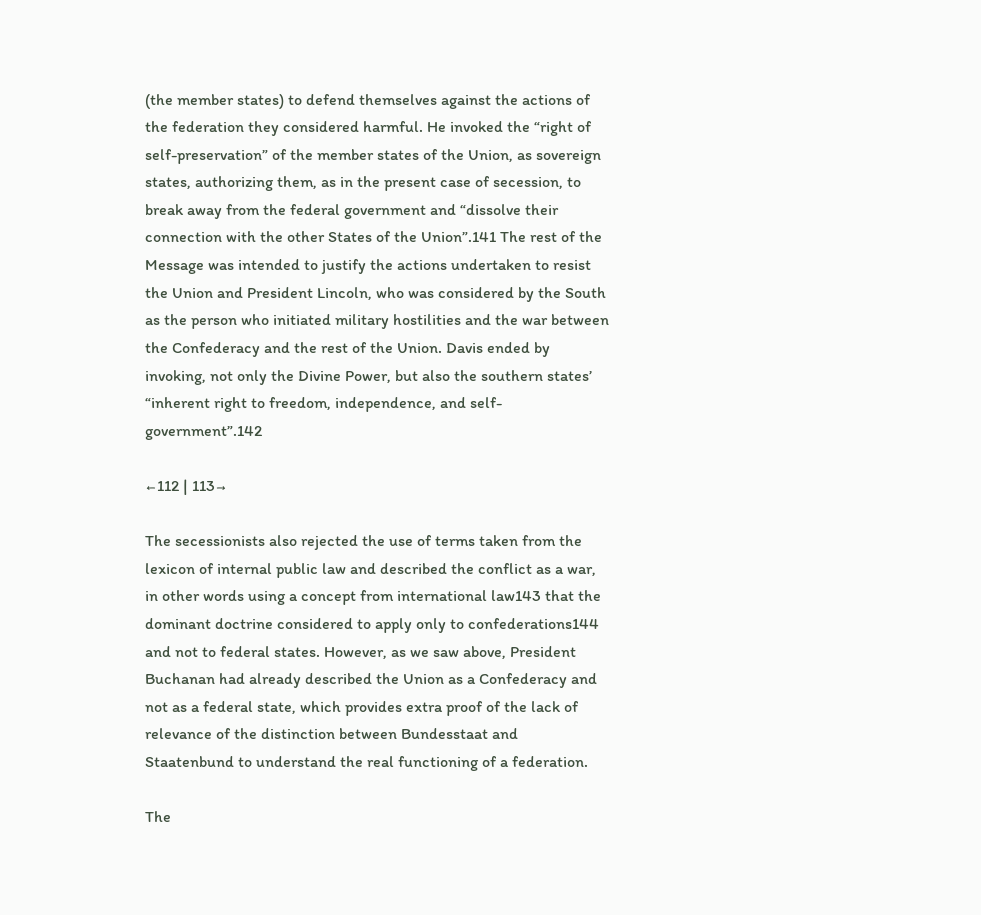(the member states) to defend themselves against the actions of the federation they considered harmful. He invoked the “right of self-preservation” of the member states of the Union, as sovereign states, authorizing them, as in the present case of secession, to break away from the federal government and “dissolve their connection with the other States of the Union”.141 The rest of the Message was intended to justify the actions undertaken to resist the Union and President Lincoln, who was considered by the South as the person who initiated military hostilities and the war between the Confederacy and the rest of the Union. Davis ended by invoking, not only the Divine Power, but also the southern states’ “inherent right to freedom, independence, and self-government”.142

←112 | 113→

The secessionists also rejected the use of terms taken from the lexicon of internal public law and described the conflict as a war, in other words using a concept from international law143 that the dominant doctrine considered to apply only to confederations144 and not to federal states. However, as we saw above, President Buchanan had already described the Union as a Confederacy and not as a federal state, which provides extra proof of the lack of relevance of the distinction between Bundesstaat and Staatenbund to understand the real functioning of a federation.

The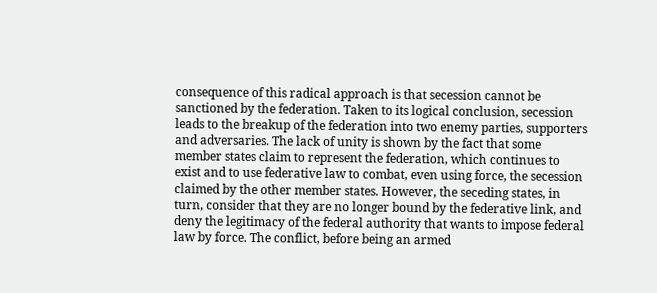consequence of this radical approach is that secession cannot be sanctioned by the federation. Taken to its logical conclusion, secession leads to the breakup of the federation into two enemy parties, supporters and adversaries. The lack of unity is shown by the fact that some member states claim to represent the federation, which continues to exist and to use federative law to combat, even using force, the secession claimed by the other member states. However, the seceding states, in turn, consider that they are no longer bound by the federative link, and deny the legitimacy of the federal authority that wants to impose federal law by force. The conflict, before being an armed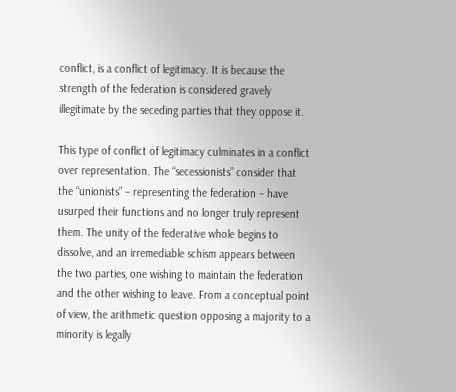conflict, is a conflict of legitimacy. It is because the strength of the federation is considered gravely illegitimate by the seceding parties that they oppose it.

This type of conflict of legitimacy culminates in a conflict over representation. The “secessionists” consider that the “unionists” – representing the federation – have usurped their functions and no longer truly represent them. The unity of the federative whole begins to dissolve, and an irremediable schism appears between the two parties, one wishing to maintain the federation and the other wishing to leave. From a conceptual point of view, the arithmetic question opposing a majority to a minority is legally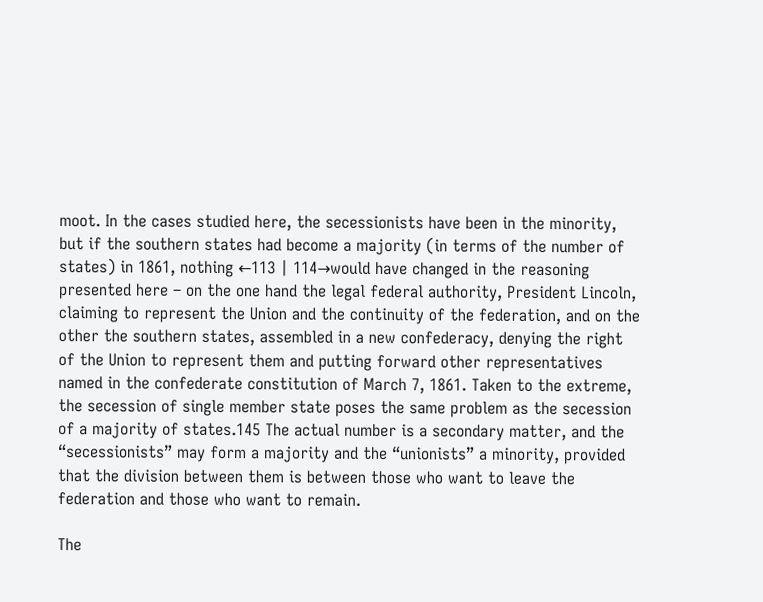moot. In the cases studied here, the secessionists have been in the minority, but if the southern states had become a majority (in terms of the number of states) in 1861, nothing ←113 | 114→would have changed in the reasoning presented here – on the one hand the legal federal authority, President Lincoln, claiming to represent the Union and the continuity of the federation, and on the other the southern states, assembled in a new confederacy, denying the right of the Union to represent them and putting forward other representatives named in the confederate constitution of March 7, 1861. Taken to the extreme, the secession of single member state poses the same problem as the secession of a majority of states.145 The actual number is a secondary matter, and the “secessionists” may form a majority and the “unionists” a minority, provided that the division between them is between those who want to leave the federation and those who want to remain.

The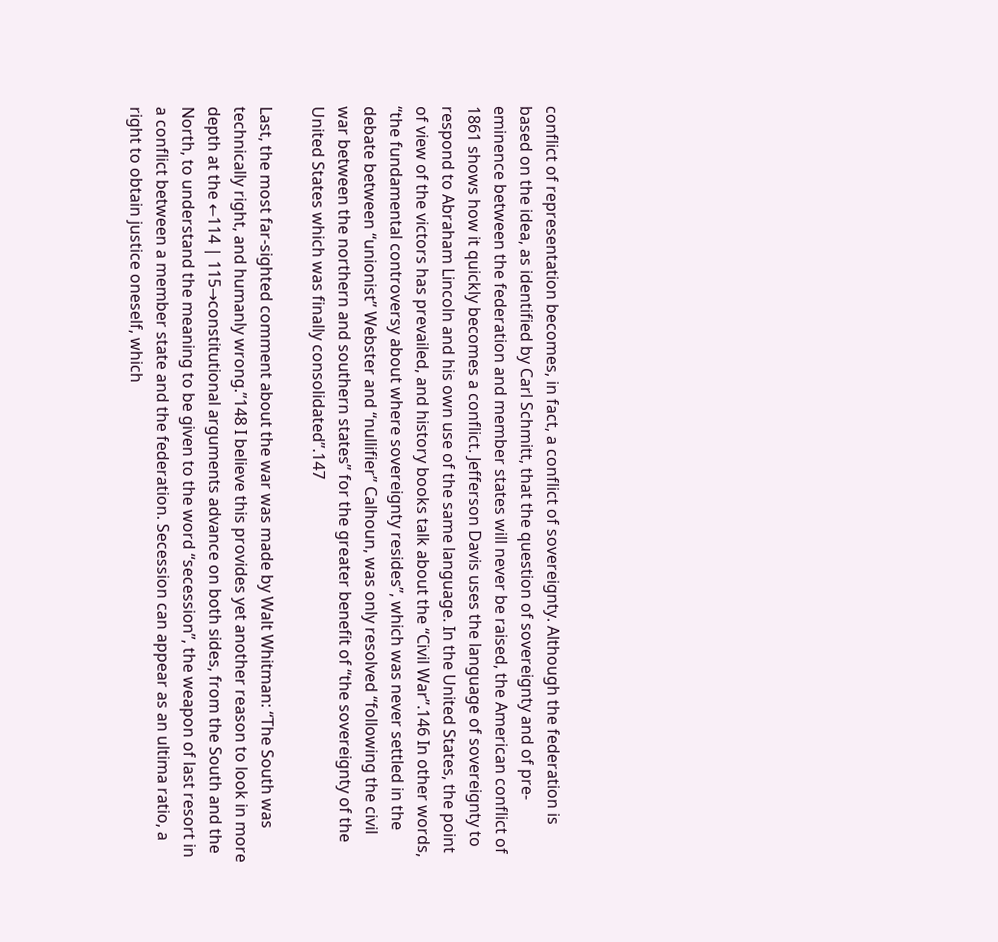conflict of representation becomes, in fact, a conflict of sovereignty. Although the federation is based on the idea, as identified by Carl Schmitt, that the question of sovereignty and of pre-eminence between the federation and member states will never be raised, the American conflict of 1861 shows how it quickly becomes a conflict. Jefferson Davis uses the language of sovereignty to respond to Abraham Lincoln and his own use of the same language. In the United States, the point of view of the victors has prevailed, and history books talk about the “Civil War”.146 In other words, “the fundamental controversy about where sovereignty resides”, which was never settled in the debate between “unionist” Webster and “nullifier” Calhoun, was only resolved “following the civil war between the northern and southern states” for the greater benefit of “the sovereignty of the United States which was finally consolidated”.147

Last, the most far-sighted comment about the war was made by Walt Whitman: “The South was technically right, and humanly wrong.”148 I believe this provides yet another reason to look in more depth at the ←114 | 115→constitutional arguments advance on both sides, from the South and the North, to understand the meaning to be given to the word “secession”, the weapon of last resort in a conflict between a member state and the federation. Secession can appear as an ultima ratio, a right to obtain justice oneself, which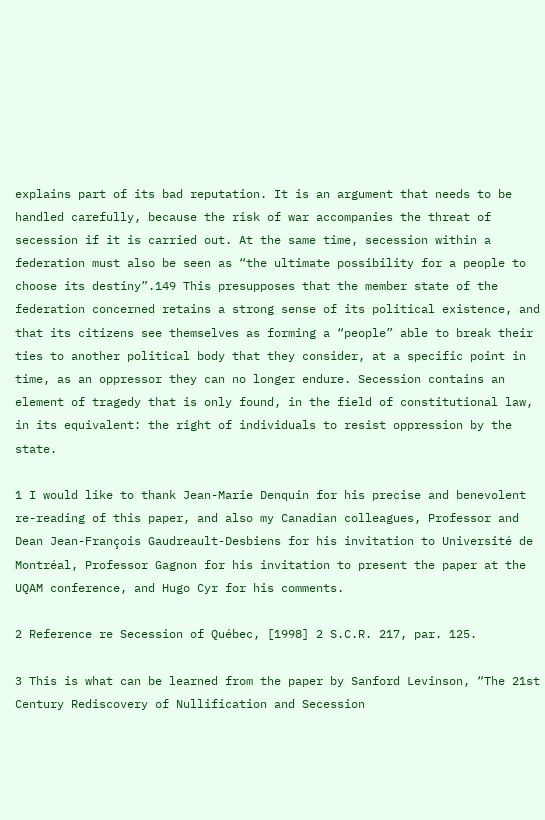explains part of its bad reputation. It is an argument that needs to be handled carefully, because the risk of war accompanies the threat of secession if it is carried out. At the same time, secession within a federation must also be seen as “the ultimate possibility for a people to choose its destiny”.149 This presupposes that the member state of the federation concerned retains a strong sense of its political existence, and that its citizens see themselves as forming a “people” able to break their ties to another political body that they consider, at a specific point in time, as an oppressor they can no longer endure. Secession contains an element of tragedy that is only found, in the field of constitutional law, in its equivalent: the right of individuals to resist oppression by the state.

1 I would like to thank Jean-Marie Denquin for his precise and benevolent re-reading of this paper, and also my Canadian colleagues, Professor and Dean Jean-François Gaudreault-Desbiens for his invitation to Université de Montréal, Professor Gagnon for his invitation to present the paper at the UQAM conference, and Hugo Cyr for his comments.

2 Reference re Secession of Québec, [1998] 2 S.C.R. 217, par. 125.

3 This is what can be learned from the paper by Sanford Levinson, “The 21st Century Rediscovery of Nullification and Secession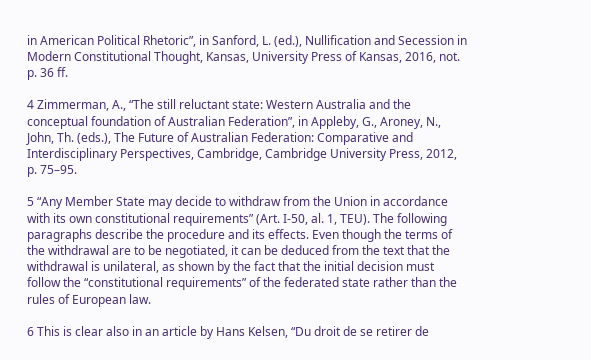in American Political Rhetoric”, in Sanford, L. (ed.), Nullification and Secession in Modern Constitutional Thought, Kansas, University Press of Kansas, 2016, not. p. 36 ff.

4 Zimmerman, A., “The still reluctant state: Western Australia and the conceptual foundation of Australian Federation”, in Appleby, G., Aroney, N., John, Th. (eds.), The Future of Australian Federation: Comparative and Interdisciplinary Perspectives, Cambridge, Cambridge University Press, 2012, p. 75–95.

5 “Any Member State may decide to withdraw from the Union in accordance with its own constitutional requirements” (Art. I-50, al. 1, TEU). The following paragraphs describe the procedure and its effects. Even though the terms of the withdrawal are to be negotiated, it can be deduced from the text that the withdrawal is unilateral, as shown by the fact that the initial decision must follow the “constitutional requirements” of the federated state rather than the rules of European law.

6 This is clear also in an article by Hans Kelsen, “Du droit de se retirer de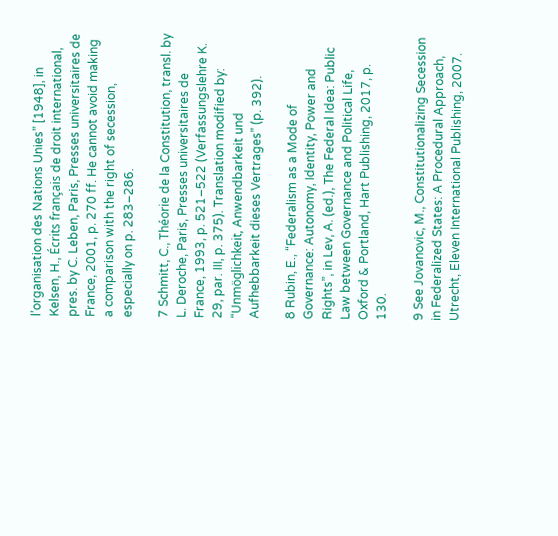l’organisation des Nations Unies” [1948], in Kelsen, H., Écrits français de droit international, pres. by C. Leben, Paris, Presses universitaires de France, 2001, p. 270 ff. He cannot avoid making a comparison with the right of secession, especially on p. 283–286.

7 Schmitt, C., Théorie de la Constitution, transl. by L. Deroche, Paris, Presses universitaires de France, 1993, p. 521–522 (Verfassungslehre K. 29, par. III, p. 375). Translation modified by: “Unmöglichkeit, Anwendbarkeit und Aufhebbarkeit dieses Vertrages” (p. 392).

8 Rubin, E., “Federalism as a Mode of Governance: Autonomy, Identity, Power and Rights”, in Lev, A. (ed.), The Federal Idea: Public Law between Governance and Political Life, Oxford & Portland, Hart Publishing, 2017, p. 130.

9 See Jovanovic, M., Constitutionalizing Secession in Federalized States: A Procedural Approach, Utrecht, Eleven International Publishing, 2007.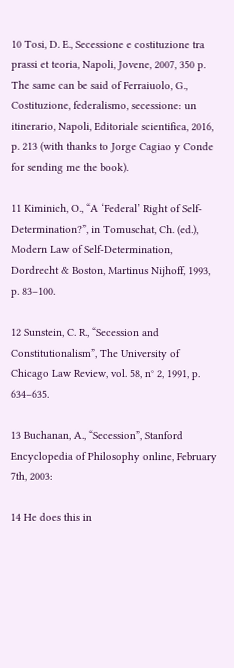10 Tosi, D. E., Secessione e costituzione tra prassi et teoria, Napoli, Jovene, 2007, 350 p. The same can be said of Ferraiuolo, G., Costituzione, federalismo, secessione: un itinerario, Napoli, Editoriale scientifica, 2016, p. 213 (with thanks to Jorge Cagiao y Conde for sending me the book).

11 Kiminich, O., “A ‘Federal’ Right of Self-Determination?”, in Tomuschat, Ch. (ed.), Modern Law of Self-Determination, Dordrecht & Boston, Martinus Nijhoff, 1993, p. 83–100.

12 Sunstein, C. R., “Secession and Constitutionalism”, The University of Chicago Law Review, vol. 58, n° 2, 1991, p. 634–635.

13 Buchanan, A., “Secession”, Stanford Encyclopedia of Philosophy online, February 7th, 2003:

14 He does this in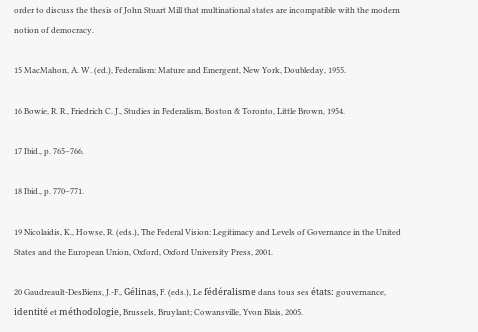order to discuss the thesis of John Stuart Mill that multinational states are incompatible with the modern notion of democracy.

15 MacMahon, A. W. (ed.), Federalism: Mature and Emergent, New York, Doubleday, 1955.

16 Bowie, R. R., Friedrich C. J., Studies in Federalism, Boston & Toronto, Little Brown, 1954.

17 Ibid., p. 765–766.

18 Ibid., p. 770–771.

19 Nicolaidis, K., Howse, R. (eds.), The Federal Vision: Legitimacy and Levels of Governance in the United States and the European Union, Oxford, Oxford University Press, 2001.

20 Gaudreault-DesBiens, J.-F., Gélinas, F. (eds.), Le fédéralisme dans tous ses états: gouvernance, identité et méthodologie, Brussels, Bruylant; Cowansville, Yvon Blais, 2005.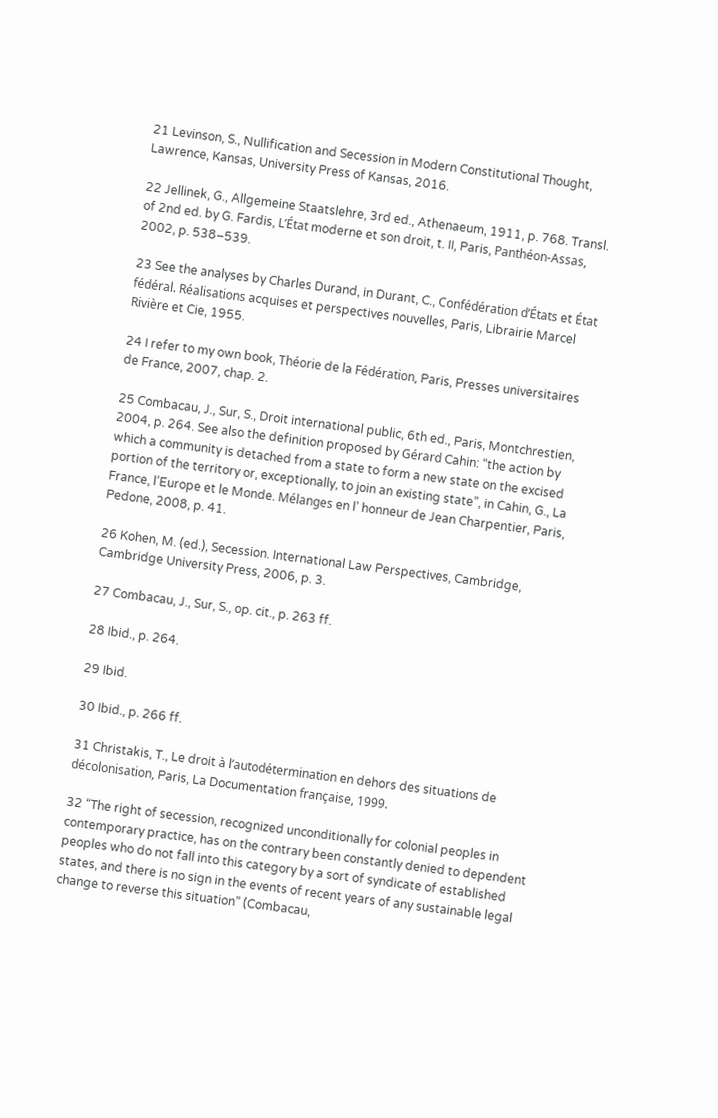21 Levinson, S., Nullification and Secession in Modern Constitutional Thought, Lawrence, Kansas, University Press of Kansas, 2016.

22 Jellinek, G., Allgemeine Staatslehre, 3rd ed., Athenaeum, 1911, p. 768. Transl. of 2nd ed. by G. Fardis, L’État moderne et son droit, t. II, Paris, Panthéon-Assas, 2002, p. 538–539.

23 See the analyses by Charles Durand, in Durant, C., Confédération d’États et État fédéral. Réalisations acquises et perspectives nouvelles, Paris, Librairie Marcel Rivière et Cie, 1955.

24 I refer to my own book, Théorie de la Fédération, Paris, Presses universitaires de France, 2007, chap. 2.

25 Combacau, J., Sur, S., Droit international public, 6th ed., Paris, Montchrestien, 2004, p. 264. See also the definition proposed by Gérard Cahin: “the action by which a community is detached from a state to form a new state on the excised portion of the territory or, exceptionally, to join an existing state”, in Cahin, G., La France, l’Europe et le Monde. Mélanges en l’ honneur de Jean Charpentier, Paris, Pedone, 2008, p. 41.

26 Kohen, M. (ed.), Secession. International Law Perspectives, Cambridge, Cambridge University Press, 2006, p. 3.

27 Combacau, J., Sur, S., op. cit., p. 263 ff.

28 Ibid., p. 264.

29 Ibid.

30 Ibid., p. 266 ff.

31 Christakis, T., Le droit à l’autodétermination en dehors des situations de décolonisation, Paris, La Documentation française, 1999.

32 “The right of secession, recognized unconditionally for colonial peoples in contemporary practice, has on the contrary been constantly denied to dependent peoples who do not fall into this category by a sort of syndicate of established states, and there is no sign in the events of recent years of any sustainable legal change to reverse this situation” (Combacau,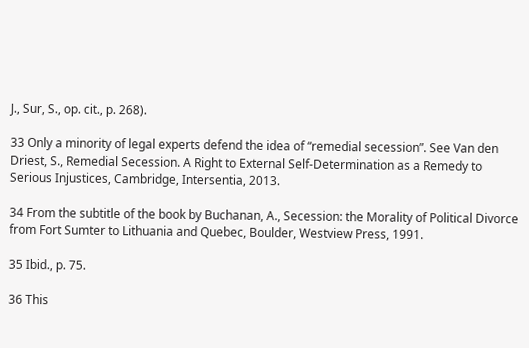J., Sur, S., op. cit., p. 268).

33 Only a minority of legal experts defend the idea of “remedial secession”. See Van den Driest, S., Remedial Secession. A Right to External Self-Determination as a Remedy to Serious Injustices, Cambridge, Intersentia, 2013.

34 From the subtitle of the book by Buchanan, A., Secession: the Morality of Political Divorce from Fort Sumter to Lithuania and Quebec, Boulder, Westview Press, 1991.

35 Ibid., p. 75.

36 This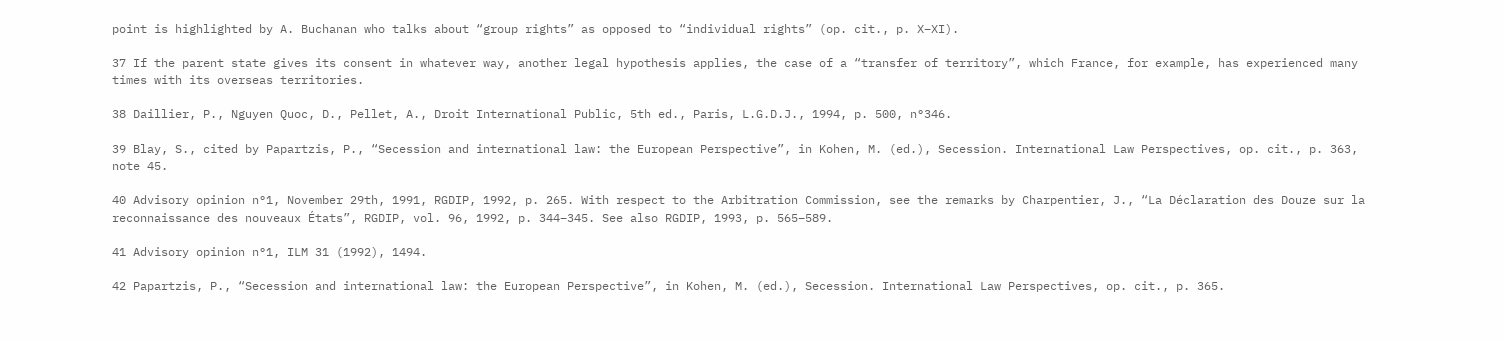point is highlighted by A. Buchanan who talks about “group rights” as opposed to “individual rights” (op. cit., p. X–XI).

37 If the parent state gives its consent in whatever way, another legal hypothesis applies, the case of a “transfer of territory”, which France, for example, has experienced many times with its overseas territories.

38 Daillier, P., Nguyen Quoc, D., Pellet, A., Droit International Public, 5th ed., Paris, L.G.D.J., 1994, p. 500, n°346.

39 Blay, S., cited by Papartzis, P., “Secession and international law: the European Perspective”, in Kohen, M. (ed.), Secession. International Law Perspectives, op. cit., p. 363, note 45.

40 Advisory opinion n°1, November 29th, 1991, RGDIP, 1992, p. 265. With respect to the Arbitration Commission, see the remarks by Charpentier, J., “La Déclaration des Douze sur la reconnaissance des nouveaux États”, RGDIP, vol. 96, 1992, p. 344–345. See also RGDIP, 1993, p. 565–589.

41 Advisory opinion n°1, ILM 31 (1992), 1494.

42 Papartzis, P., “Secession and international law: the European Perspective”, in Kohen, M. (ed.), Secession. International Law Perspectives, op. cit., p. 365.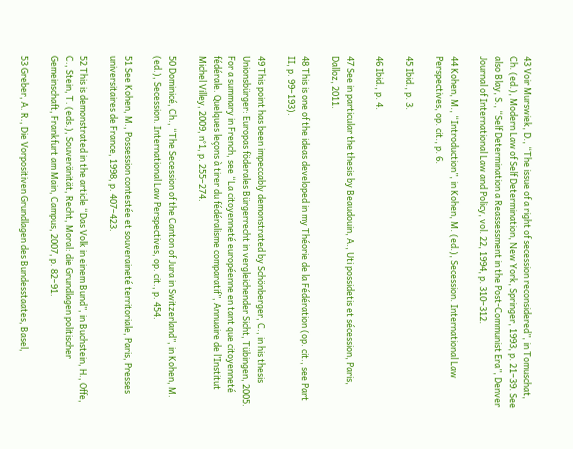43 Voir Murswiek, D., “The issue of a right of secession reconsidered”, in Tomuschat, Ch. (ed.), Modern Law of Self Determination, New York, Springer, 1993, p. 21–39. See also Blay, S., “Self Determination a Reassessment in the Post-Communist Era”, Denver Journal of International Law and Policy, vol. 22, 1994, p. 310–312.

44 Kohen, M., “Introduction”, in Kohen, M. (ed.), Secession. International Law Perspectives, op. cit., p. 6.

45 Ibid., p. 3.

46 Ibid., p. 4.

47 See in particular the thesis by Beaudouin, A., Uti possidetis et sécession, Paris, Dalloz, 2011.

48 This is one of the ideas developed in my Théorie de la Fédération (op. cit., see Part II, p. 99–193).

49 This point has been impeccably demonstrated by Schönberger, C., in his thesis Unionsbürger: Europas föderales Bürgerrecht in vergleichender Sicht, Tübingen, 2005. For a summary in French, see “La citoyenneté européenne en tant que citoyenneté fédérale. Quelques leçons à tirer du fédéralisme comparatif”, Annuaire de l’Institut Michel Villey, 2009, n°1, p. 255–274.

50 Dominicé, Ch., “The Secession of the Canton of Jura in Switzerland”, in Kohen, M. (ed.), Secession. International Law Perspectives, op. cit., p. 454.

51 See Kohen, M., Possession contestée et souveraineté territoriale, Paris, Presses universitaires de France, 1998, p. 407–423.

52 This is demonstrated in the article “Das Volk in einem Bund”, in Buchstein, H., Offe, C., Stein, T. (eds.), Souveränität, Recht, Moral: die Grundlagen politischer Gemeinschaft, Frankfurt am Main, Campus, 2007, p. 82–91.

53 Greber, A. R., Die Vorpositiven Grundlagen des Bundesstaates, Basel,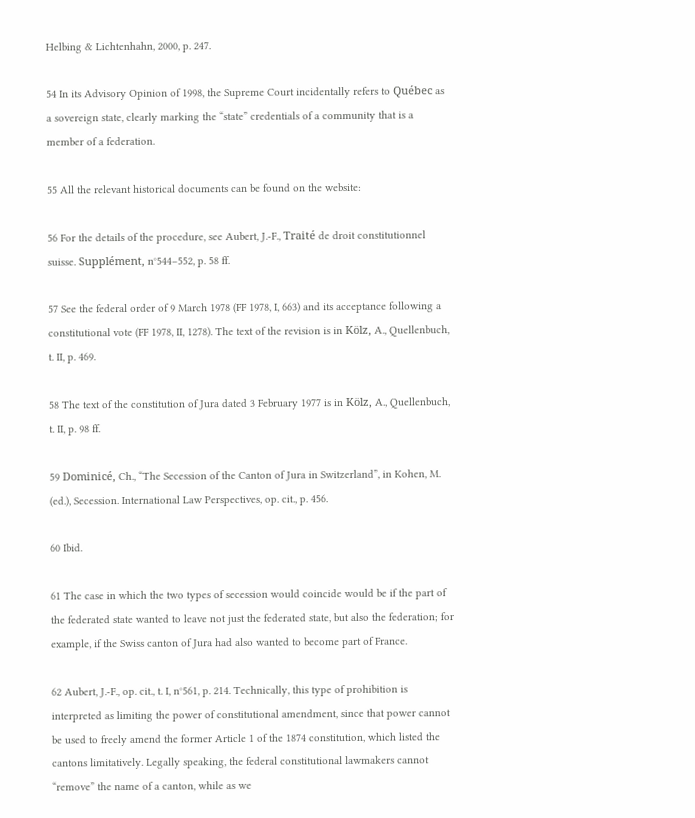Helbing & Lichtenhahn, 2000, p. 247.

54 In its Advisory Opinion of 1998, the Supreme Court incidentally refers to Québec as a sovereign state, clearly marking the “state” credentials of a community that is a member of a federation.

55 All the relevant historical documents can be found on the website:

56 For the details of the procedure, see Aubert, J.-F., Traité de droit constitutionnel suisse. Supplément, n°544–552, p. 58 ff.

57 See the federal order of 9 March 1978 (FF 1978, I, 663) and its acceptance following a constitutional vote (FF 1978, II, 1278). The text of the revision is in Kölz, A., Quellenbuch, t. II, p. 469.

58 The text of the constitution of Jura dated 3 February 1977 is in Kölz, A., Quellenbuch, t. II, p. 98 ff.

59 Dominicé, Ch., “The Secession of the Canton of Jura in Switzerland”, in Kohen, M. (ed.), Secession. International Law Perspectives, op. cit., p. 456.

60 Ibid.

61 The case in which the two types of secession would coincide would be if the part of the federated state wanted to leave not just the federated state, but also the federation; for example, if the Swiss canton of Jura had also wanted to become part of France.

62 Aubert, J.-F., op. cit., t. I, n°561, p. 214. Technically, this type of prohibition is interpreted as limiting the power of constitutional amendment, since that power cannot be used to freely amend the former Article 1 of the 1874 constitution, which listed the cantons limitatively. Legally speaking, the federal constitutional lawmakers cannot “remove” the name of a canton, while as we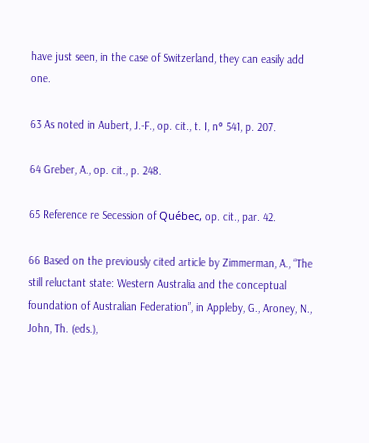have just seen, in the case of Switzerland, they can easily add one.

63 As noted in Aubert, J.-F., op. cit., t. I, n° 541, p. 207.

64 Greber, A., op. cit., p. 248.

65 Reference re Secession of Québec, op. cit., par. 42.

66 Based on the previously cited article by Zimmerman, A., “The still reluctant state: Western Australia and the conceptual foundation of Australian Federation”, in Appleby, G., Aroney, N., John, Th. (eds.),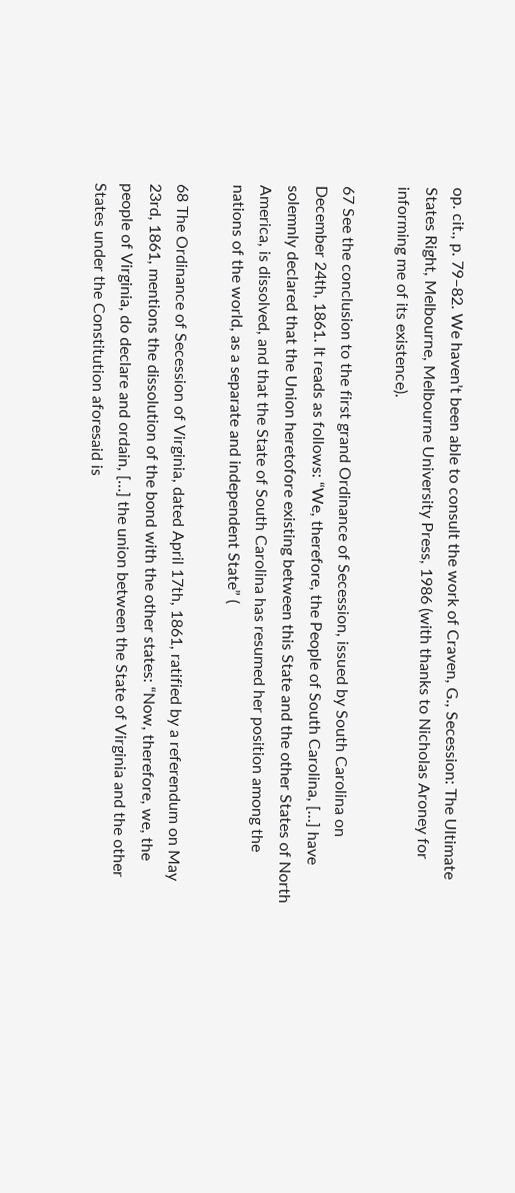op. cit., p. 79–82. We haven’t been able to consult the work of Craven, G., Secession: The Ultimate States Right, Melbourne, Melbourne University Press, 1986 (with thanks to Nicholas Aroney for informing me of its existence).

67 See the conclusion to the first grand Ordinance of Secession, issued by South Carolina on December 24th, 1861. It reads as follows: “We, therefore, the People of South Carolina, […] have solemnly declared that the Union heretofore existing between this State and the other States of North America, is dissolved, and that the State of South Carolina has resumed her position among the nations of the world, as a separate and independent State” (

68 The Ordinance of Secession of Virginia, dated April 17th, 1861, ratified by a referendum on May 23rd, 1861, mentions the dissolution of the bond with the other states: “Now, therefore, we, the people of Virginia, do declare and ordain, […] the union between the State of Virginia and the other States under the Constitution aforesaid is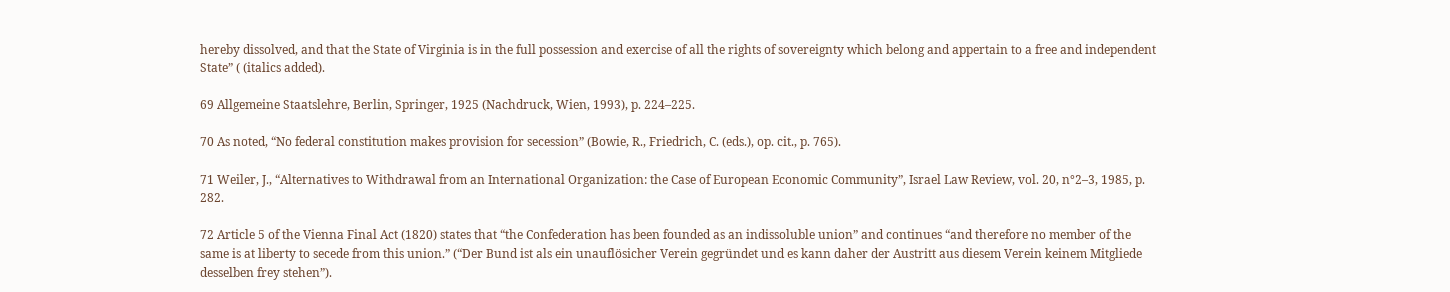hereby dissolved, and that the State of Virginia is in the full possession and exercise of all the rights of sovereignty which belong and appertain to a free and independent State” ( (italics added).

69 Allgemeine Staatslehre, Berlin, Springer, 1925 (Nachdruck, Wien, 1993), p. 224–225.

70 As noted, “No federal constitution makes provision for secession” (Bowie, R., Friedrich, C. (eds.), op. cit., p. 765).

71 Weiler, J., “Alternatives to Withdrawal from an International Organization: the Case of European Economic Community”, Israel Law Review, vol. 20, n°2–3, 1985, p. 282.

72 Article 5 of the Vienna Final Act (1820) states that “the Confederation has been founded as an indissoluble union” and continues “and therefore no member of the same is at liberty to secede from this union.” (“Der Bund ist als ein unauflösicher Verein gegründet und es kann daher der Austritt aus diesem Verein keinem Mitgliede desselben frey stehen”).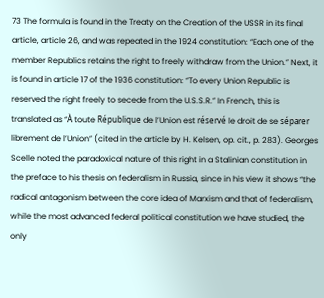73 The formula is found in the Treaty on the Creation of the USSR in its final article, article 26, and was repeated in the 1924 constitution: “Each one of the member Republics retains the right to freely withdraw from the Union.” Next, it is found in article 17 of the 1936 constitution: “To every Union Republic is reserved the right freely to secede from the U.S.S.R.” In French, this is translated as “À toute République de l’Union est réservé le droit de se séparer librement de l’Union” (cited in the article by H. Kelsen, op. cit., p. 283). Georges Scelle noted the paradoxical nature of this right in a Stalinian constitution in the preface to his thesis on federalism in Russia, since in his view it shows “the radical antagonism between the core idea of Marxism and that of federalism, while the most advanced federal political constitution we have studied, the only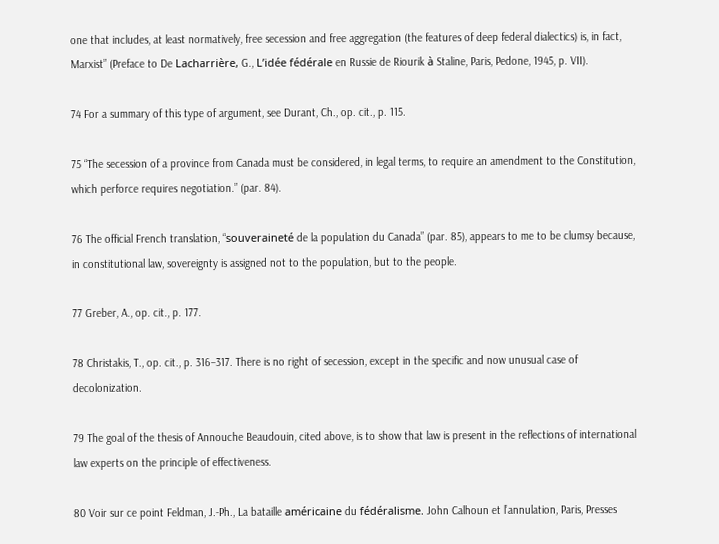one that includes, at least normatively, free secession and free aggregation (the features of deep federal dialectics) is, in fact, Marxist” (Preface to De Lacharrière, G., L’idée fédérale en Russie de Riourik à Staline, Paris, Pedone, 1945, p. VII).

74 For a summary of this type of argument, see Durant, Ch., op. cit., p. 115.

75 “The secession of a province from Canada must be considered, in legal terms, to require an amendment to the Constitution, which perforce requires negotiation.” (par. 84).

76 The official French translation, “souveraineté de la population du Canada” (par. 85), appears to me to be clumsy because, in constitutional law, sovereignty is assigned not to the population, but to the people.

77 Greber, A., op. cit., p. 177.

78 Christakis, T., op. cit., p. 316–317. There is no right of secession, except in the specific and now unusual case of decolonization.

79 The goal of the thesis of Annouche Beaudouin, cited above, is to show that law is present in the reflections of international law experts on the principle of effectiveness.

80 Voir sur ce point Feldman, J.-Ph., La bataille américaine du fédéralisme. John Calhoun et l’annulation, Paris, Presses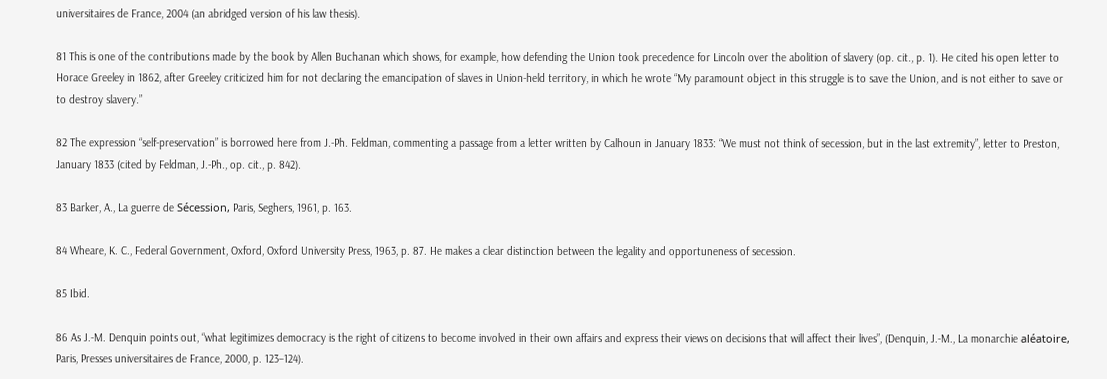universitaires de France, 2004 (an abridged version of his law thesis).

81 This is one of the contributions made by the book by Allen Buchanan which shows, for example, how defending the Union took precedence for Lincoln over the abolition of slavery (op. cit., p. 1). He cited his open letter to Horace Greeley in 1862, after Greeley criticized him for not declaring the emancipation of slaves in Union-held territory, in which he wrote “My paramount object in this struggle is to save the Union, and is not either to save or to destroy slavery.”

82 The expression “self-preservation” is borrowed here from J.-Ph. Feldman, commenting a passage from a letter written by Calhoun in January 1833: “We must not think of secession, but in the last extremity”, letter to Preston, January 1833 (cited by Feldman, J.-Ph., op. cit., p. 842).

83 Barker, A., La guerre de Sécession, Paris, Seghers, 1961, p. 163.

84 Wheare, K. C., Federal Government, Oxford, Oxford University Press, 1963, p. 87. He makes a clear distinction between the legality and opportuneness of secession.

85 Ibid.

86 As J.-M. Denquin points out, “what legitimizes democracy is the right of citizens to become involved in their own affairs and express their views on decisions that will affect their lives”, (Denquin, J.-M., La monarchie aléatoire, Paris, Presses universitaires de France, 2000, p. 123–124).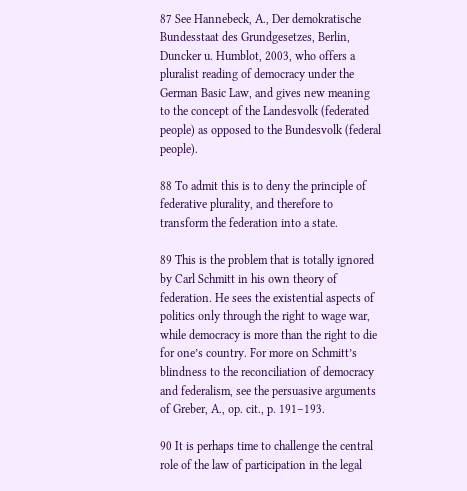87 See Hannebeck, A., Der demokratische Bundesstaat des Grundgesetzes, Berlin, Duncker u. Humblot, 2003, who offers a pluralist reading of democracy under the German Basic Law, and gives new meaning to the concept of the Landesvolk (federated people) as opposed to the Bundesvolk (federal people).

88 To admit this is to deny the principle of federative plurality, and therefore to transform the federation into a state.

89 This is the problem that is totally ignored by Carl Schmitt in his own theory of federation. He sees the existential aspects of politics only through the right to wage war, while democracy is more than the right to die for one’s country. For more on Schmitt’s blindness to the reconciliation of democracy and federalism, see the persuasive arguments of Greber, A., op. cit., p. 191–193.

90 It is perhaps time to challenge the central role of the law of participation in the legal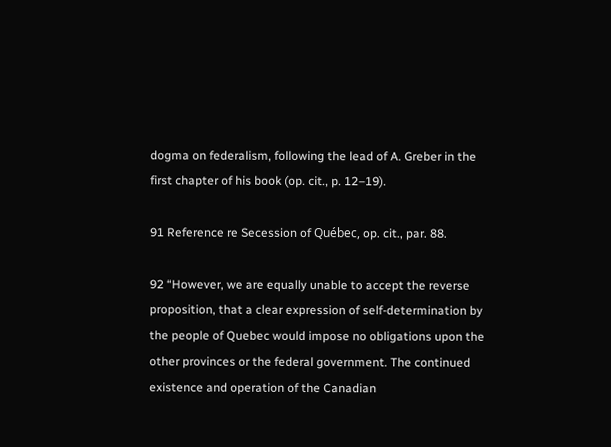dogma on federalism, following the lead of A. Greber in the first chapter of his book (op. cit., p. 12–19).

91 Reference re Secession of Québec, op. cit., par. 88.

92 “However, we are equally unable to accept the reverse proposition, that a clear expression of self-determination by the people of Quebec would impose no obligations upon the other provinces or the federal government. The continued existence and operation of the Canadian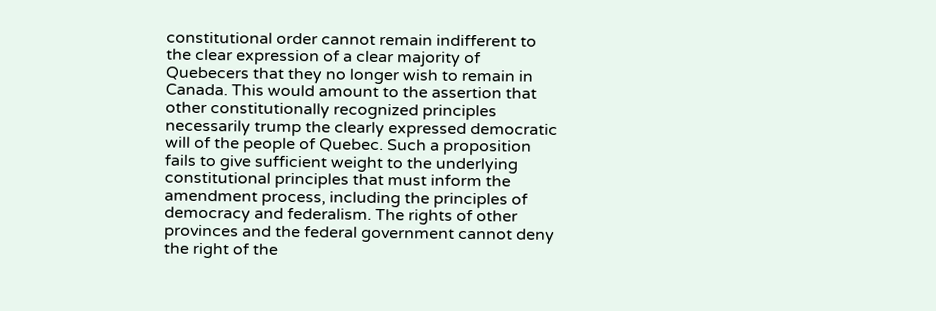constitutional order cannot remain indifferent to the clear expression of a clear majority of Quebecers that they no longer wish to remain in Canada. This would amount to the assertion that other constitutionally recognized principles necessarily trump the clearly expressed democratic will of the people of Quebec. Such a proposition fails to give sufficient weight to the underlying constitutional principles that must inform the amendment process, including the principles of democracy and federalism. The rights of other provinces and the federal government cannot deny the right of the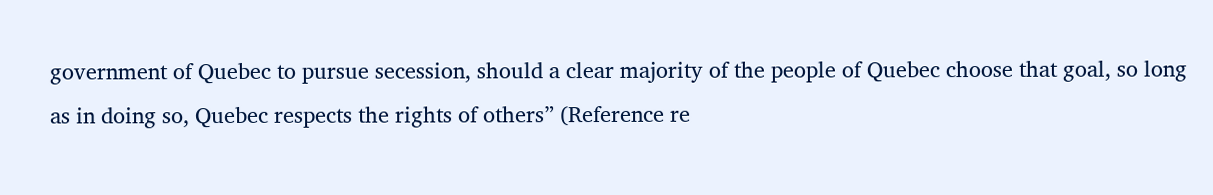government of Quebec to pursue secession, should a clear majority of the people of Quebec choose that goal, so long as in doing so, Quebec respects the rights of others” (Reference re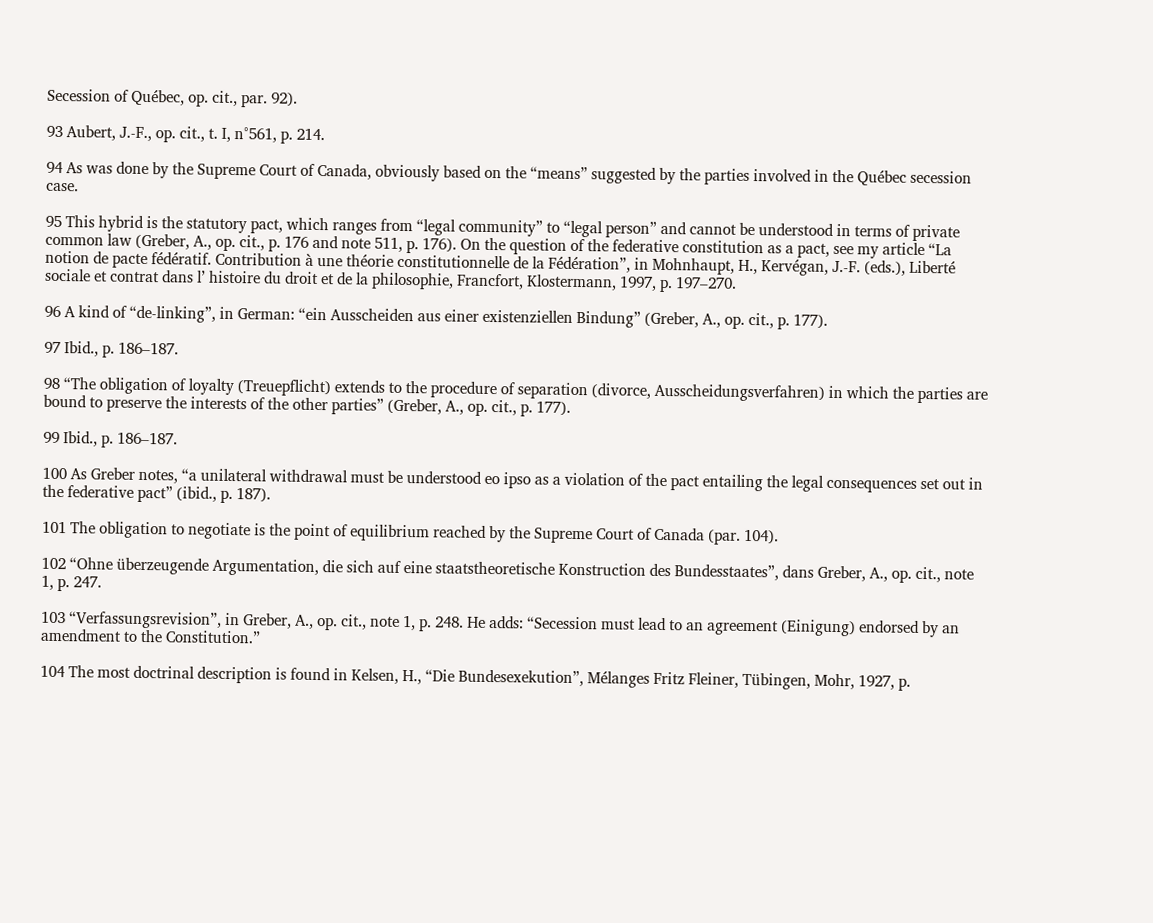Secession of Québec, op. cit., par. 92).

93 Aubert, J.-F., op. cit., t. I, n°561, p. 214.

94 As was done by the Supreme Court of Canada, obviously based on the “means” suggested by the parties involved in the Québec secession case.

95 This hybrid is the statutory pact, which ranges from “legal community” to “legal person” and cannot be understood in terms of private common law (Greber, A., op. cit., p. 176 and note 511, p. 176). On the question of the federative constitution as a pact, see my article “La notion de pacte fédératif. Contribution à une théorie constitutionnelle de la Fédération”, in Mohnhaupt, H., Kervégan, J.-F. (eds.), Liberté sociale et contrat dans l’ histoire du droit et de la philosophie, Francfort, Klostermann, 1997, p. 197–270.

96 A kind of “de-linking”, in German: “ein Ausscheiden aus einer existenziellen Bindung” (Greber, A., op. cit., p. 177).

97 Ibid., p. 186–187.

98 “The obligation of loyalty (Treuepflicht) extends to the procedure of separation (divorce, Ausscheidungsverfahren) in which the parties are bound to preserve the interests of the other parties” (Greber, A., op. cit., p. 177).

99 Ibid., p. 186–187.

100 As Greber notes, “a unilateral withdrawal must be understood eo ipso as a violation of the pact entailing the legal consequences set out in the federative pact” (ibid., p. 187).

101 The obligation to negotiate is the point of equilibrium reached by the Supreme Court of Canada (par. 104).

102 “Ohne überzeugende Argumentation, die sich auf eine staatstheoretische Konstruction des Bundesstaates”, dans Greber, A., op. cit., note 1, p. 247.

103 “Verfassungsrevision”, in Greber, A., op. cit., note 1, p. 248. He adds: “Secession must lead to an agreement (Einigung) endorsed by an amendment to the Constitution.”

104 The most doctrinal description is found in Kelsen, H., “Die Bundesexekution”, Mélanges Fritz Fleiner, Tübingen, Mohr, 1927, p.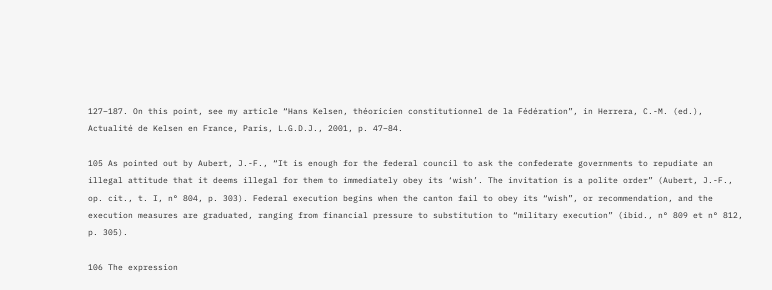127–187. On this point, see my article “Hans Kelsen, théoricien constitutionnel de la Fédération”, in Herrera, C.-M. (ed.), Actualité de Kelsen en France, Paris, L.G.D.J., 2001, p. 47–84.

105 As pointed out by Aubert, J.-F., “It is enough for the federal council to ask the confederate governments to repudiate an illegal attitude that it deems illegal for them to immediately obey its ‘wish’. The invitation is a polite order” (Aubert, J.-F., op. cit., t. I, n° 804, p. 303). Federal execution begins when the canton fail to obey its “wish”, or recommendation, and the execution measures are graduated, ranging from financial pressure to substitution to “military execution” (ibid., n° 809 et n° 812, p. 305).

106 The expression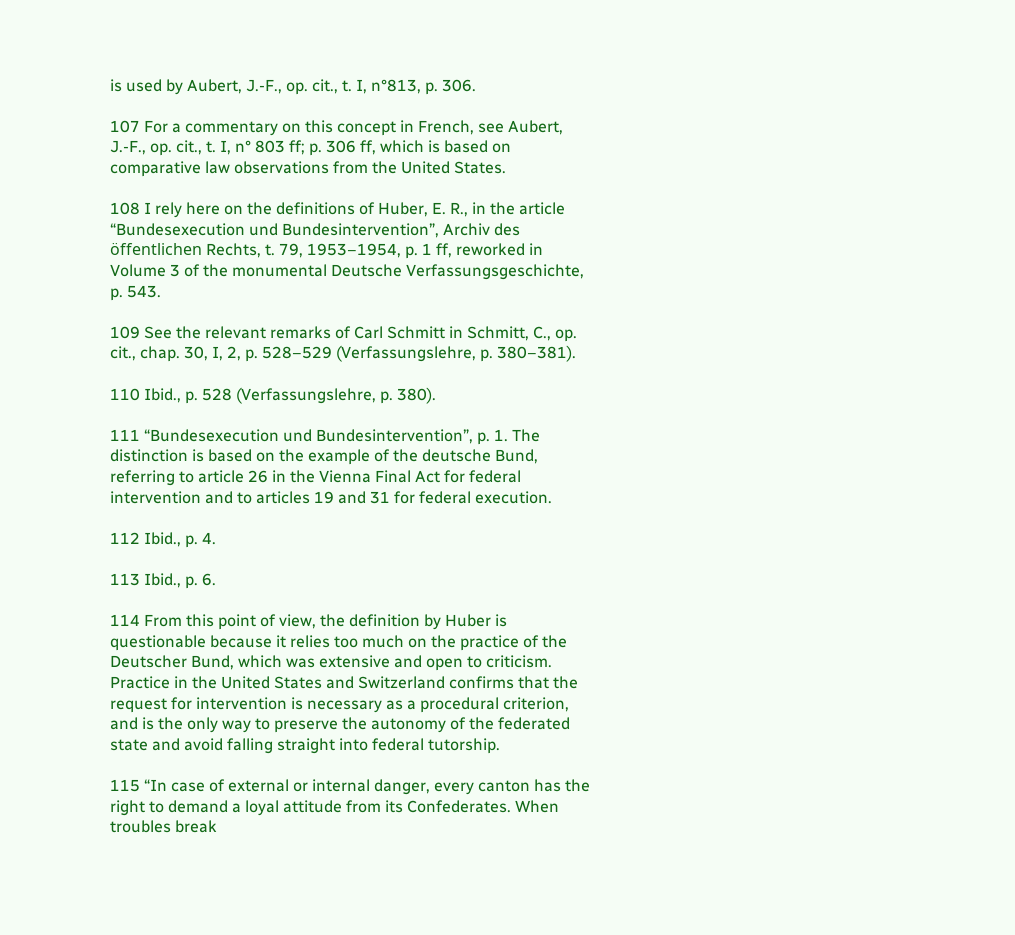is used by Aubert, J.-F., op. cit., t. I, n°813, p. 306.

107 For a commentary on this concept in French, see Aubert, J.-F., op. cit., t. I, n° 803 ff; p. 306 ff, which is based on comparative law observations from the United States.

108 I rely here on the definitions of Huber, E. R., in the article “Bundesexecution und Bundesintervention”, Archiv des öffentlichen Rechts, t. 79, 1953–1954, p. 1 ff, reworked in Volume 3 of the monumental Deutsche Verfassungsgeschichte, p. 543.

109 See the relevant remarks of Carl Schmitt in Schmitt, C., op. cit., chap. 30, I, 2, p. 528–529 (Verfassungslehre, p. 380–381).

110 Ibid., p. 528 (Verfassungslehre, p. 380).

111 “Bundesexecution und Bundesintervention”, p. 1. The distinction is based on the example of the deutsche Bund, referring to article 26 in the Vienna Final Act for federal intervention and to articles 19 and 31 for federal execution.

112 Ibid., p. 4.

113 Ibid., p. 6.

114 From this point of view, the definition by Huber is questionable because it relies too much on the practice of the Deutscher Bund, which was extensive and open to criticism. Practice in the United States and Switzerland confirms that the request for intervention is necessary as a procedural criterion, and is the only way to preserve the autonomy of the federated state and avoid falling straight into federal tutorship.

115 “In case of external or internal danger, every canton has the right to demand a loyal attitude from its Confederates. When troubles break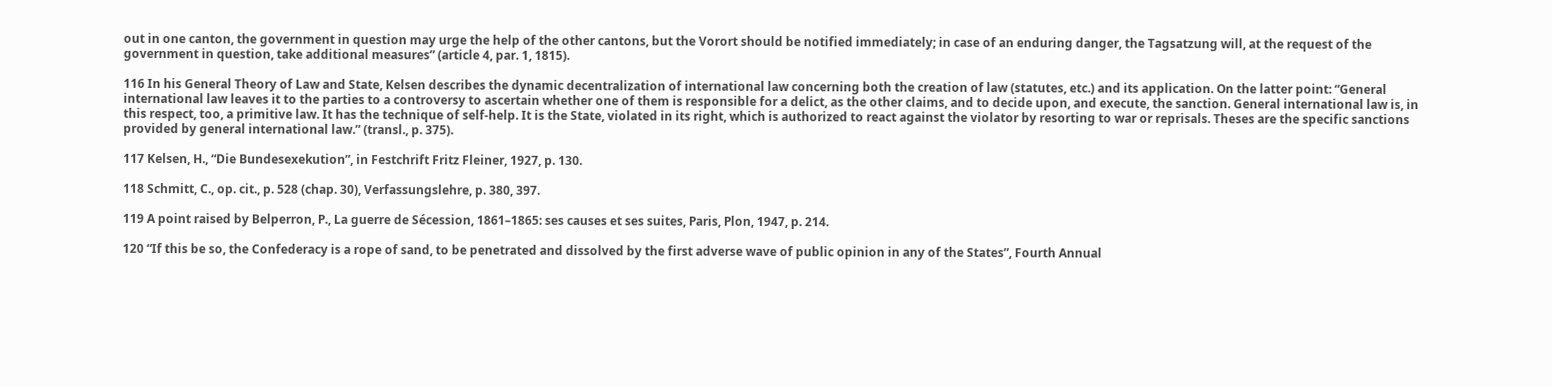out in one canton, the government in question may urge the help of the other cantons, but the Vorort should be notified immediately; in case of an enduring danger, the Tagsatzung will, at the request of the government in question, take additional measures” (article 4, par. 1, 1815).

116 In his General Theory of Law and State, Kelsen describes the dynamic decentralization of international law concerning both the creation of law (statutes, etc.) and its application. On the latter point: “General international law leaves it to the parties to a controversy to ascertain whether one of them is responsible for a delict, as the other claims, and to decide upon, and execute, the sanction. General international law is, in this respect, too, a primitive law. It has the technique of self-help. It is the State, violated in its right, which is authorized to react against the violator by resorting to war or reprisals. Theses are the specific sanctions provided by general international law.” (transl., p. 375).

117 Kelsen, H., “Die Bundesexekution”, in Festchrift Fritz Fleiner, 1927, p. 130.

118 Schmitt, C., op. cit., p. 528 (chap. 30), Verfassungslehre, p. 380, 397.

119 A point raised by Belperron, P., La guerre de Sécession, 1861–1865: ses causes et ses suites, Paris, Plon, 1947, p. 214.

120 “If this be so, the Confederacy is a rope of sand, to be penetrated and dissolved by the first adverse wave of public opinion in any of the States”, Fourth Annual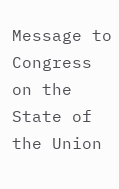Message to Congress on the State of the Union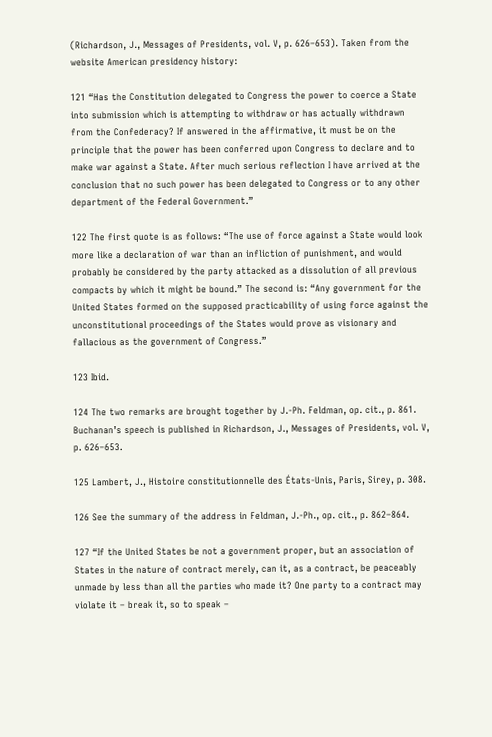(Richardson, J., Messages of Presidents, vol. V, p. 626–653). Taken from the website American presidency history:

121 “Has the Constitution delegated to Congress the power to coerce a State into submission which is attempting to withdraw or has actually withdrawn from the Confederacy? If answered in the affirmative, it must be on the principle that the power has been conferred upon Congress to declare and to make war against a State. After much serious reflection I have arrived at the conclusion that no such power has been delegated to Congress or to any other department of the Federal Government.”

122 The first quote is as follows: “The use of force against a State would look more like a declaration of war than an infliction of punishment, and would probably be considered by the party attacked as a dissolution of all previous compacts by which it might be bound.” The second is: “Any government for the United States formed on the supposed practicability of using force against the unconstitutional proceedings of the States would prove as visionary and fallacious as the government of Congress.”

123 Ibid.

124 The two remarks are brought together by J.-Ph. Feldman, op. cit., p. 861. Buchanan’s speech is published in Richardson, J., Messages of Presidents, vol. V, p. 626–653.

125 Lambert, J., Histoire constitutionnelle des États-Unis, Paris, Sirey, p. 308.

126 See the summary of the address in Feldman, J.-Ph., op. cit., p. 862–864.

127 “If the United States be not a government proper, but an association of States in the nature of contract merely, can it, as a contract, be peaceably unmade by less than all the parties who made it? One party to a contract may violate it – break it, so to speak –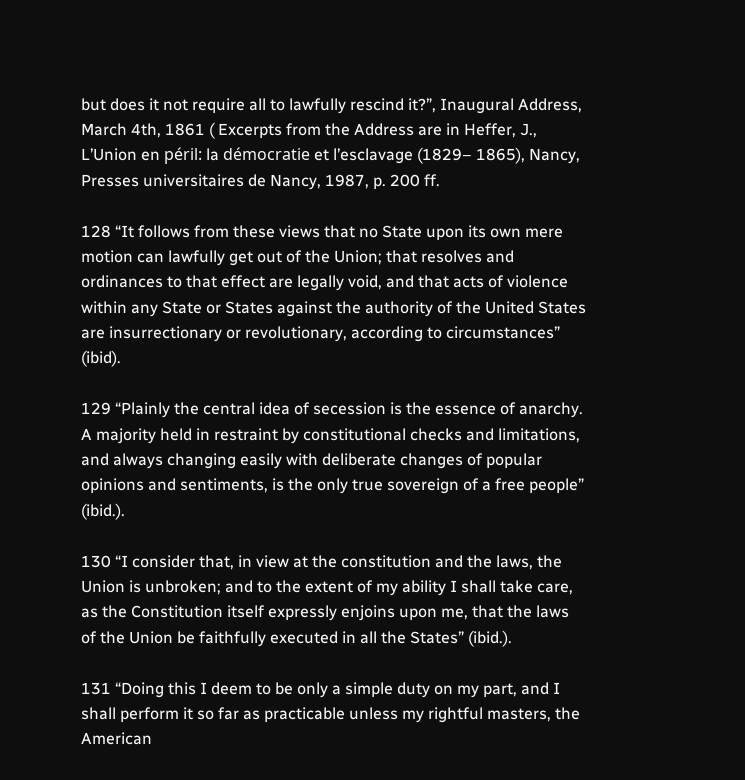but does it not require all to lawfully rescind it?”, Inaugural Address, March 4th, 1861 ( Excerpts from the Address are in Heffer, J., L’Union en péril: la démocratie et l’esclavage (1829– 1865), Nancy, Presses universitaires de Nancy, 1987, p. 200 ff.

128 “It follows from these views that no State upon its own mere motion can lawfully get out of the Union; that resolves and ordinances to that effect are legally void, and that acts of violence within any State or States against the authority of the United States are insurrectionary or revolutionary, according to circumstances” (ibid).

129 “Plainly the central idea of secession is the essence of anarchy. A majority held in restraint by constitutional checks and limitations, and always changing easily with deliberate changes of popular opinions and sentiments, is the only true sovereign of a free people” (ibid.).

130 “I consider that, in view at the constitution and the laws, the Union is unbroken; and to the extent of my ability I shall take care, as the Constitution itself expressly enjoins upon me, that the laws of the Union be faithfully executed in all the States” (ibid.).

131 “Doing this I deem to be only a simple duty on my part, and I shall perform it so far as practicable unless my rightful masters, the American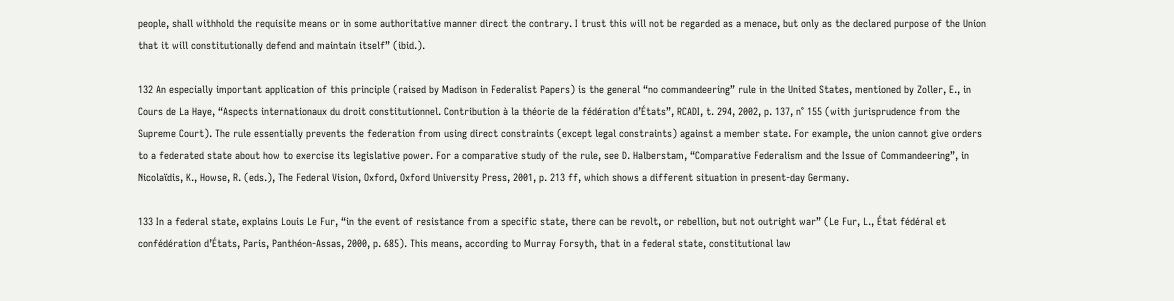people, shall withhold the requisite means or in some authoritative manner direct the contrary. I trust this will not be regarded as a menace, but only as the declared purpose of the Union that it will constitutionally defend and maintain itself” (ibid.).

132 An especially important application of this principle (raised by Madison in Federalist Papers) is the general “no commandeering” rule in the United States, mentioned by Zoller, E., in Cours de La Haye, “Aspects internationaux du droit constitutionnel. Contribution à la théorie de la fédération d’États”, RCADI, t. 294, 2002, p. 137, n° 155 (with jurisprudence from the Supreme Court). The rule essentially prevents the federation from using direct constraints (except legal constraints) against a member state. For example, the union cannot give orders to a federated state about how to exercise its legislative power. For a comparative study of the rule, see D. Halberstam, “Comparative Federalism and the Issue of Commandeering”, in Nicolaïdis, K., Howse, R. (eds.), The Federal Vision, Oxford, Oxford University Press, 2001, p. 213 ff, which shows a different situation in present-day Germany.

133 In a federal state, explains Louis Le Fur, “in the event of resistance from a specific state, there can be revolt, or rebellion, but not outright war” (Le Fur, L., État fédéral et confédération d’États, Paris, Panthéon-Assas, 2000, p. 685). This means, according to Murray Forsyth, that in a federal state, constitutional law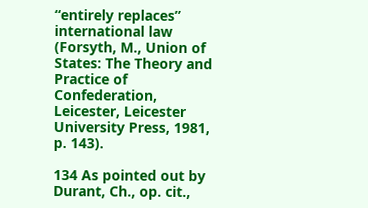“entirely replaces” international law (Forsyth, M., Union of States: The Theory and Practice of Confederation, Leicester, Leicester University Press, 1981, p. 143).

134 As pointed out by Durant, Ch., op. cit.,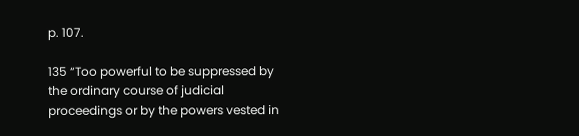p. 107.

135 “Too powerful to be suppressed by the ordinary course of judicial proceedings or by the powers vested in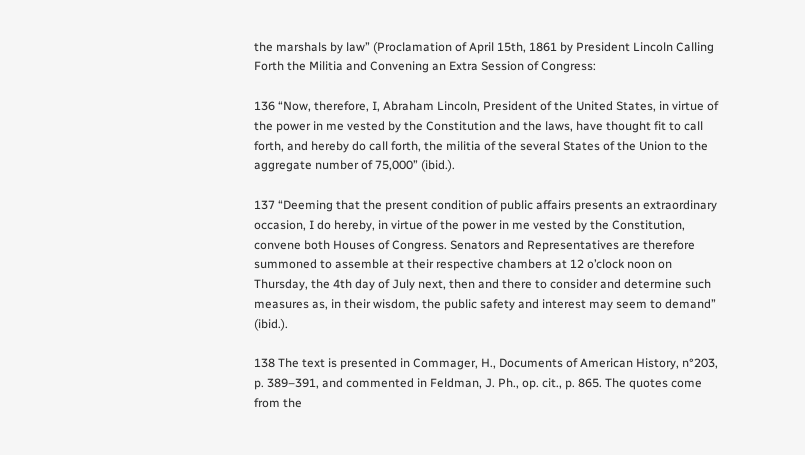the marshals by law” (Proclamation of April 15th, 1861 by President Lincoln Calling Forth the Militia and Convening an Extra Session of Congress:

136 “Now, therefore, I, Abraham Lincoln, President of the United States, in virtue of the power in me vested by the Constitution and the laws, have thought fit to call forth, and hereby do call forth, the militia of the several States of the Union to the aggregate number of 75,000” (ibid.).

137 “Deeming that the present condition of public affairs presents an extraordinary occasion, I do hereby, in virtue of the power in me vested by the Constitution, convene both Houses of Congress. Senators and Representatives are therefore summoned to assemble at their respective chambers at 12 o’clock noon on Thursday, the 4th day of July next, then and there to consider and determine such measures as, in their wisdom, the public safety and interest may seem to demand” (ibid.).

138 The text is presented in Commager, H., Documents of American History, n°203, p. 389–391, and commented in Feldman, J. Ph., op. cit., p. 865. The quotes come from the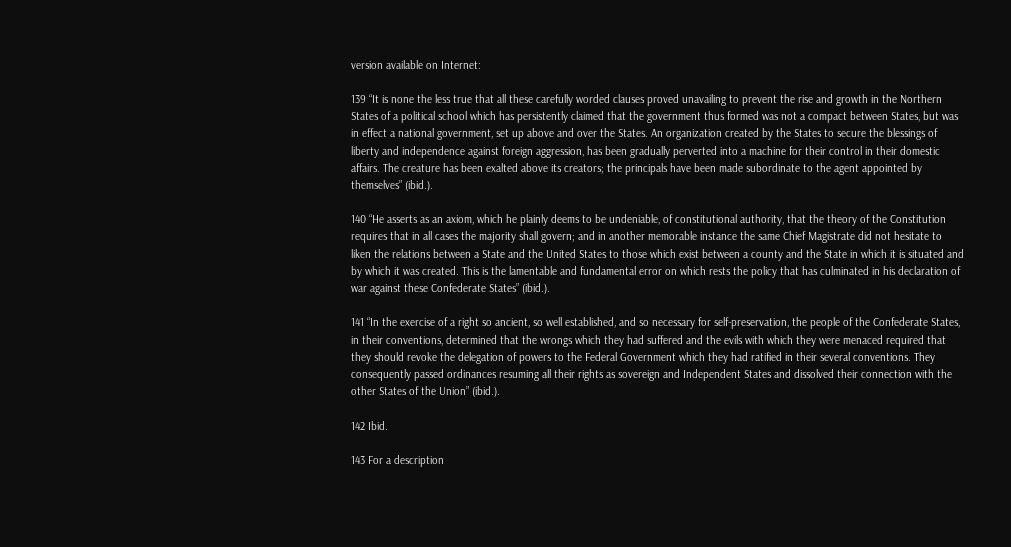version available on Internet:

139 “It is none the less true that all these carefully worded clauses proved unavailing to prevent the rise and growth in the Northern States of a political school which has persistently claimed that the government thus formed was not a compact between States, but was in effect a national government, set up above and over the States. An organization created by the States to secure the blessings of liberty and independence against foreign aggression, has been gradually perverted into a machine for their control in their domestic affairs. The creature has been exalted above its creators; the principals have been made subordinate to the agent appointed by themselves” (ibid.).

140 “He asserts as an axiom, which he plainly deems to be undeniable, of constitutional authority, that the theory of the Constitution requires that in all cases the majority shall govern; and in another memorable instance the same Chief Magistrate did not hesitate to liken the relations between a State and the United States to those which exist between a county and the State in which it is situated and by which it was created. This is the lamentable and fundamental error on which rests the policy that has culminated in his declaration of war against these Confederate States” (ibid.).

141 “In the exercise of a right so ancient, so well established, and so necessary for self-preservation, the people of the Confederate States, in their conventions, determined that the wrongs which they had suffered and the evils with which they were menaced required that they should revoke the delegation of powers to the Federal Government which they had ratified in their several conventions. They consequently passed ordinances resuming all their rights as sovereign and Independent States and dissolved their connection with the other States of the Union” (ibid.).

142 Ibid.

143 For a description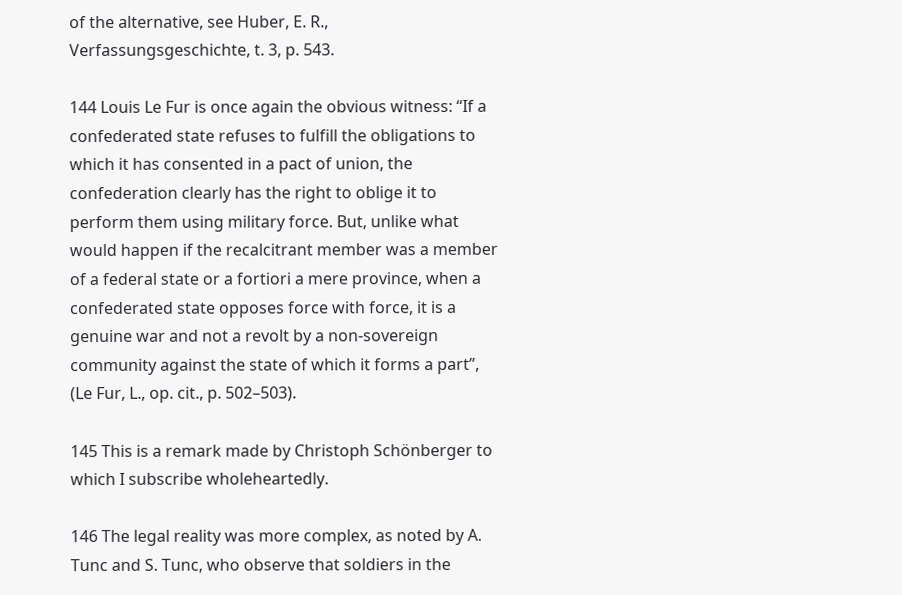of the alternative, see Huber, E. R., Verfassungsgeschichte, t. 3, p. 543.

144 Louis Le Fur is once again the obvious witness: “If a confederated state refuses to fulfill the obligations to which it has consented in a pact of union, the confederation clearly has the right to oblige it to perform them using military force. But, unlike what would happen if the recalcitrant member was a member of a federal state or a fortiori a mere province, when a confederated state opposes force with force, it is a genuine war and not a revolt by a non-sovereign community against the state of which it forms a part”, (Le Fur, L., op. cit., p. 502–503).

145 This is a remark made by Christoph Schönberger to which I subscribe wholeheartedly.

146 The legal reality was more complex, as noted by A. Tunc and S. Tunc, who observe that soldiers in the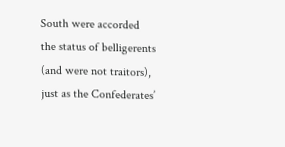South were accorded the status of belligerents (and were not traitors), just as the Confederates’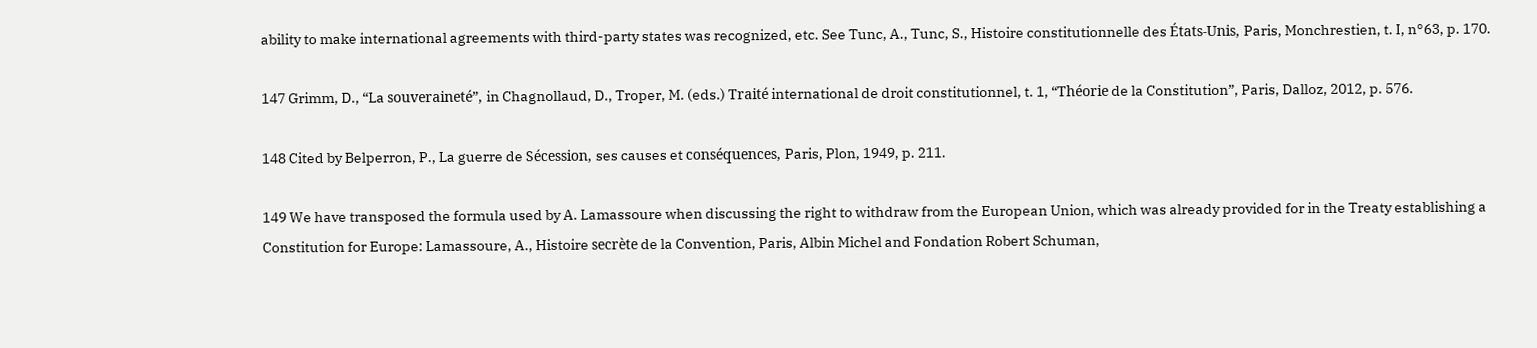ability to make international agreements with third-party states was recognized, etc. See Tunc, A., Tunc, S., Histoire constitutionnelle des États-Unis, Paris, Monchrestien, t. I, n°63, p. 170.

147 Grimm, D., “La souveraineté”, in Chagnollaud, D., Troper, M. (eds.) Traité international de droit constitutionnel, t. 1, “Théorie de la Constitution”, Paris, Dalloz, 2012, p. 576.

148 Cited by Belperron, P., La guerre de Sécession, ses causes et conséquences, Paris, Plon, 1949, p. 211.

149 We have transposed the formula used by A. Lamassoure when discussing the right to withdraw from the European Union, which was already provided for in the Treaty establishing a Constitution for Europe: Lamassoure, A., Histoire secrète de la Convention, Paris, Albin Michel and Fondation Robert Schuman,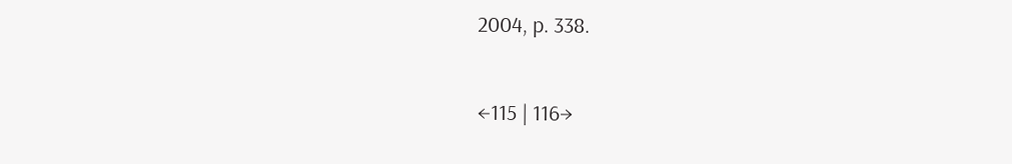2004, p. 338.

←115 | 116→